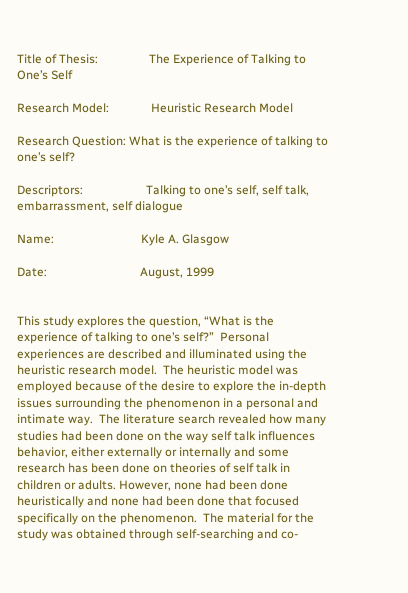Title of Thesis:                 The Experience of Talking to One’s Self

Research Model:              Heuristic Research Model

Research Question: What is the experience of talking to one’s self?

Descriptors:                     Talking to one’s self, self talk, embarrassment, self dialogue

Name:                             Kyle A. Glasgow

Date:                               August, 1999


This study explores the question, “What is the experience of talking to one’s self?”  Personal experiences are described and illuminated using the heuristic research model.  The heuristic model was employed because of the desire to explore the in-depth issues surrounding the phenomenon in a personal and intimate way.  The literature search revealed how many studies had been done on the way self talk influences behavior, either externally or internally and some research has been done on theories of self talk in children or adults. However, none had been done heuristically and none had been done that focused specifically on the phenomenon.  The material for the study was obtained through self-searching and co-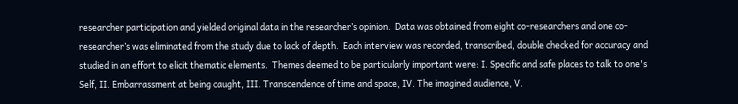researcher participation and yielded original data in the researcher’s opinion.  Data was obtained from eight co-researchers and one co-researcher’s was eliminated from the study due to lack of depth.  Each interview was recorded, transcribed, double checked for accuracy and studied in an effort to elicit thematic elements.  Themes deemed to be particularly important were: I. Specific and safe places to talk to one's Self, II. Embarrassment at being caught, III. Transcendence of time and space, IV. The imagined audience, V.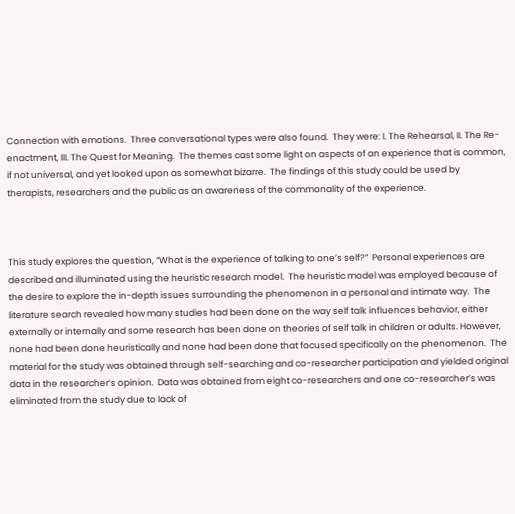Connection with emotions.  Three conversational types were also found.  They were: I. The Rehearsal, II. The Re-enactment, III. The Quest for Meaning.  The themes cast some light on aspects of an experience that is common, if not universal, and yet looked upon as somewhat bizarre.  The findings of this study could be used by therapists, researchers and the public as an awareness of the commonality of the experience.



This study explores the question, “What is the experience of talking to one’s self?”  Personal experiences are described and illuminated using the heuristic research model.  The heuristic model was employed because of the desire to explore the in-depth issues surrounding the phenomenon in a personal and intimate way.  The literature search revealed how many studies had been done on the way self talk influences behavior, either externally or internally and some research has been done on theories of self talk in children or adults. However, none had been done heuristically and none had been done that focused specifically on the phenomenon.  The material for the study was obtained through self-searching and co-researcher participation and yielded original data in the researcher’s opinion.  Data was obtained from eight co-researchers and one co-researcher’s was eliminated from the study due to lack of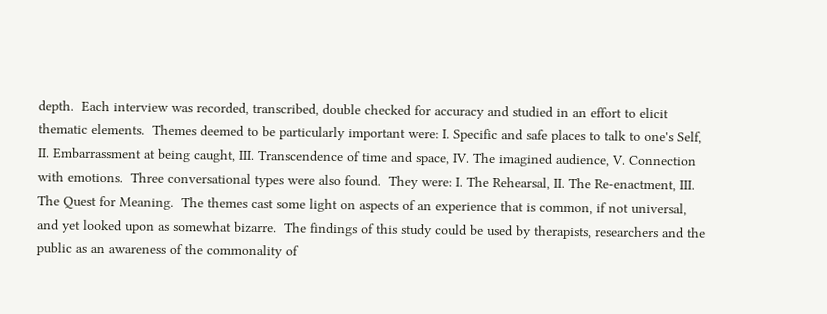depth.  Each interview was recorded, transcribed, double checked for accuracy and studied in an effort to elicit thematic elements.  Themes deemed to be particularly important were: I. Specific and safe places to talk to one's Self, II. Embarrassment at being caught, III. Transcendence of time and space, IV. The imagined audience, V. Connection with emotions.  Three conversational types were also found.  They were: I. The Rehearsal, II. The Re-enactment, III. The Quest for Meaning.  The themes cast some light on aspects of an experience that is common, if not universal, and yet looked upon as somewhat bizarre.  The findings of this study could be used by therapists, researchers and the public as an awareness of the commonality of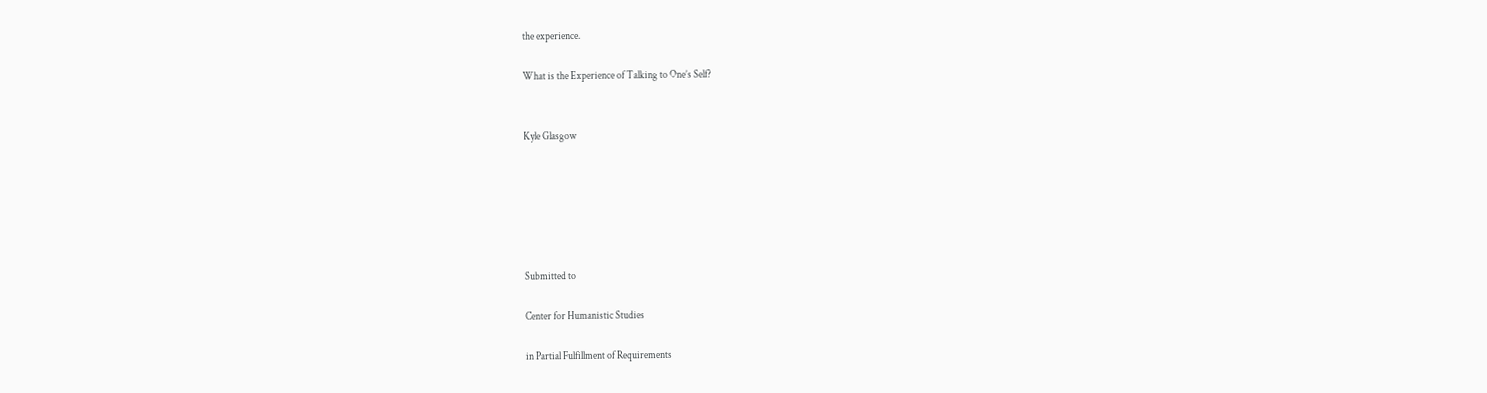the experience.

What is the Experience of Talking to One’s Self?


Kyle Glasgow






Submitted to

Center for Humanistic Studies

in Partial Fulfillment of Requirements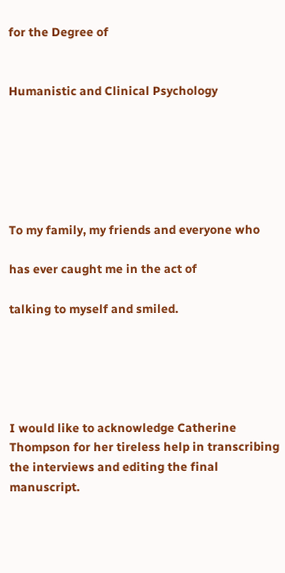for the Degree of


Humanistic and Clinical Psychology






To my family, my friends and everyone who

has ever caught me in the act of

talking to myself and smiled.





I would like to acknowledge Catherine Thompson for her tireless help in transcribing the interviews and editing the final manuscript.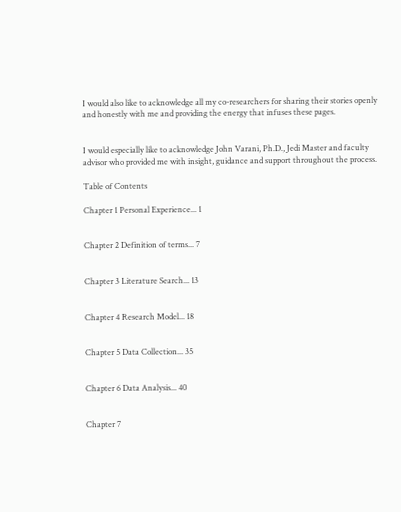I would also like to acknowledge all my co-researchers for sharing their stories openly and honestly with me and providing the energy that infuses these pages.


I would especially like to acknowledge John Varani, Ph.D., Jedi Master and faculty advisor who provided me with insight, guidance and support throughout the process.

Table of Contents

Chapter 1 Personal Experience... 1


Chapter 2 Definition of terms... 7


Chapter 3 Literature Search... 13


Chapter 4 Research Model... 18


Chapter 5 Data Collection... 35


Chapter 6 Data Analysis... 40


Chapter 7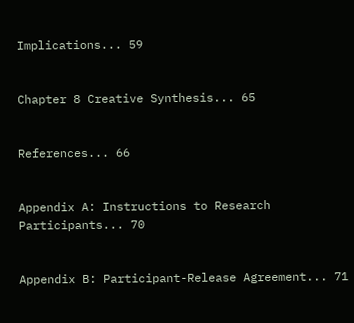Implications... 59


Chapter 8 Creative Synthesis... 65


References... 66


Appendix A: Instructions to Research Participants... 70


Appendix B: Participant-Release Agreement... 71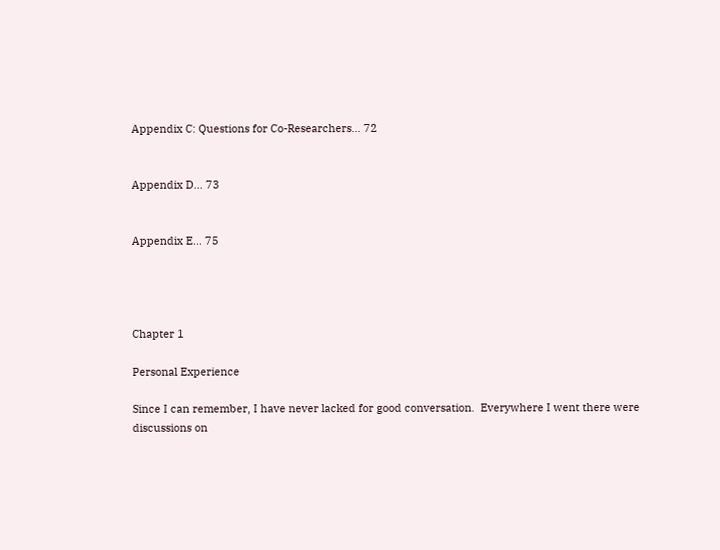Appendix C: Questions for Co-Researchers... 72


Appendix D... 73


Appendix E... 75




Chapter 1

Personal Experience

Since I can remember, I have never lacked for good conversation.  Everywhere I went there were discussions on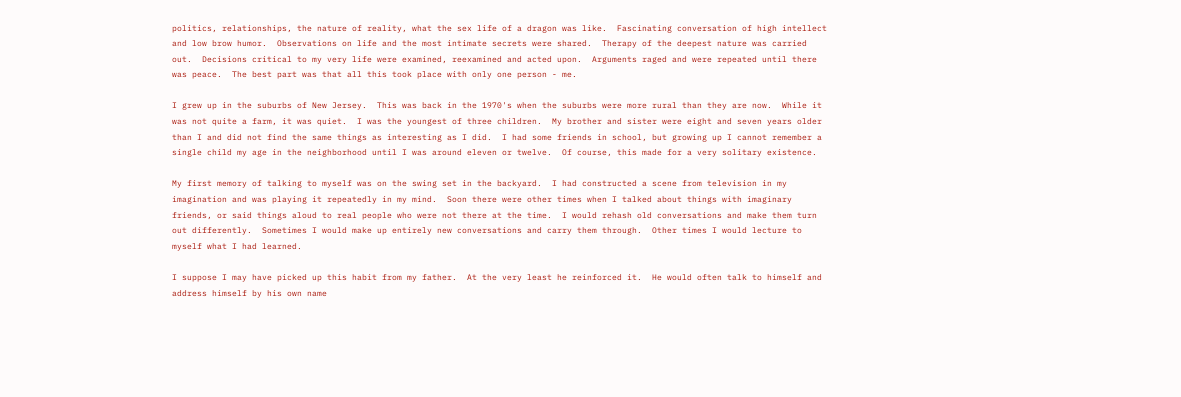politics, relationships, the nature of reality, what the sex life of a dragon was like.  Fascinating conversation of high intellect and low brow humor.  Observations on life and the most intimate secrets were shared.  Therapy of the deepest nature was carried out.  Decisions critical to my very life were examined, reexamined and acted upon.  Arguments raged and were repeated until there was peace.  The best part was that all this took place with only one person - me.

I grew up in the suburbs of New Jersey.  This was back in the 1970's when the suburbs were more rural than they are now.  While it was not quite a farm, it was quiet.  I was the youngest of three children.  My brother and sister were eight and seven years older than I and did not find the same things as interesting as I did.  I had some friends in school, but growing up I cannot remember a single child my age in the neighborhood until I was around eleven or twelve.  Of course, this made for a very solitary existence.

My first memory of talking to myself was on the swing set in the backyard.  I had constructed a scene from television in my imagination and was playing it repeatedly in my mind.  Soon there were other times when I talked about things with imaginary friends, or said things aloud to real people who were not there at the time.  I would rehash old conversations and make them turn out differently.  Sometimes I would make up entirely new conversations and carry them through.  Other times I would lecture to myself what I had learned.

I suppose I may have picked up this habit from my father.  At the very least he reinforced it.  He would often talk to himself and address himself by his own name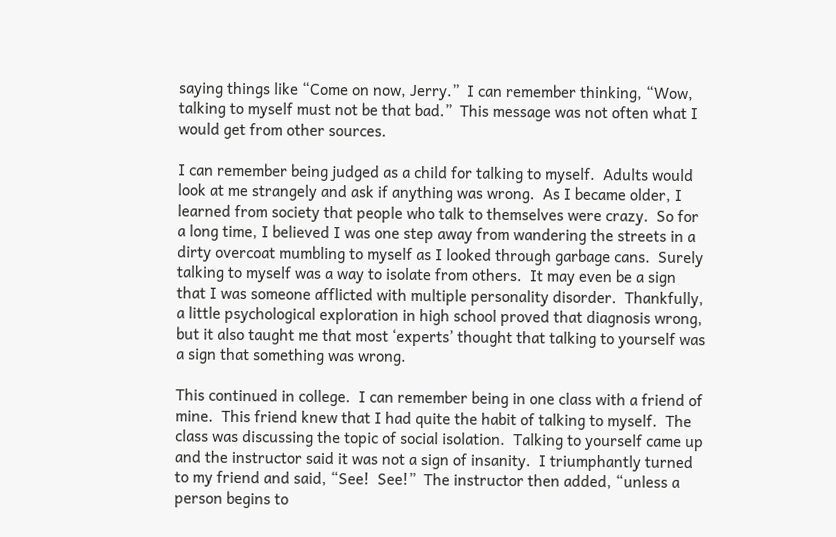saying things like “Come on now, Jerry.”  I can remember thinking, “Wow, talking to myself must not be that bad.”  This message was not often what I would get from other sources.

I can remember being judged as a child for talking to myself.  Adults would look at me strangely and ask if anything was wrong.  As I became older, I learned from society that people who talk to themselves were crazy.  So for a long time, I believed I was one step away from wandering the streets in a dirty overcoat mumbling to myself as I looked through garbage cans.  Surely talking to myself was a way to isolate from others.  It may even be a sign that I was someone afflicted with multiple personality disorder.  Thankfully, a little psychological exploration in high school proved that diagnosis wrong, but it also taught me that most ‘experts’ thought that talking to yourself was a sign that something was wrong.

This continued in college.  I can remember being in one class with a friend of mine.  This friend knew that I had quite the habit of talking to myself.  The class was discussing the topic of social isolation.  Talking to yourself came up and the instructor said it was not a sign of insanity.  I triumphantly turned to my friend and said, “See!  See!”  The instructor then added, “unless a person begins to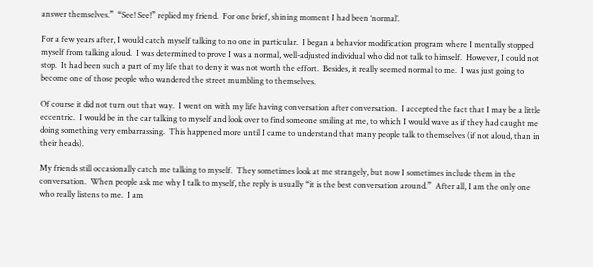answer themselves.”  “See! See!” replied my friend.  For one brief, shining moment I had been ‘normal’.

For a few years after, I would catch myself talking to no one in particular.  I began a behavior modification program where I mentally stopped myself from talking aloud.  I was determined to prove I was a normal, well-adjusted individual who did not talk to himself.  However, I could not stop.  It had been such a part of my life that to deny it was not worth the effort.  Besides, it really seemed normal to me.  I was just going to become one of those people who wandered the street mumbling to themselves.

Of course it did not turn out that way.  I went on with my life having conversation after conversation.  I accepted the fact that I may be a little eccentric.  I would be in the car talking to myself and look over to find someone smiling at me, to which I would wave as if they had caught me doing something very embarrassing.  This happened more until I came to understand that many people talk to themselves (if not aloud, than in their heads).

My friends still occasionally catch me talking to myself.  They sometimes look at me strangely, but now I sometimes include them in the conversation.  When people ask me why I talk to myself, the reply is usually “it is the best conversation around.”  After all, I am the only one who really listens to me.  I am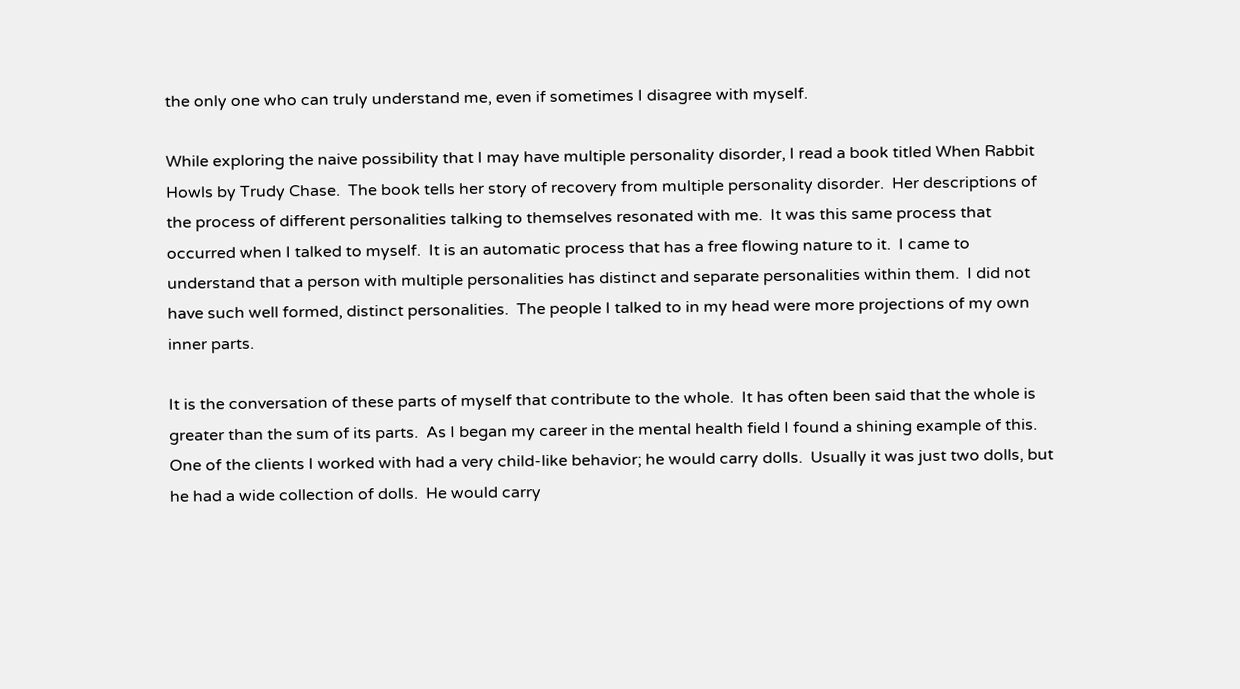the only one who can truly understand me, even if sometimes I disagree with myself.

While exploring the naive possibility that I may have multiple personality disorder, I read a book titled When Rabbit Howls by Trudy Chase.  The book tells her story of recovery from multiple personality disorder.  Her descriptions of the process of different personalities talking to themselves resonated with me.  It was this same process that occurred when I talked to myself.  It is an automatic process that has a free flowing nature to it.  I came to understand that a person with multiple personalities has distinct and separate personalities within them.  I did not have such well formed, distinct personalities.  The people I talked to in my head were more projections of my own inner parts.

It is the conversation of these parts of myself that contribute to the whole.  It has often been said that the whole is greater than the sum of its parts.  As I began my career in the mental health field I found a shining example of this.  One of the clients I worked with had a very child-like behavior; he would carry dolls.  Usually it was just two dolls, but he had a wide collection of dolls.  He would carry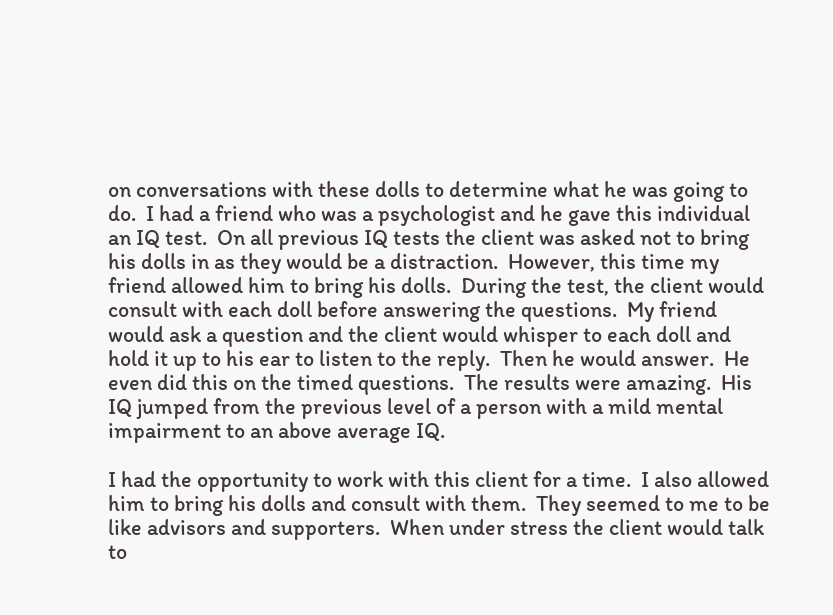on conversations with these dolls to determine what he was going to do.  I had a friend who was a psychologist and he gave this individual an IQ test.  On all previous IQ tests the client was asked not to bring his dolls in as they would be a distraction.  However, this time my friend allowed him to bring his dolls.  During the test, the client would consult with each doll before answering the questions.  My friend would ask a question and the client would whisper to each doll and hold it up to his ear to listen to the reply.  Then he would answer.  He even did this on the timed questions.  The results were amazing.  His IQ jumped from the previous level of a person with a mild mental impairment to an above average IQ.

I had the opportunity to work with this client for a time.  I also allowed him to bring his dolls and consult with them.  They seemed to me to be like advisors and supporters.  When under stress the client would talk to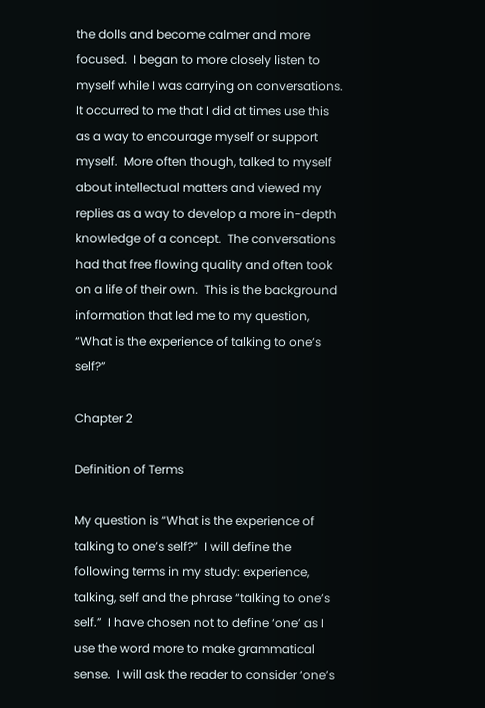the dolls and become calmer and more focused.  I began to more closely listen to myself while I was carrying on conversations.  It occurred to me that I did at times use this as a way to encourage myself or support myself.  More often though, talked to myself about intellectual matters and viewed my replies as a way to develop a more in-depth knowledge of a concept.  The conversations had that free flowing quality and often took on a life of their own.  This is the background information that led me to my question, “What is the experience of talking to one’s self?”

Chapter 2

Definition of Terms

My question is “What is the experience of talking to one’s self?”  I will define the following terms in my study: experience, talking, self and the phrase “talking to one’s self.”  I have chosen not to define ‘one’ as I use the word more to make grammatical sense.  I will ask the reader to consider ‘one’s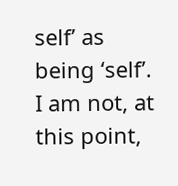self’ as being ‘self’.  I am not, at this point,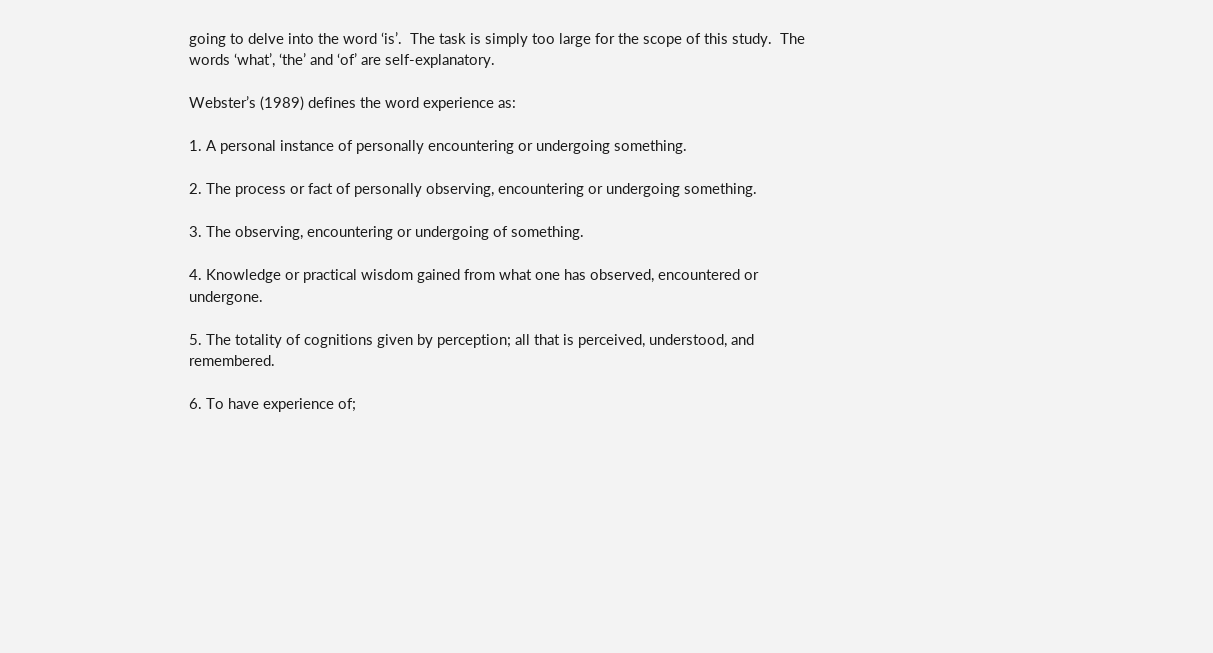going to delve into the word ‘is’.  The task is simply too large for the scope of this study.  The words ‘what’, ‘the’ and ‘of’ are self-explanatory.

Webster’s (1989) defines the word experience as:

1. A personal instance of personally encountering or undergoing something.

2. The process or fact of personally observing, encountering or undergoing something.

3. The observing, encountering or undergoing of something.

4. Knowledge or practical wisdom gained from what one has observed, encountered or undergone.

5. The totality of cognitions given by perception; all that is perceived, understood, and remembered.

6. To have experience of;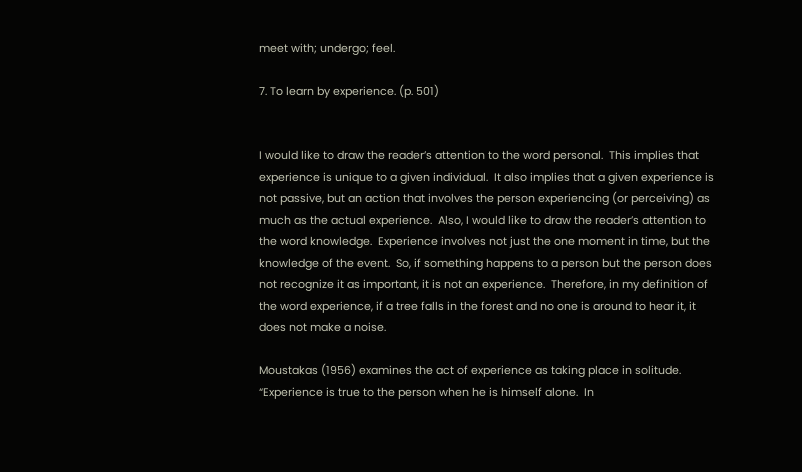meet with; undergo; feel.

7. To learn by experience. (p. 501)


I would like to draw the reader’s attention to the word personal.  This implies that experience is unique to a given individual.  It also implies that a given experience is not passive, but an action that involves the person experiencing (or perceiving) as much as the actual experience.  Also, I would like to draw the reader’s attention to the word knowledge.  Experience involves not just the one moment in time, but the knowledge of the event.  So, if something happens to a person but the person does not recognize it as important, it is not an experience.  Therefore, in my definition of the word experience, if a tree falls in the forest and no one is around to hear it, it does not make a noise.

Moustakas (1956) examines the act of experience as taking place in solitude. “Experience is true to the person when he is himself alone.  In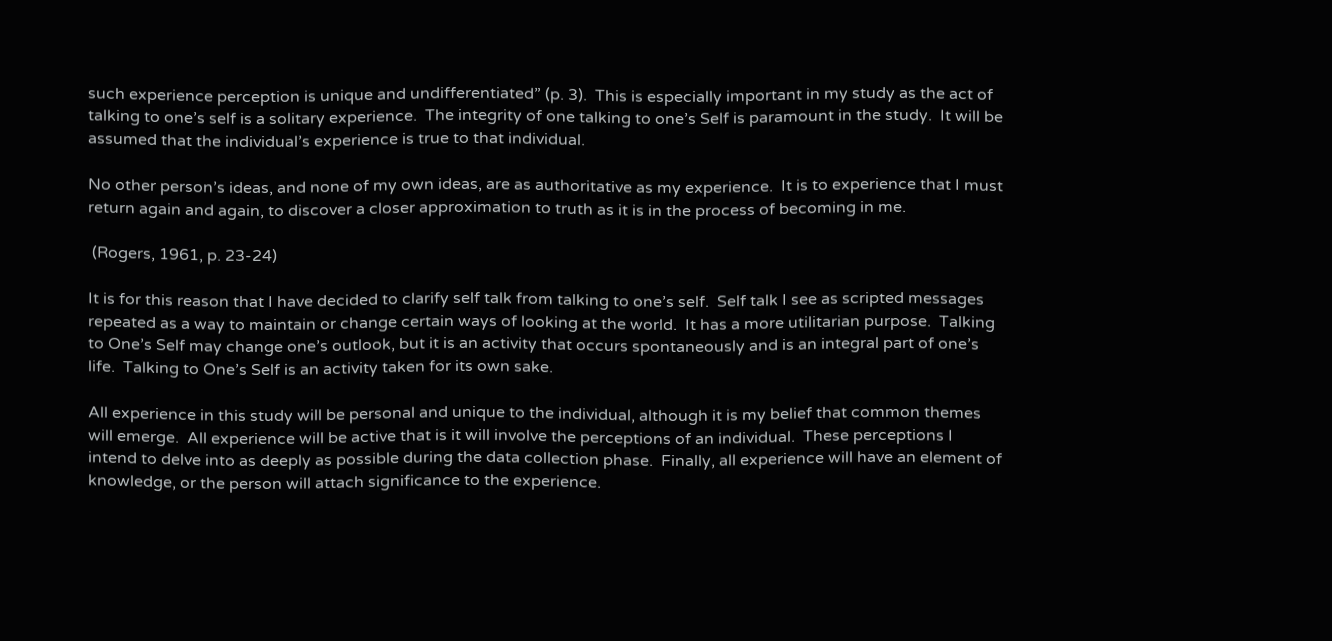such experience perception is unique and undifferentiated” (p. 3).  This is especially important in my study as the act of talking to one’s self is a solitary experience.  The integrity of one talking to one’s Self is paramount in the study.  It will be assumed that the individual’s experience is true to that individual.

No other person’s ideas, and none of my own ideas, are as authoritative as my experience.  It is to experience that I must return again and again, to discover a closer approximation to truth as it is in the process of becoming in me.

 (Rogers, 1961, p. 23-24)

It is for this reason that I have decided to clarify self talk from talking to one’s self.  Self talk I see as scripted messages repeated as a way to maintain or change certain ways of looking at the world.  It has a more utilitarian purpose.  Talking to One’s Self may change one’s outlook, but it is an activity that occurs spontaneously and is an integral part of one’s life.  Talking to One’s Self is an activity taken for its own sake.

All experience in this study will be personal and unique to the individual, although it is my belief that common themes will emerge.  All experience will be active that is it will involve the perceptions of an individual.  These perceptions I intend to delve into as deeply as possible during the data collection phase.  Finally, all experience will have an element of knowledge, or the person will attach significance to the experience.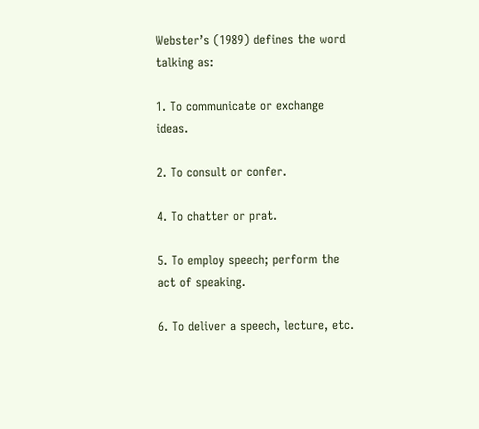Webster’s (1989) defines the word talking as:

1. To communicate or exchange ideas.

2. To consult or confer.

4. To chatter or prat.

5. To employ speech; perform the act of speaking.

6. To deliver a speech, lecture, etc.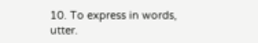10. To express in words, utter.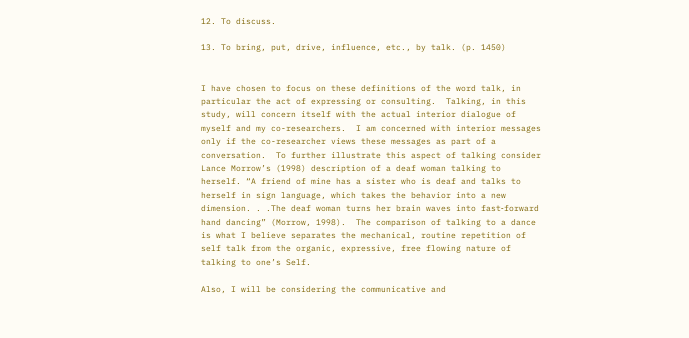12. To discuss.

13. To bring, put, drive, influence, etc., by talk. (p. 1450)


I have chosen to focus on these definitions of the word talk, in particular the act of expressing or consulting.  Talking, in this study, will concern itself with the actual interior dialogue of myself and my co-researchers.  I am concerned with interior messages only if the co-researcher views these messages as part of a conversation.  To further illustrate this aspect of talking consider Lance Morrow’s (1998) description of a deaf woman talking to herself. “A friend of mine has a sister who is deaf and talks to herself in sign language, which takes the behavior into a new dimension. . .The deaf woman turns her brain waves into fast‑forward hand dancing” (Morrow, 1998).  The comparison of talking to a dance is what I believe separates the mechanical, routine repetition of self talk from the organic, expressive, free flowing nature of talking to one’s Self.

Also, I will be considering the communicative and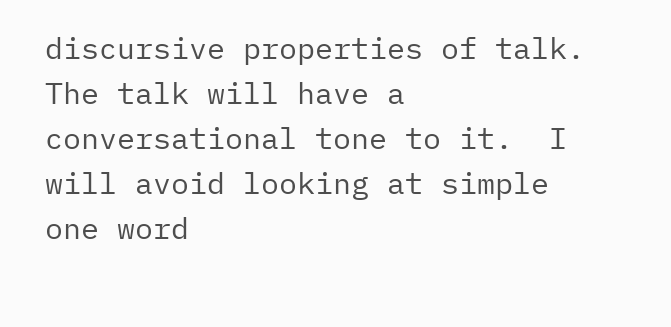discursive properties of talk. The talk will have a conversational tone to it.  I will avoid looking at simple one word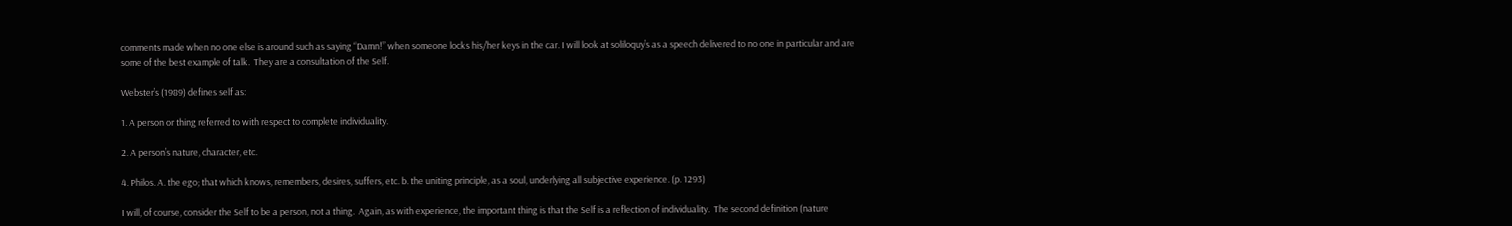comments made when no one else is around such as saying “Damn!” when someone locks his/her keys in the car. I will look at soliloquy’s as a speech delivered to no one in particular and are some of the best example of talk.  They are a consultation of the Self.

Webster’s (1989) defines self as:

1. A person or thing referred to with respect to complete individuality.

2. A person’s nature, character, etc.

4. Philos. A. the ego; that which knows, remembers, desires, suffers, etc. b. the uniting principle, as a soul, underlying all subjective experience. (p. 1293)

I will, of course, consider the Self to be a person, not a thing.  Again, as with experience, the important thing is that the Self is a reflection of individuality.  The second definition (nature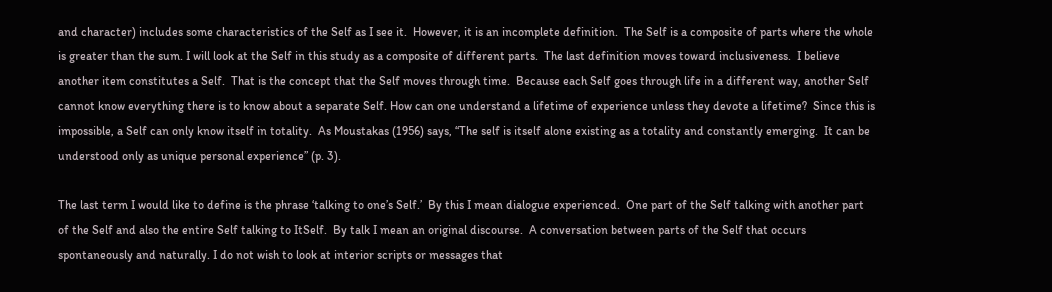and character) includes some characteristics of the Self as I see it.  However, it is an incomplete definition.  The Self is a composite of parts where the whole is greater than the sum. I will look at the Self in this study as a composite of different parts.  The last definition moves toward inclusiveness.  I believe another item constitutes a Self.  That is the concept that the Self moves through time.  Because each Self goes through life in a different way, another Self cannot know everything there is to know about a separate Self. How can one understand a lifetime of experience unless they devote a lifetime?  Since this is impossible, a Self can only know itself in totality.  As Moustakas (1956) says, “The self is itself alone existing as a totality and constantly emerging.  It can be understood only as unique personal experience” (p. 3).

The last term I would like to define is the phrase ‘talking to one’s Self.’  By this I mean dialogue experienced.  One part of the Self talking with another part of the Self and also the entire Self talking to ItSelf.  By talk I mean an original discourse.  A conversation between parts of the Self that occurs spontaneously and naturally. I do not wish to look at interior scripts or messages that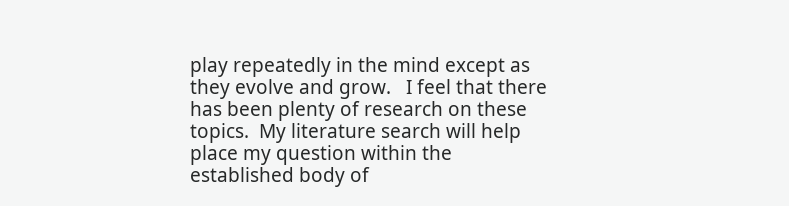play repeatedly in the mind except as they evolve and grow.   I feel that there has been plenty of research on these topics.  My literature search will help place my question within the established body of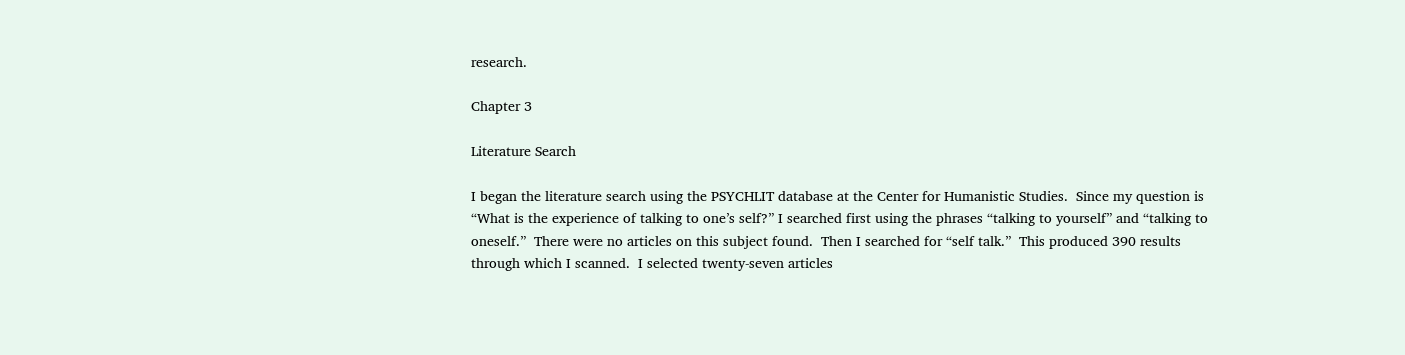research.

Chapter 3

Literature Search

I began the literature search using the PSYCHLIT database at the Center for Humanistic Studies.  Since my question is “What is the experience of talking to one’s self?” I searched first using the phrases “talking to yourself” and “talking to oneself.”  There were no articles on this subject found.  Then I searched for “self talk.”  This produced 390 results through which I scanned.  I selected twenty-seven articles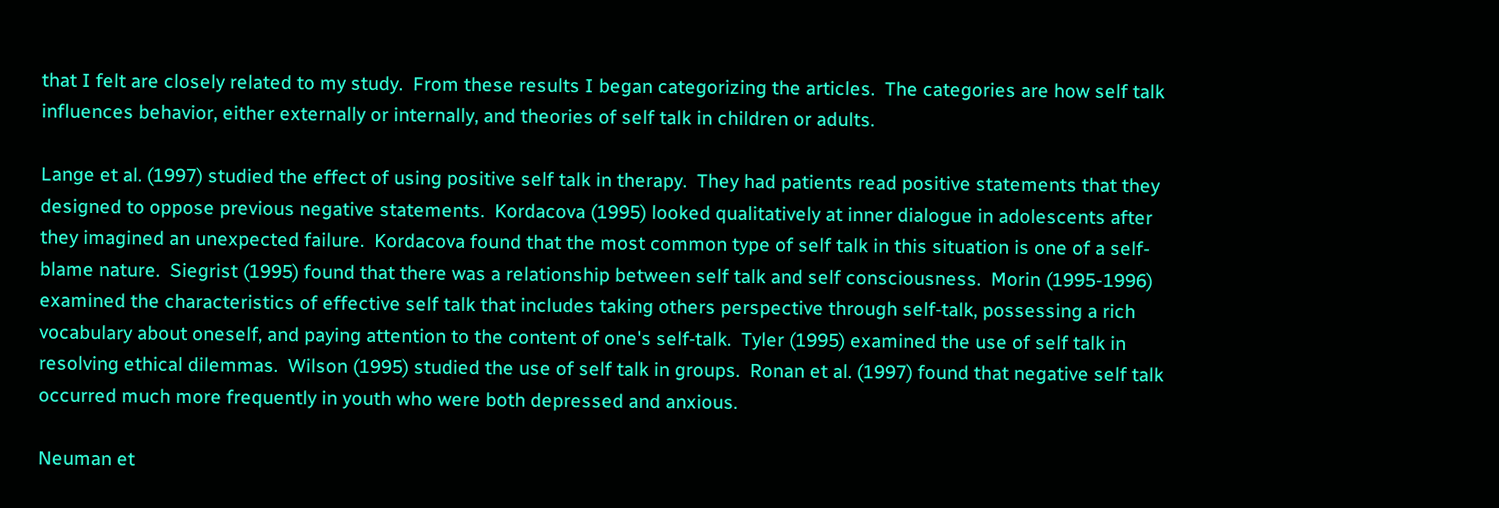that I felt are closely related to my study.  From these results I began categorizing the articles.  The categories are how self talk influences behavior, either externally or internally, and theories of self talk in children or adults.

Lange et al. (1997) studied the effect of using positive self talk in therapy.  They had patients read positive statements that they designed to oppose previous negative statements.  Kordacova (1995) looked qualitatively at inner dialogue in adolescents after they imagined an unexpected failure.  Kordacova found that the most common type of self talk in this situation is one of a self-blame nature.  Siegrist (1995) found that there was a relationship between self talk and self consciousness.  Morin (1995-1996) examined the characteristics of effective self talk that includes taking others perspective through self‑talk, possessing a rich vocabulary about oneself, and paying attention to the content of one's self‑talk.  Tyler (1995) examined the use of self talk in resolving ethical dilemmas.  Wilson (1995) studied the use of self talk in groups.  Ronan et al. (1997) found that negative self talk occurred much more frequently in youth who were both depressed and anxious.

Neuman et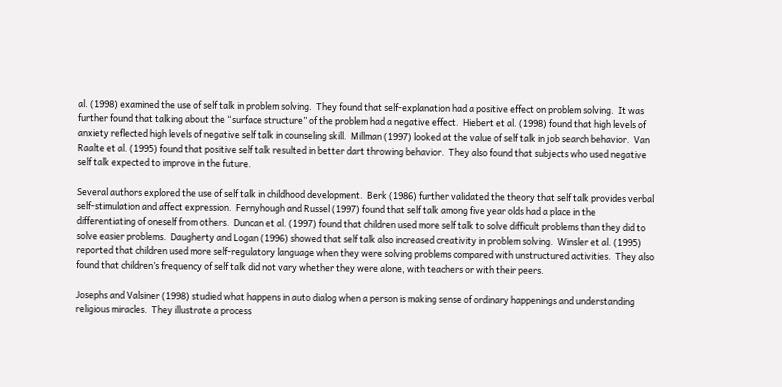al. (1998) examined the use of self talk in problem solving.  They found that self-explanation had a positive effect on problem solving.  It was further found that talking about the “surface structure” of the problem had a negative effect.  Hiebert et al. (1998) found that high levels of anxiety reflected high levels of negative self talk in counseling skill.  Millman (1997) looked at the value of self talk in job search behavior.  Van Raalte et al. (1995) found that positive self talk resulted in better dart throwing behavior.  They also found that subjects who used negative self talk expected to improve in the future.

Several authors explored the use of self talk in childhood development.  Berk (1986) further validated the theory that self talk provides verbal self-stimulation and affect expression.  Fernyhough and Russel (1997) found that self talk among five year olds had a place in the differentiating of oneself from others.  Duncan et al. (1997) found that children used more self talk to solve difficult problems than they did to solve easier problems.  Daugherty and Logan (1996) showed that self talk also increased creativity in problem solving.  Winsler et al. (1995) reported that children used more self-regulatory language when they were solving problems compared with unstructured activities.  They also found that children’s frequency of self talk did not vary whether they were alone, with teachers or with their peers.

Josephs and Valsiner (1998) studied what happens in auto dialog when a person is making sense of ordinary happenings and understanding religious miracles.  They illustrate a process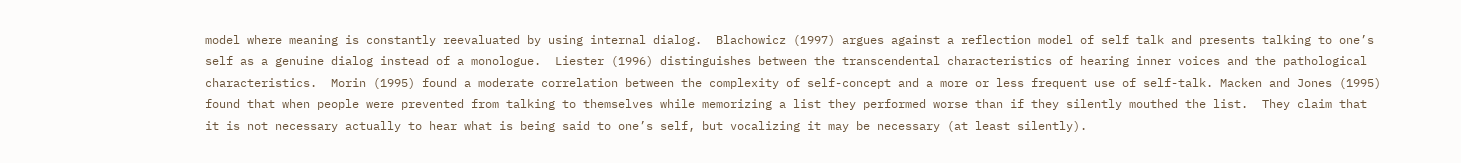model where meaning is constantly reevaluated by using internal dialog.  Blachowicz (1997) argues against a reflection model of self talk and presents talking to one’s self as a genuine dialog instead of a monologue.  Liester (1996) distinguishes between the transcendental characteristics of hearing inner voices and the pathological characteristics.  Morin (1995) found a moderate correlation between the complexity of self-concept and a more or less frequent use of self-talk. Macken and Jones (1995) found that when people were prevented from talking to themselves while memorizing a list they performed worse than if they silently mouthed the list.  They claim that it is not necessary actually to hear what is being said to one’s self, but vocalizing it may be necessary (at least silently).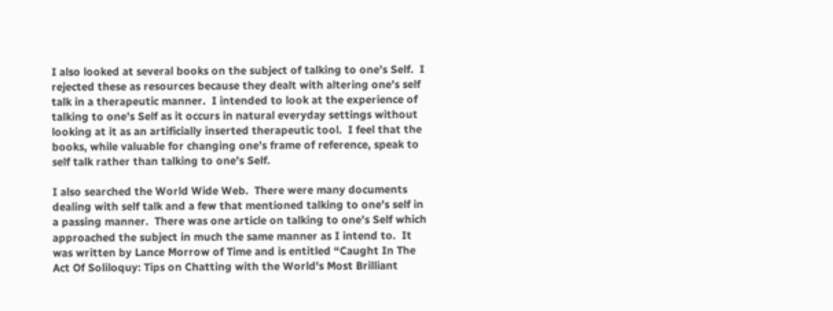I also looked at several books on the subject of talking to one’s Self.  I rejected these as resources because they dealt with altering one’s self talk in a therapeutic manner.  I intended to look at the experience of talking to one’s Self as it occurs in natural everyday settings without looking at it as an artificially inserted therapeutic tool.  I feel that the books, while valuable for changing one’s frame of reference, speak to self talk rather than talking to one’s Self.

I also searched the World Wide Web.  There were many documents dealing with self talk and a few that mentioned talking to one’s self in a passing manner.  There was one article on talking to one’s Self which approached the subject in much the same manner as I intend to.  It was written by Lance Morrow of Time and is entitled “Caught In The Act Of Soliloquy: Tips on Chatting with the World's Most Brilliant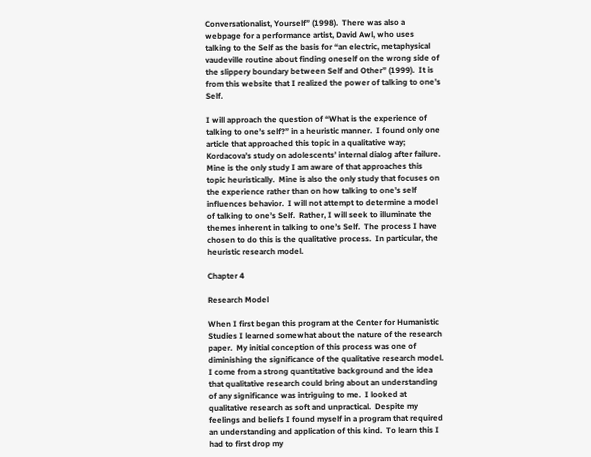Conversationalist, Yourself” (1998).  There was also a webpage for a performance artist, David Awl, who uses talking to the Self as the basis for “an electric, metaphysical vaudeville routine about finding oneself on the wrong side of the slippery boundary between Self and Other” (1999).  It is from this website that I realized the power of talking to one’s Self.

I will approach the question of “What is the experience of talking to one’s self?” in a heuristic manner.  I found only one article that approached this topic in a qualitative way; Kordacova’s study on adolescents’ internal dialog after failure.  Mine is the only study I am aware of that approaches this topic heuristically.  Mine is also the only study that focuses on the experience rather than on how talking to one’s self influences behavior.  I will not attempt to determine a model of talking to one’s Self.  Rather, I will seek to illuminate the themes inherent in talking to one’s Self.  The process I have chosen to do this is the qualitative process.  In particular, the heuristic research model.

Chapter 4

Research Model

When I first began this program at the Center for Humanistic Studies I learned somewhat about the nature of the research paper.  My initial conception of this process was one of diminishing the significance of the qualitative research model.  I come from a strong quantitative background and the idea that qualitative research could bring about an understanding of any significance was intriguing to me.  I looked at qualitative research as soft and unpractical.  Despite my feelings and beliefs I found myself in a program that required an understanding and application of this kind.  To learn this I had to first drop my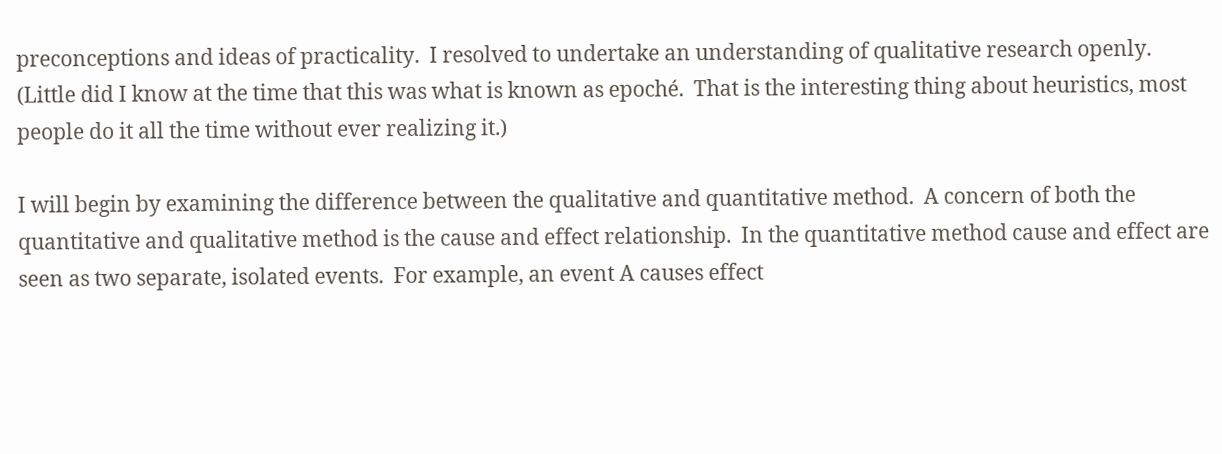preconceptions and ideas of practicality.  I resolved to undertake an understanding of qualitative research openly.  (Little did I know at the time that this was what is known as epoché.  That is the interesting thing about heuristics, most people do it all the time without ever realizing it.)

I will begin by examining the difference between the qualitative and quantitative method.  A concern of both the quantitative and qualitative method is the cause and effect relationship.  In the quantitative method cause and effect are seen as two separate, isolated events.  For example, an event A causes effect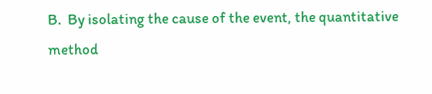B.  By isolating the cause of the event, the quantitative method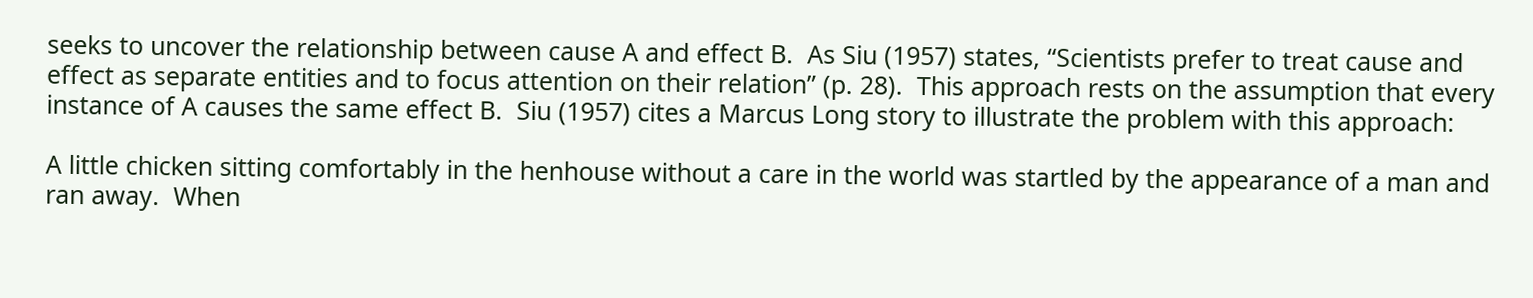seeks to uncover the relationship between cause A and effect B.  As Siu (1957) states, “Scientists prefer to treat cause and effect as separate entities and to focus attention on their relation” (p. 28).  This approach rests on the assumption that every instance of A causes the same effect B.  Siu (1957) cites a Marcus Long story to illustrate the problem with this approach:

A little chicken sitting comfortably in the henhouse without a care in the world was startled by the appearance of a man and ran away.  When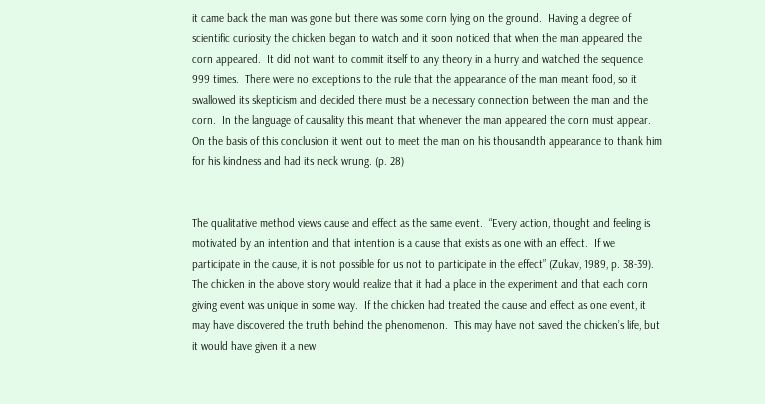it came back the man was gone but there was some corn lying on the ground.  Having a degree of scientific curiosity the chicken began to watch and it soon noticed that when the man appeared the corn appeared.  It did not want to commit itself to any theory in a hurry and watched the sequence 999 times.  There were no exceptions to the rule that the appearance of the man meant food, so it swallowed its skepticism and decided there must be a necessary connection between the man and the corn.  In the language of causality this meant that whenever the man appeared the corn must appear.  On the basis of this conclusion it went out to meet the man on his thousandth appearance to thank him for his kindness and had its neck wrung. (p. 28)


The qualitative method views cause and effect as the same event.  “Every action, thought and feeling is motivated by an intention and that intention is a cause that exists as one with an effect.  If we participate in the cause, it is not possible for us not to participate in the effect” (Zukav, 1989, p. 38-39).  The chicken in the above story would realize that it had a place in the experiment and that each corn giving event was unique in some way.  If the chicken had treated the cause and effect as one event, it may have discovered the truth behind the phenomenon.  This may have not saved the chicken’s life, but it would have given it a new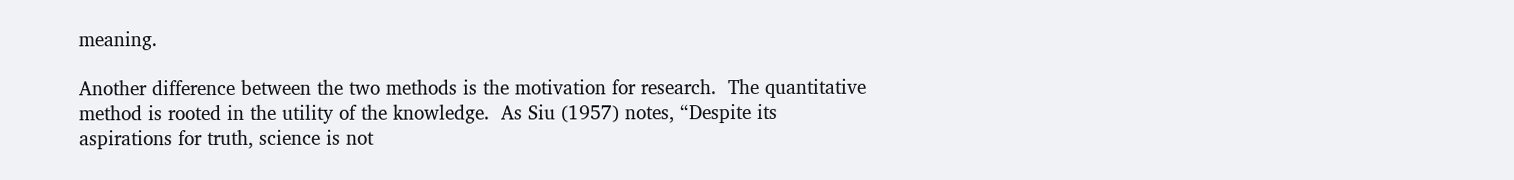meaning.

Another difference between the two methods is the motivation for research.  The quantitative method is rooted in the utility of the knowledge.  As Siu (1957) notes, “Despite its aspirations for truth, science is not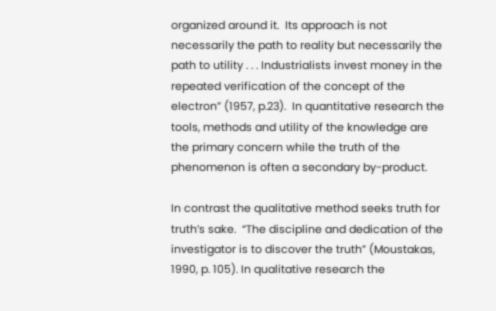organized around it.  Its approach is not necessarily the path to reality but necessarily the path to utility . . . Industrialists invest money in the repeated verification of the concept of the electron” (1957, p.23).  In quantitative research the tools, methods and utility of the knowledge are the primary concern while the truth of the phenomenon is often a secondary by-product.

In contrast the qualitative method seeks truth for truth’s sake.  “The discipline and dedication of the investigator is to discover the truth” (Moustakas, 1990, p. 105). In qualitative research the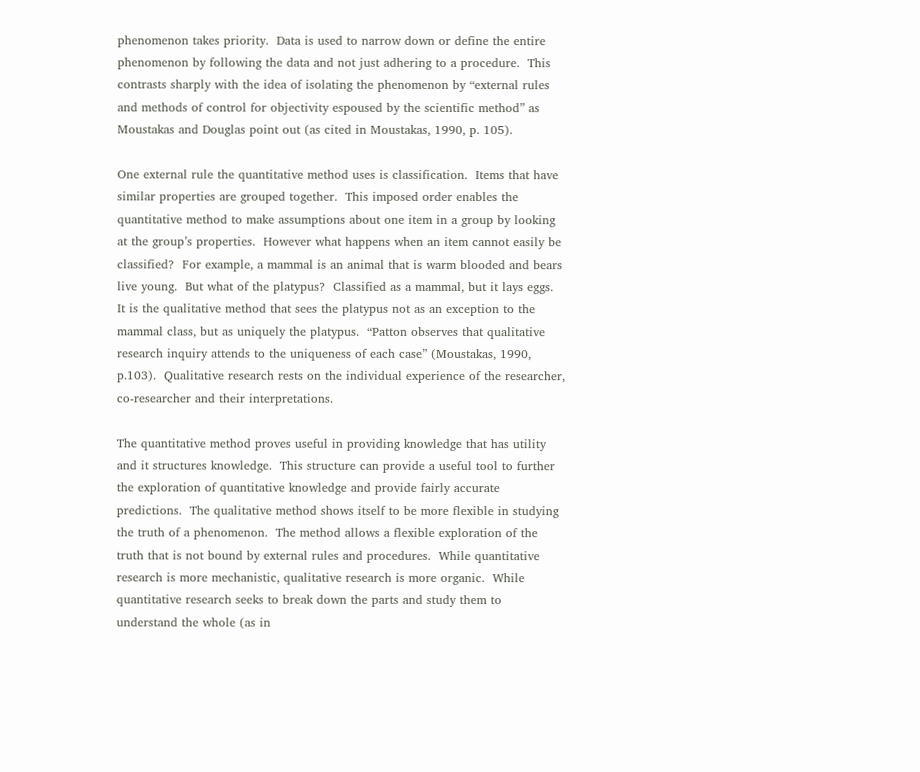phenomenon takes priority.  Data is used to narrow down or define the entire phenomenon by following the data and not just adhering to a procedure.  This contrasts sharply with the idea of isolating the phenomenon by “external rules and methods of control for objectivity espoused by the scientific method” as Moustakas and Douglas point out (as cited in Moustakas, 1990, p. 105).

One external rule the quantitative method uses is classification.  Items that have similar properties are grouped together.  This imposed order enables the quantitative method to make assumptions about one item in a group by looking at the group’s properties.  However what happens when an item cannot easily be classified?  For example, a mammal is an animal that is warm blooded and bears live young.  But what of the platypus?  Classified as a mammal, but it lays eggs.  It is the qualitative method that sees the platypus not as an exception to the mammal class, but as uniquely the platypus.  “Patton observes that qualitative research inquiry attends to the uniqueness of each case” (Moustakas, 1990, p.103).  Qualitative research rests on the individual experience of the researcher, co-researcher and their interpretations.

The quantitative method proves useful in providing knowledge that has utility and it structures knowledge.  This structure can provide a useful tool to further the exploration of quantitative knowledge and provide fairly accurate predictions.  The qualitative method shows itself to be more flexible in studying the truth of a phenomenon.  The method allows a flexible exploration of the truth that is not bound by external rules and procedures.  While quantitative research is more mechanistic, qualitative research is more organic.  While quantitative research seeks to break down the parts and study them to understand the whole (as in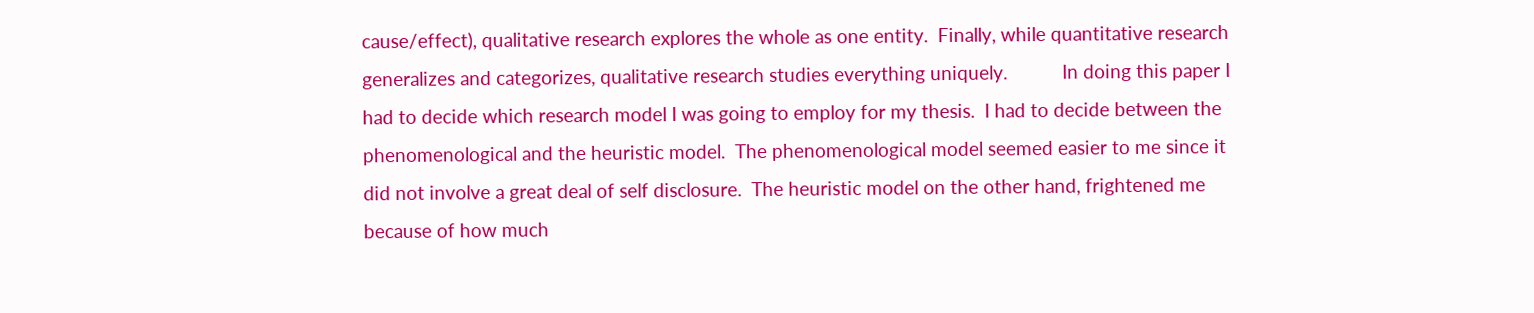cause/effect), qualitative research explores the whole as one entity.  Finally, while quantitative research generalizes and categorizes, qualitative research studies everything uniquely.           In doing this paper I had to decide which research model I was going to employ for my thesis.  I had to decide between the phenomenological and the heuristic model.  The phenomenological model seemed easier to me since it did not involve a great deal of self disclosure.  The heuristic model on the other hand, frightened me because of how much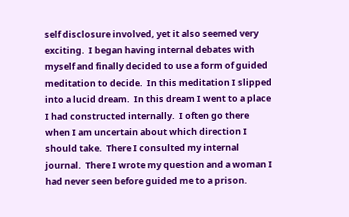self disclosure involved, yet it also seemed very exciting.  I began having internal debates with myself and finally decided to use a form of guided meditation to decide.  In this meditation I slipped into a lucid dream.  In this dream I went to a place I had constructed internally.  I often go there when I am uncertain about which direction I should take.  There I consulted my internal journal.  There I wrote my question and a woman I had never seen before guided me to a prison.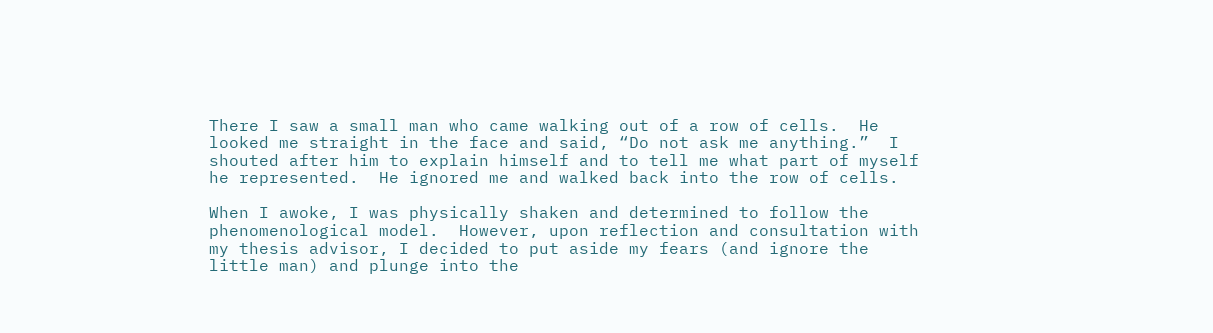There I saw a small man who came walking out of a row of cells.  He looked me straight in the face and said, “Do not ask me anything.”  I shouted after him to explain himself and to tell me what part of myself he represented.  He ignored me and walked back into the row of cells.

When I awoke, I was physically shaken and determined to follow the phenomenological model.  However, upon reflection and consultation with my thesis advisor, I decided to put aside my fears (and ignore the little man) and plunge into the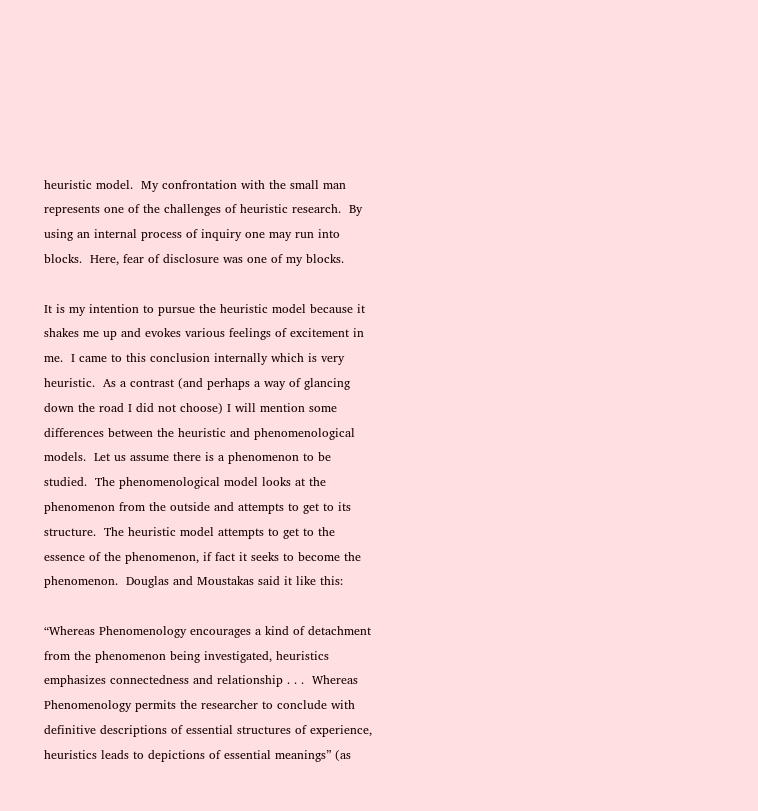heuristic model.  My confrontation with the small man represents one of the challenges of heuristic research.  By using an internal process of inquiry one may run into blocks.  Here, fear of disclosure was one of my blocks.

It is my intention to pursue the heuristic model because it shakes me up and evokes various feelings of excitement in me.  I came to this conclusion internally which is very heuristic.  As a contrast (and perhaps a way of glancing down the road I did not choose) I will mention some differences between the heuristic and phenomenological models.  Let us assume there is a phenomenon to be studied.  The phenomenological model looks at the phenomenon from the outside and attempts to get to its structure.  The heuristic model attempts to get to the essence of the phenomenon, if fact it seeks to become the phenomenon.  Douglas and Moustakas said it like this:

“Whereas Phenomenology encourages a kind of detachment from the phenomenon being investigated, heuristics emphasizes connectedness and relationship . . .  Whereas Phenomenology permits the researcher to conclude with definitive descriptions of essential structures of experience, heuristics leads to depictions of essential meanings” (as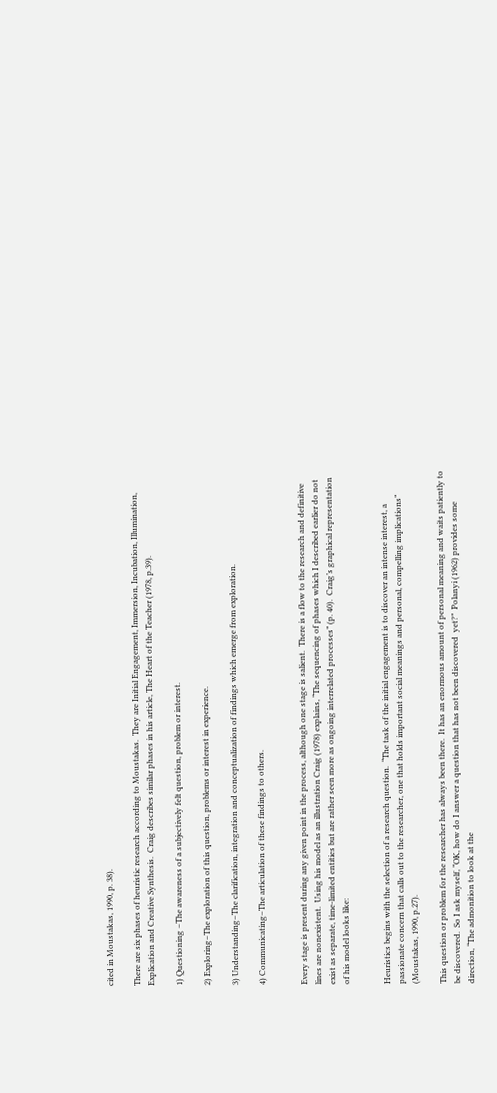cited in Moustakas, 1990, p. 38).

There are six phases of heuristic research according to Moustakas.  They are Initial Engagement, Immersion, Incubation, Illumination, Explication and Creative Synthesis.  Craig describes similar phases in his article, The Heart of the Teacher (1978, p.39).

1) Questioning –The awareness of a subjectively felt question, problem or interest.

2) Exploring–The exploration of this question, problems or interest in experience.

3) Understanding–The clarification, integration and conceptualization of findings which emerge from exploration.

4) Communicating–The articulation of these findings to others.


Every stage is present during any given point in the process, although one stage is salient.  There is a flow to the research and definitive lines are nonexistent.  Using his model as an illustration Craig (1978) explains, “The sequencing of phases which I described earlier do not exist as separate, time-limited entities but are rather seen more as ongoing interrelated processes” (p. 40).  Craig’s graphical representation of his model looks like:


Heuristics begins with the selection of a research question.  “The task of the initial engagement is to discover an intense interest, a passionate concern that calls out to the researcher, one that holds important social meanings and personal, compelling implications” (Moustakas, 1990, p.27).

This question or problem for the researcher has always been there.  It has an enormous amount of personal meaning and waits patiently to be discovered.  So I ask myself, “OK, how do I answer a question that has not been discovered  yet?”  Polanyi (1962) provides some direction, “The admonition to look at the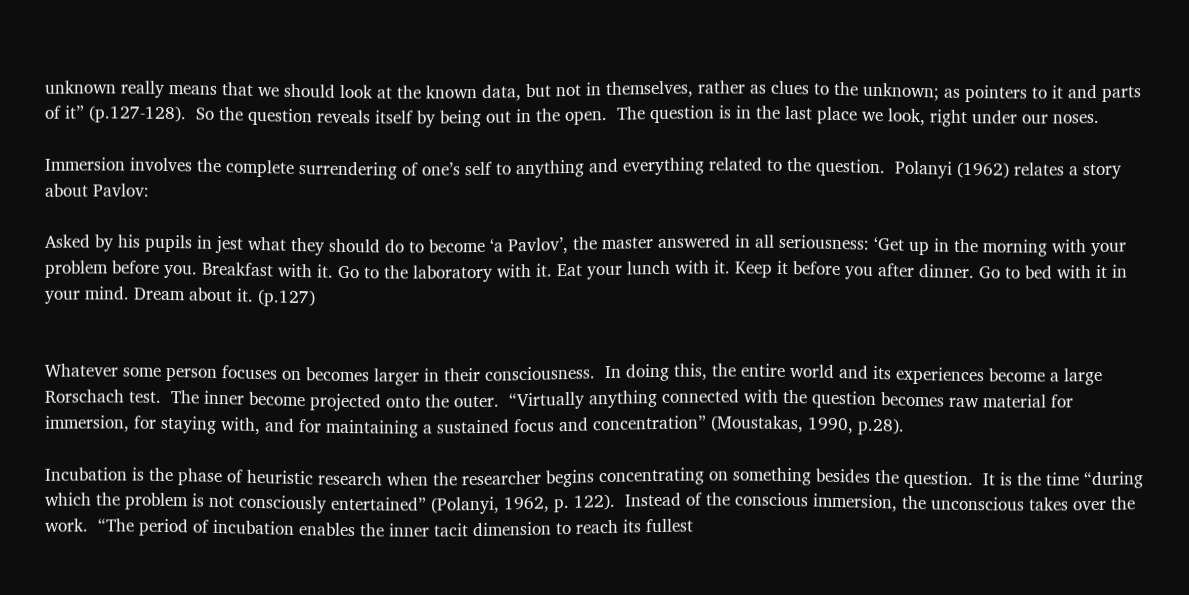unknown really means that we should look at the known data, but not in themselves, rather as clues to the unknown; as pointers to it and parts of it” (p.127-128).  So the question reveals itself by being out in the open.  The question is in the last place we look, right under our noses.

Immersion involves the complete surrendering of one’s self to anything and everything related to the question.  Polanyi (1962) relates a story about Pavlov:

Asked by his pupils in jest what they should do to become ‘a Pavlov’, the master answered in all seriousness: ‘Get up in the morning with your problem before you. Breakfast with it. Go to the laboratory with it. Eat your lunch with it. Keep it before you after dinner. Go to bed with it in your mind. Dream about it. (p.127)


Whatever some person focuses on becomes larger in their consciousness.  In doing this, the entire world and its experiences become a large Rorschach test.  The inner become projected onto the outer.  “Virtually anything connected with the question becomes raw material for immersion, for staying with, and for maintaining a sustained focus and concentration” (Moustakas, 1990, p.28).

Incubation is the phase of heuristic research when the researcher begins concentrating on something besides the question.  It is the time “during which the problem is not consciously entertained” (Polanyi, 1962, p. 122).  Instead of the conscious immersion, the unconscious takes over the work.  “The period of incubation enables the inner tacit dimension to reach its fullest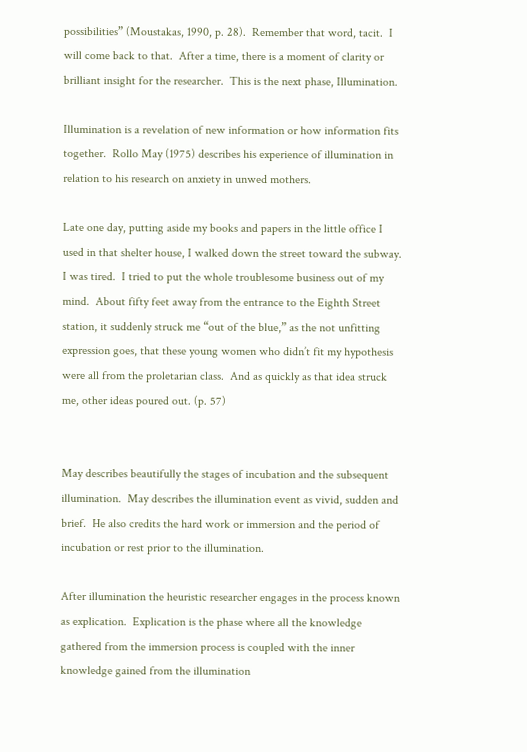possibilities” (Moustakas, 1990, p. 28).  Remember that word, tacit.  I will come back to that.  After a time, there is a moment of clarity or brilliant insight for the researcher.  This is the next phase, Illumination.

Illumination is a revelation of new information or how information fits together.  Rollo May (1975) describes his experience of illumination in relation to his research on anxiety in unwed mothers.

Late one day, putting aside my books and papers in the little office I used in that shelter house, I walked down the street toward the subway.  I was tired.  I tried to put the whole troublesome business out of my mind.  About fifty feet away from the entrance to the Eighth Street station, it suddenly struck me “out of the blue,” as the not unfitting expression goes, that these young women who didn’t fit my hypothesis were all from the proletarian class.  And as quickly as that idea struck me, other ideas poured out. (p. 57)


May describes beautifully the stages of incubation and the subsequent illumination.  May describes the illumination event as vivid, sudden and brief.  He also credits the hard work or immersion and the period of incubation or rest prior to the illumination.

After illumination the heuristic researcher engages in the process known as explication.  Explication is the phase where all the knowledge gathered from the immersion process is coupled with the inner knowledge gained from the illumination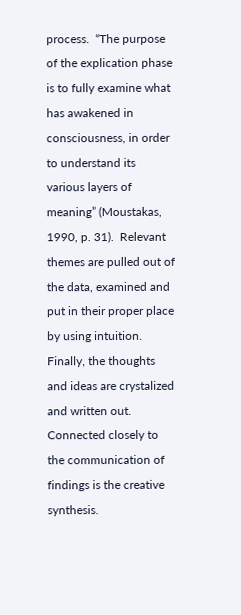process.  “The purpose of the explication phase is to fully examine what has awakened in consciousness, in order to understand its various layers of meaning” (Moustakas, 1990, p. 31).  Relevant themes are pulled out of the data, examined and put in their proper place by using intuition.  Finally, the thoughts and ideas are crystalized and written out.  Connected closely to the communication of findings is the creative synthesis.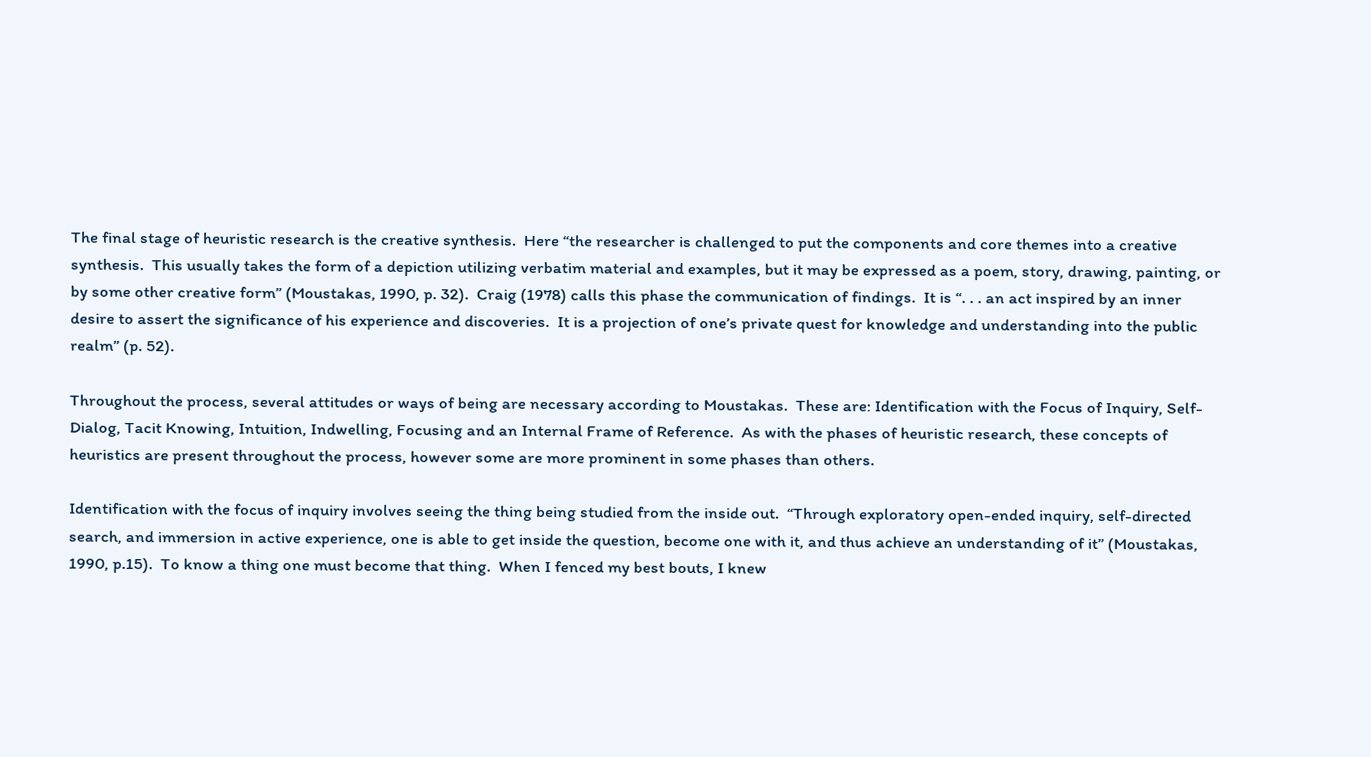The final stage of heuristic research is the creative synthesis.  Here “the researcher is challenged to put the components and core themes into a creative synthesis.  This usually takes the form of a depiction utilizing verbatim material and examples, but it may be expressed as a poem, story, drawing, painting, or by some other creative form” (Moustakas, 1990, p. 32).  Craig (1978) calls this phase the communication of findings.  It is “. . . an act inspired by an inner desire to assert the significance of his experience and discoveries.  It is a projection of one’s private quest for knowledge and understanding into the public realm” (p. 52).

Throughout the process, several attitudes or ways of being are necessary according to Moustakas.  These are: Identification with the Focus of Inquiry, Self-Dialog, Tacit Knowing, Intuition, Indwelling, Focusing and an Internal Frame of Reference.  As with the phases of heuristic research, these concepts of heuristics are present throughout the process, however some are more prominent in some phases than others.

Identification with the focus of inquiry involves seeing the thing being studied from the inside out.  “Through exploratory open-ended inquiry, self-directed search, and immersion in active experience, one is able to get inside the question, become one with it, and thus achieve an understanding of it” (Moustakas, 1990, p.15).  To know a thing one must become that thing.  When I fenced my best bouts, I knew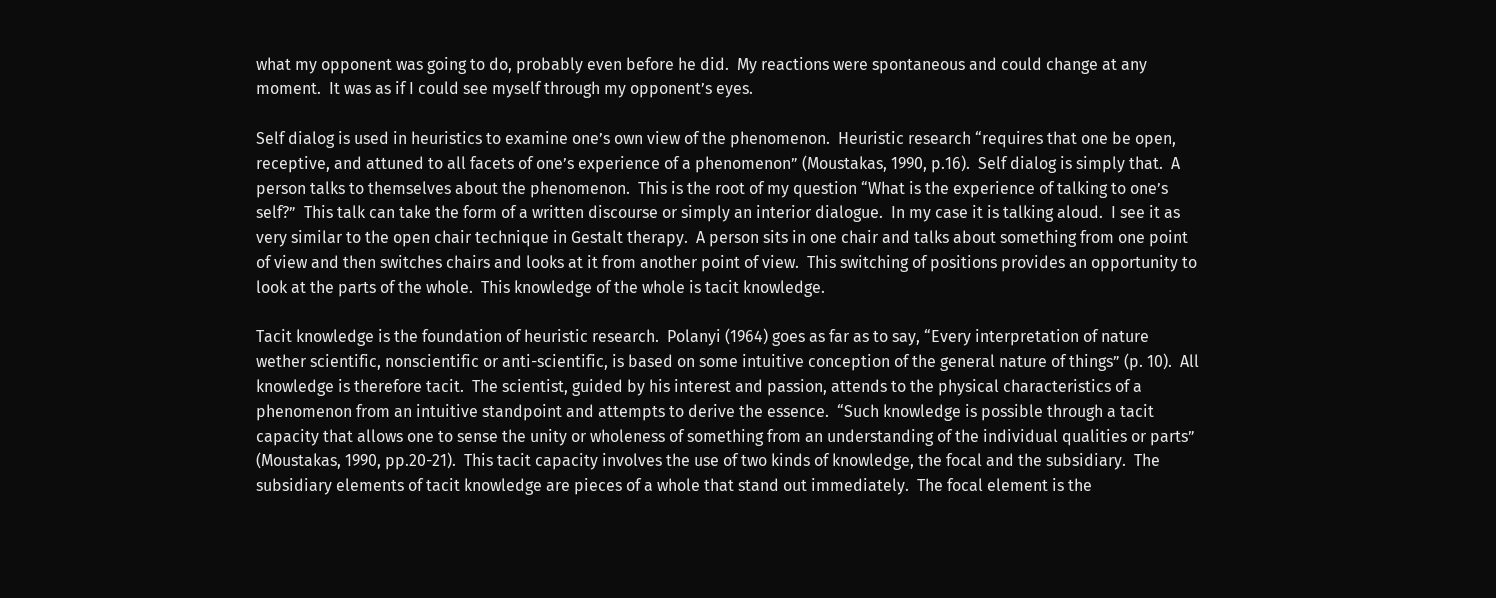what my opponent was going to do, probably even before he did.  My reactions were spontaneous and could change at any moment.  It was as if I could see myself through my opponent’s eyes.

Self dialog is used in heuristics to examine one’s own view of the phenomenon.  Heuristic research “requires that one be open, receptive, and attuned to all facets of one’s experience of a phenomenon” (Moustakas, 1990, p.16).  Self dialog is simply that.  A person talks to themselves about the phenomenon.  This is the root of my question “What is the experience of talking to one’s self?”  This talk can take the form of a written discourse or simply an interior dialogue.  In my case it is talking aloud.  I see it as very similar to the open chair technique in Gestalt therapy.  A person sits in one chair and talks about something from one point of view and then switches chairs and looks at it from another point of view.  This switching of positions provides an opportunity to look at the parts of the whole.  This knowledge of the whole is tacit knowledge.

Tacit knowledge is the foundation of heuristic research.  Polanyi (1964) goes as far as to say, “Every interpretation of nature wether scientific, nonscientific or anti-scientific, is based on some intuitive conception of the general nature of things” (p. 10).  All knowledge is therefore tacit.  The scientist, guided by his interest and passion, attends to the physical characteristics of a phenomenon from an intuitive standpoint and attempts to derive the essence.  “Such knowledge is possible through a tacit capacity that allows one to sense the unity or wholeness of something from an understanding of the individual qualities or parts” (Moustakas, 1990, pp.20-21).  This tacit capacity involves the use of two kinds of knowledge, the focal and the subsidiary.  The subsidiary elements of tacit knowledge are pieces of a whole that stand out immediately.  The focal element is the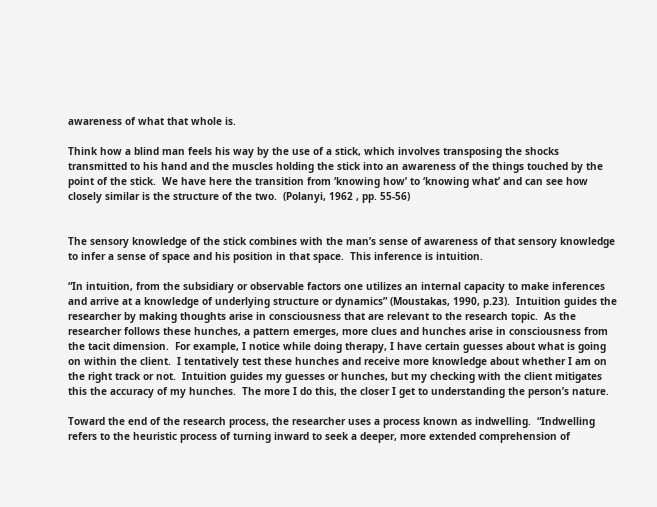awareness of what that whole is.

Think how a blind man feels his way by the use of a stick, which involves transposing the shocks transmitted to his hand and the muscles holding the stick into an awareness of the things touched by the point of the stick.  We have here the transition from ‘knowing how’ to ‘knowing what’ and can see how closely similar is the structure of the two.  (Polanyi, 1962 , pp. 55-56)


The sensory knowledge of the stick combines with the man’s sense of awareness of that sensory knowledge to infer a sense of space and his position in that space.  This inference is intuition.

“In intuition, from the subsidiary or observable factors one utilizes an internal capacity to make inferences and arrive at a knowledge of underlying structure or dynamics” (Moustakas, 1990, p.23).  Intuition guides the researcher by making thoughts arise in consciousness that are relevant to the research topic.  As the researcher follows these hunches, a pattern emerges, more clues and hunches arise in consciousness from the tacit dimension.  For example, I notice while doing therapy, I have certain guesses about what is going on within the client.  I tentatively test these hunches and receive more knowledge about whether I am on the right track or not.  Intuition guides my guesses or hunches, but my checking with the client mitigates this the accuracy of my hunches.  The more I do this, the closer I get to understanding the person’s nature.

Toward the end of the research process, the researcher uses a process known as indwelling.  “Indwelling refers to the heuristic process of turning inward to seek a deeper, more extended comprehension of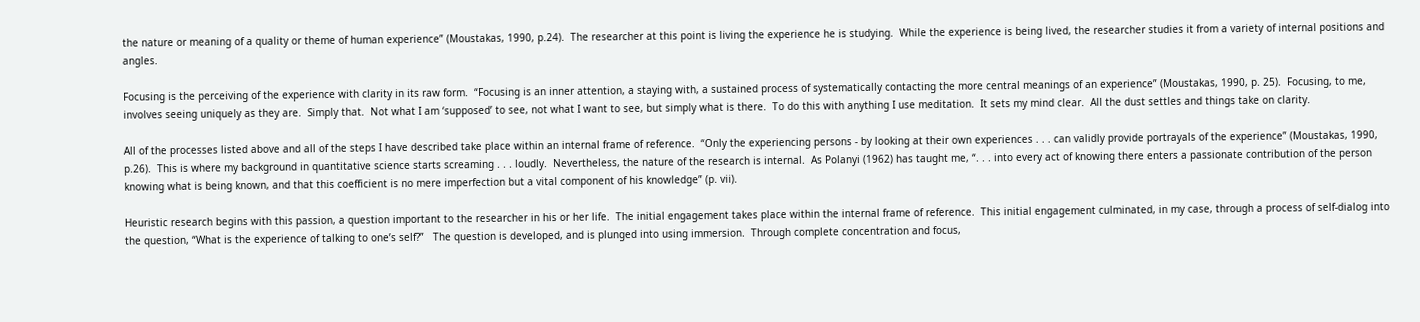the nature or meaning of a quality or theme of human experience” (Moustakas, 1990, p.24).  The researcher at this point is living the experience he is studying.  While the experience is being lived, the researcher studies it from a variety of internal positions and angles.

Focusing is the perceiving of the experience with clarity in its raw form.  “Focusing is an inner attention, a staying with, a sustained process of systematically contacting the more central meanings of an experience” (Moustakas, 1990, p. 25).  Focusing, to me, involves seeing uniquely as they are.  Simply that.  Not what I am ‘supposed’ to see, not what I want to see, but simply what is there.  To do this with anything I use meditation.  It sets my mind clear.  All the dust settles and things take on clarity.

All of the processes listed above and all of the steps I have described take place within an internal frame of reference.  “Only the experiencing persons - by looking at their own experiences . . . can validly provide portrayals of the experience” (Moustakas, 1990, p.26).  This is where my background in quantitative science starts screaming . . . loudly.  Nevertheless, the nature of the research is internal.  As Polanyi (1962) has taught me, “. . . into every act of knowing there enters a passionate contribution of the person knowing what is being known, and that this coefficient is no mere imperfection but a vital component of his knowledge” (p. vii).

Heuristic research begins with this passion, a question important to the researcher in his or her life.  The initial engagement takes place within the internal frame of reference.  This initial engagement culminated, in my case, through a process of self-dialog into the question, “What is the experience of talking to one’s self?”   The question is developed, and is plunged into using immersion.  Through complete concentration and focus,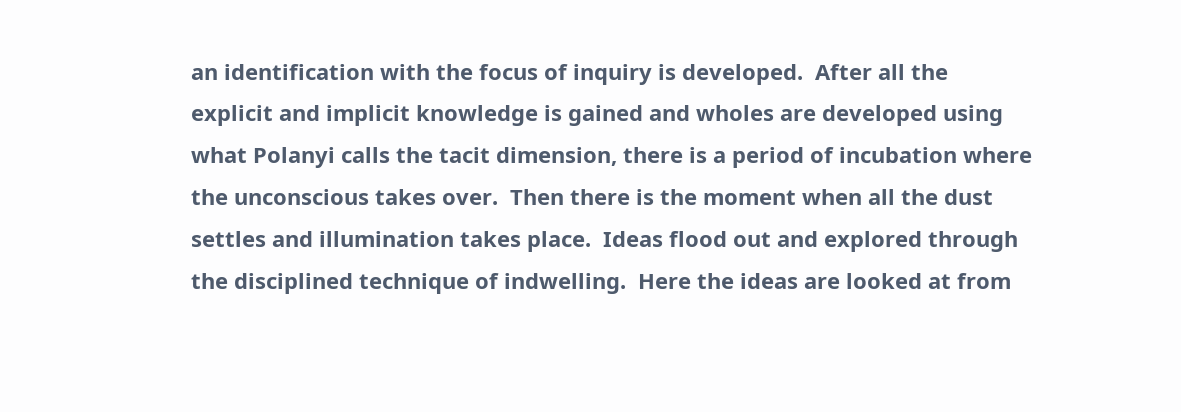an identification with the focus of inquiry is developed.  After all the explicit and implicit knowledge is gained and wholes are developed using what Polanyi calls the tacit dimension, there is a period of incubation where the unconscious takes over.  Then there is the moment when all the dust settles and illumination takes place.  Ideas flood out and explored through the disciplined technique of indwelling.  Here the ideas are looked at from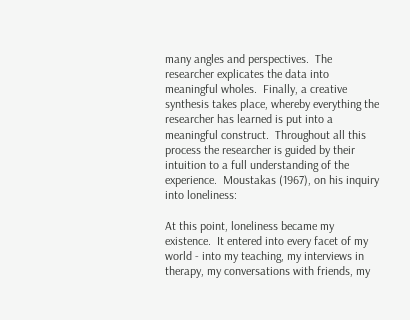many angles and perspectives.  The researcher explicates the data into meaningful wholes.  Finally, a creative synthesis takes place, whereby everything the researcher has learned is put into a meaningful construct.  Throughout all this process the researcher is guided by their intuition to a full understanding of the experience.  Moustakas (1967), on his inquiry into loneliness:

At this point, loneliness became my existence.  It entered into every facet of my world - into my teaching, my interviews in therapy, my conversations with friends, my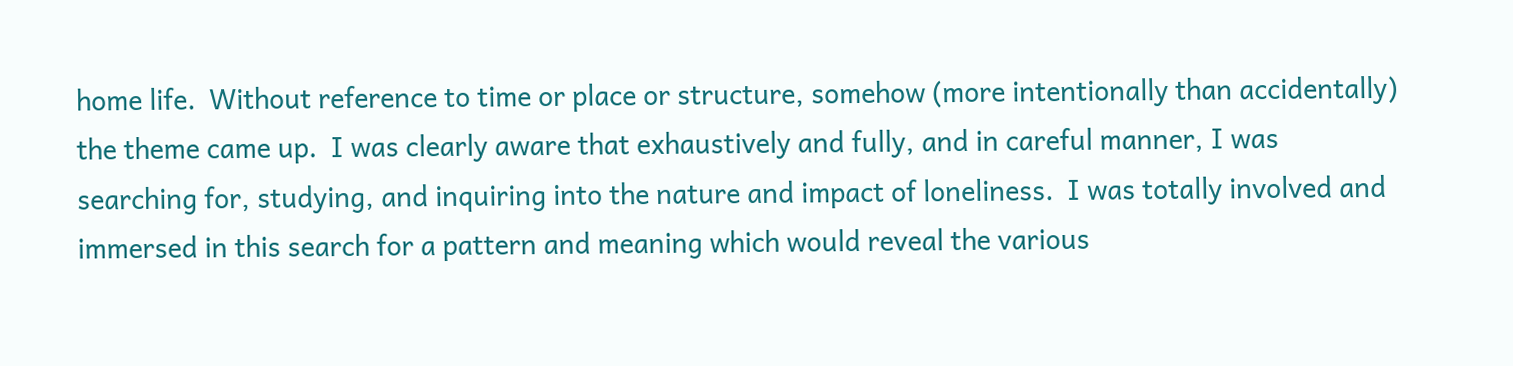home life.  Without reference to time or place or structure, somehow (more intentionally than accidentally) the theme came up.  I was clearly aware that exhaustively and fully, and in careful manner, I was searching for, studying, and inquiring into the nature and impact of loneliness.  I was totally involved and immersed in this search for a pattern and meaning which would reveal the various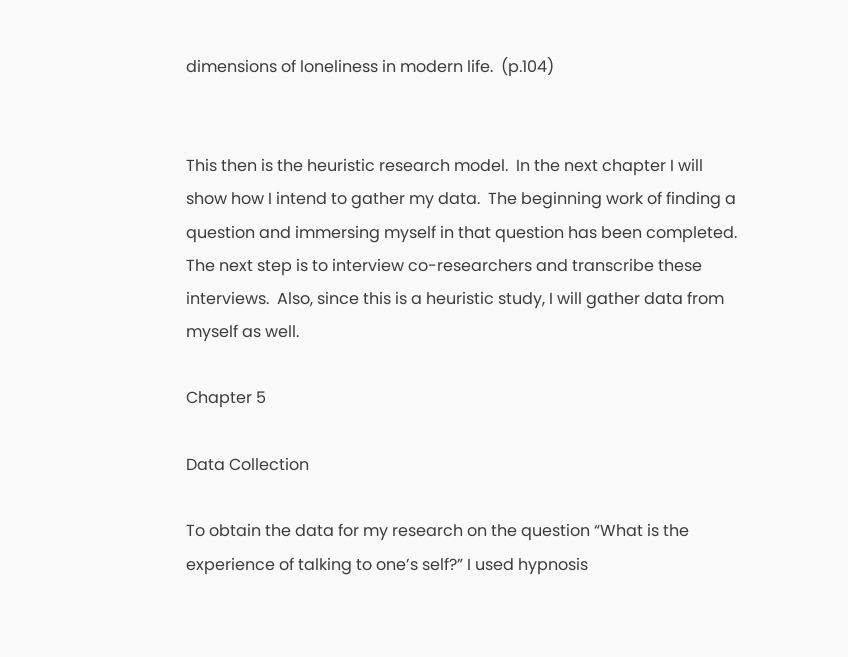dimensions of loneliness in modern life.  (p.104)


This then is the heuristic research model.  In the next chapter I will show how I intend to gather my data.  The beginning work of finding a question and immersing myself in that question has been completed.  The next step is to interview co-researchers and transcribe these interviews.  Also, since this is a heuristic study, I will gather data from myself as well.

Chapter 5

Data Collection

To obtain the data for my research on the question “What is the experience of talking to one’s self?” I used hypnosis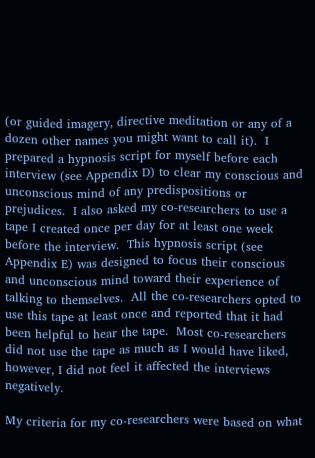(or guided imagery, directive meditation or any of a dozen other names you might want to call it).  I prepared a hypnosis script for myself before each interview (see Appendix D) to clear my conscious and unconscious mind of any predispositions or prejudices.  I also asked my co-researchers to use a tape I created once per day for at least one week before the interview.  This hypnosis script (see Appendix E) was designed to focus their conscious and unconscious mind toward their experience of talking to themselves.  All the co-researchers opted to use this tape at least once and reported that it had been helpful to hear the tape.  Most co-researchers did not use the tape as much as I would have liked, however, I did not feel it affected the interviews negatively.

My criteria for my co-researchers were based on what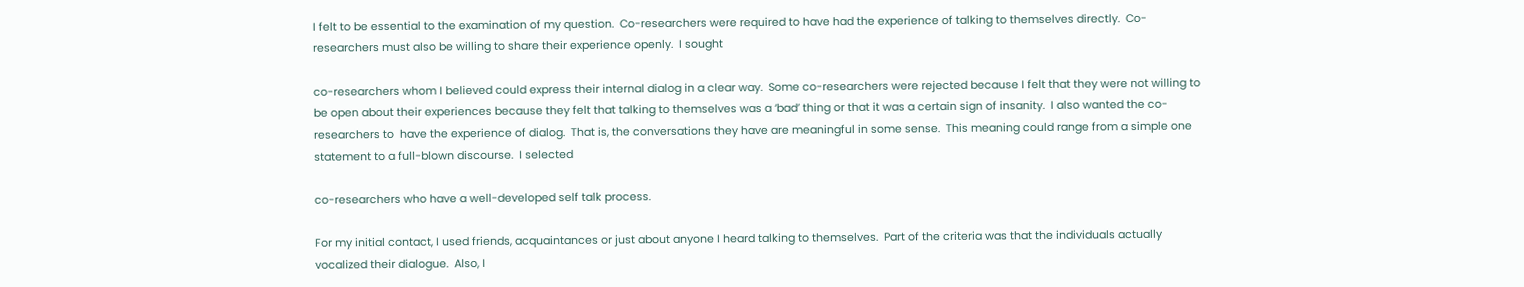I felt to be essential to the examination of my question.  Co-researchers were required to have had the experience of talking to themselves directly.  Co-researchers must also be willing to share their experience openly.  I sought

co-researchers whom I believed could express their internal dialog in a clear way.  Some co-researchers were rejected because I felt that they were not willing to be open about their experiences because they felt that talking to themselves was a ‘bad’ thing or that it was a certain sign of insanity.  I also wanted the co-researchers to  have the experience of dialog.  That is, the conversations they have are meaningful in some sense.  This meaning could range from a simple one statement to a full-blown discourse.  I selected

co-researchers who have a well-developed self talk process.

For my initial contact, I used friends, acquaintances or just about anyone I heard talking to themselves.  Part of the criteria was that the individuals actually vocalized their dialogue.  Also, I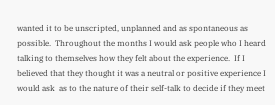wanted it to be unscripted, unplanned and as spontaneous as possible.  Throughout the months I would ask people who I heard talking to themselves how they felt about the experience.  If I believed that they thought it was a neutral or positive experience I would ask  as to the nature of their self-talk to decide if they meet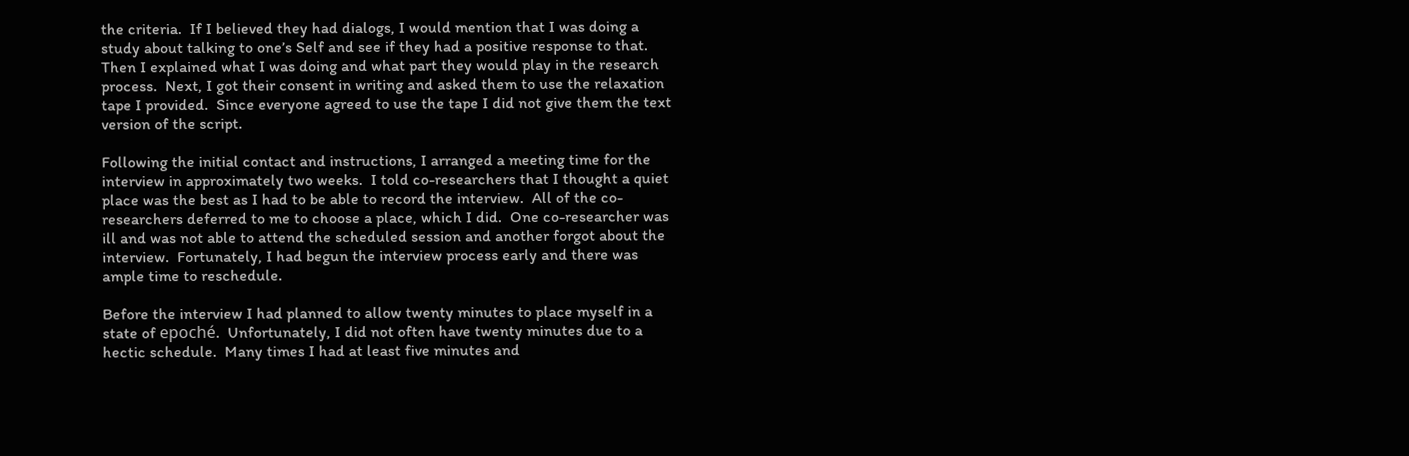the criteria.  If I believed they had dialogs, I would mention that I was doing a study about talking to one’s Self and see if they had a positive response to that.  Then I explained what I was doing and what part they would play in the research process.  Next, I got their consent in writing and asked them to use the relaxation tape I provided.  Since everyone agreed to use the tape I did not give them the text version of the script.

Following the initial contact and instructions, I arranged a meeting time for the interview in approximately two weeks.  I told co-researchers that I thought a quiet place was the best as I had to be able to record the interview.  All of the co-researchers deferred to me to choose a place, which I did.  One co-researcher was ill and was not able to attend the scheduled session and another forgot about the interview.  Fortunately, I had begun the interview process early and there was ample time to reschedule.

Before the interview I had planned to allow twenty minutes to place myself in a state of epoché.  Unfortunately, I did not often have twenty minutes due to a hectic schedule.  Many times I had at least five minutes and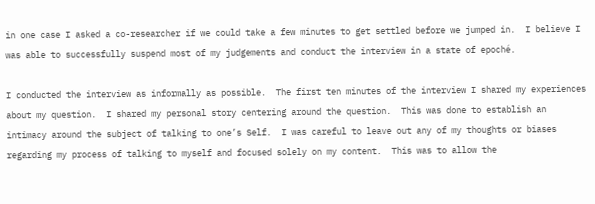in one case I asked a co-researcher if we could take a few minutes to get settled before we jumped in.  I believe I was able to successfully suspend most of my judgements and conduct the interview in a state of epoché.

I conducted the interview as informally as possible.  The first ten minutes of the interview I shared my experiences about my question.  I shared my personal story centering around the question.  This was done to establish an intimacy around the subject of talking to one’s Self.  I was careful to leave out any of my thoughts or biases regarding my process of talking to myself and focused solely on my content.  This was to allow the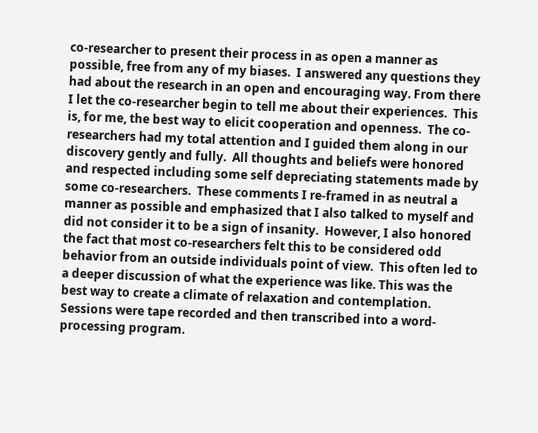co‑researcher to present their process in as open a manner as possible, free from any of my biases.  I answered any questions they had about the research in an open and encouraging way. From there I let the co‑researcher begin to tell me about their experiences.  This is, for me, the best way to elicit cooperation and openness.  The co-researchers had my total attention and I guided them along in our discovery gently and fully.  All thoughts and beliefs were honored and respected including some self depreciating statements made by some co-researchers.  These comments I re-framed in as neutral a manner as possible and emphasized that I also talked to myself and did not consider it to be a sign of insanity.  However, I also honored the fact that most co-researchers felt this to be considered odd behavior from an outside individuals point of view.  This often led to a deeper discussion of what the experience was like. This was the best way to create a climate of relaxation and contemplation.  Sessions were tape recorded and then transcribed into a word-processing program.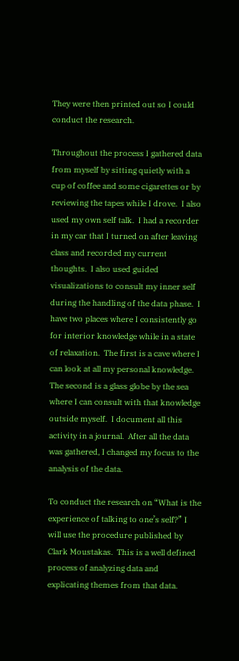They were then printed out so I could conduct the research.

Throughout the process I gathered data from myself by sitting quietly with a cup of coffee and some cigarettes or by reviewing the tapes while I drove.  I also used my own self talk.  I had a recorder in my car that I turned on after leaving class and recorded my current thoughts.  I also used guided visualizations to consult my inner self during the handling of the data phase.  I have two places where I consistently go for interior knowledge while in a state of relaxation.  The first is a cave where I can look at all my personal knowledge.  The second is a glass globe by the sea where I can consult with that knowledge outside myself.  I document all this activity in a journal.  After all the data was gathered, I changed my focus to the analysis of the data.

To conduct the research on “What is the experience of talking to one’s self?” I will use the procedure published by Clark Moustakas.  This is a well defined process of analyzing data and explicating themes from that data.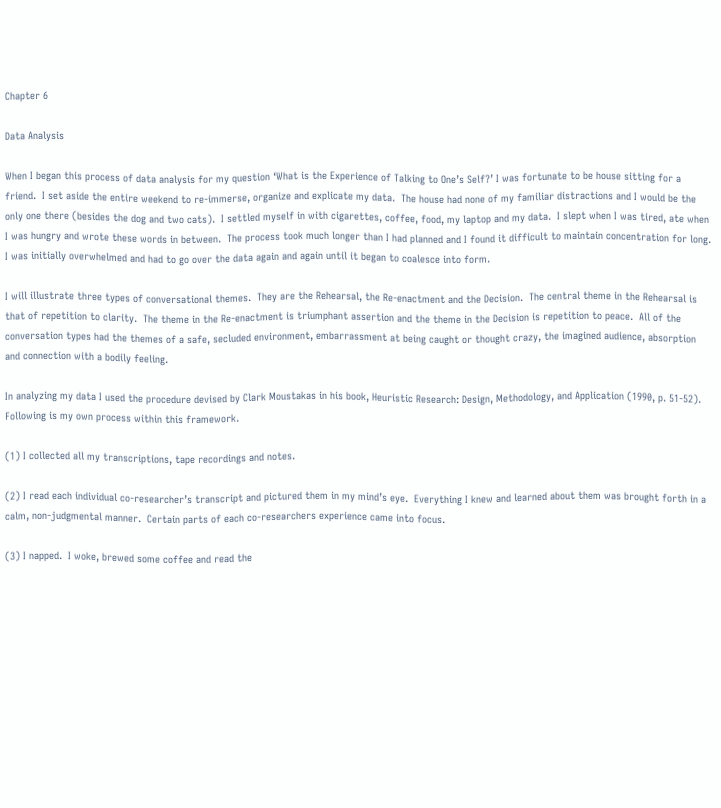Chapter 6

Data Analysis

When I began this process of data analysis for my question ‘What is the Experience of Talking to One’s Self?’ I was fortunate to be house sitting for a friend.  I set aside the entire weekend to re-immerse, organize and explicate my data.  The house had none of my familiar distractions and I would be the only one there (besides the dog and two cats).  I settled myself in with cigarettes, coffee, food, my laptop and my data.  I slept when I was tired, ate when I was hungry and wrote these words in between.  The process took much longer than I had planned and I found it difficult to maintain concentration for long.  I was initially overwhelmed and had to go over the data again and again until it began to coalesce into form.

I will illustrate three types of conversational themes.  They are the Rehearsal, the Re-enactment and the Decision.  The central theme in the Rehearsal is that of repetition to clarity.  The theme in the Re-enactment is triumphant assertion and the theme in the Decision is repetition to peace.  All of the conversation types had the themes of a safe, secluded environment, embarrassment at being caught or thought crazy, the imagined audience, absorption and connection with a bodily feeling.

In analyzing my data I used the procedure devised by Clark Moustakas in his book, Heuristic Research: Design, Methodology, and Application (1990, p. 51-52).  Following is my own process within this framework.

(1) I collected all my transcriptions, tape recordings and notes.

(2) I read each individual co-researcher’s transcript and pictured them in my mind’s eye.  Everything I knew and learned about them was brought forth in a calm, non-judgmental manner.  Certain parts of each co-researchers experience came into focus.

(3) I napped.  I woke, brewed some coffee and read the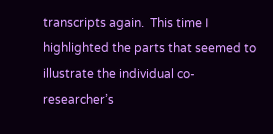transcripts again.  This time I highlighted the parts that seemed to illustrate the individual co-researcher’s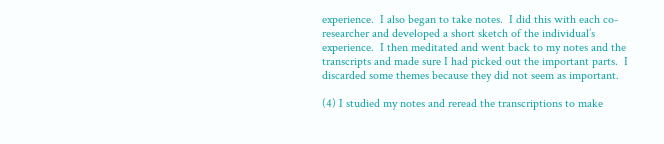experience.  I also began to take notes.  I did this with each co-researcher and developed a short sketch of the individual’s experience.  I then meditated and went back to my notes and the transcripts and made sure I had picked out the important parts.  I discarded some themes because they did not seem as important.

(4) I studied my notes and reread the transcriptions to make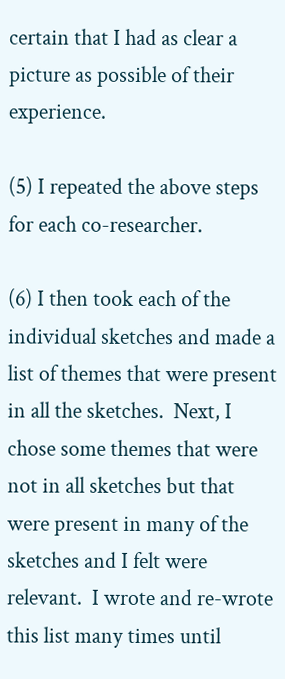certain that I had as clear a picture as possible of their experience.

(5) I repeated the above steps for each co-researcher.

(6) I then took each of the individual sketches and made a list of themes that were present in all the sketches.  Next, I chose some themes that were not in all sketches but that were present in many of the sketches and I felt were relevant.  I wrote and re-wrote this list many times until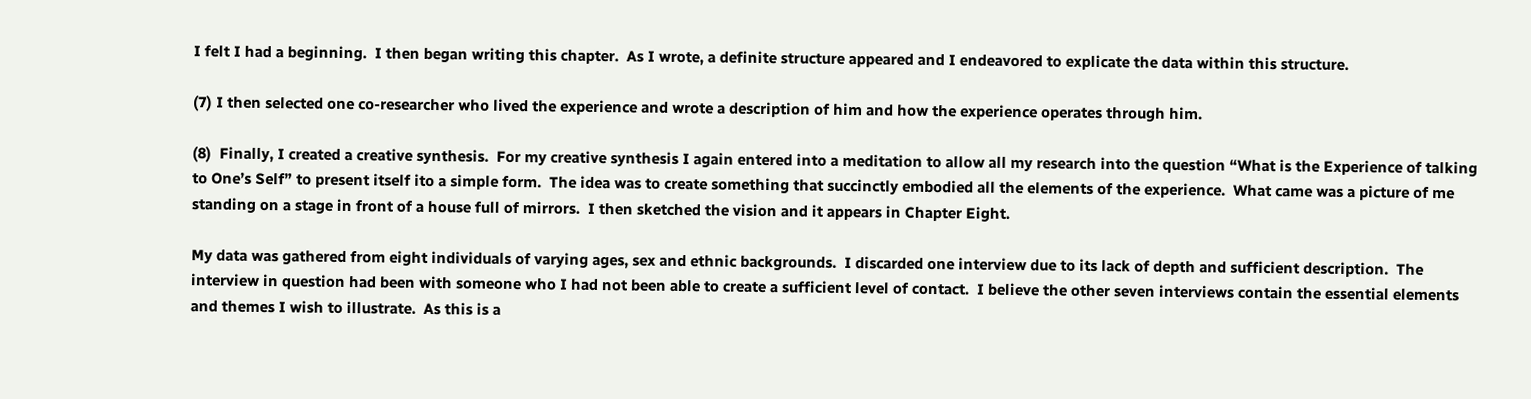I felt I had a beginning.  I then began writing this chapter.  As I wrote, a definite structure appeared and I endeavored to explicate the data within this structure.

(7) I then selected one co-researcher who lived the experience and wrote a description of him and how the experience operates through him.

(8)  Finally, I created a creative synthesis.  For my creative synthesis I again entered into a meditation to allow all my research into the question “What is the Experience of talking to One’s Self” to present itself ito a simple form.  The idea was to create something that succinctly embodied all the elements of the experience.  What came was a picture of me standing on a stage in front of a house full of mirrors.  I then sketched the vision and it appears in Chapter Eight.

My data was gathered from eight individuals of varying ages, sex and ethnic backgrounds.  I discarded one interview due to its lack of depth and sufficient description.  The interview in question had been with someone who I had not been able to create a sufficient level of contact.  I believe the other seven interviews contain the essential elements and themes I wish to illustrate.  As this is a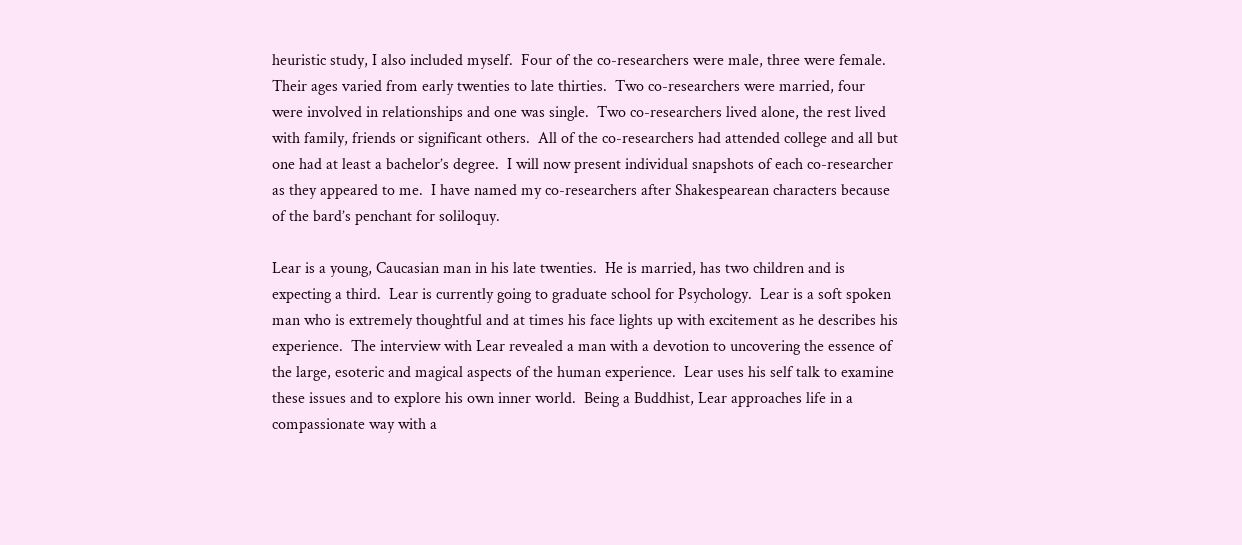heuristic study, I also included myself.  Four of the co-researchers were male, three were female.  Their ages varied from early twenties to late thirties.  Two co-researchers were married, four were involved in relationships and one was single.  Two co-researchers lived alone, the rest lived with family, friends or significant others.  All of the co-researchers had attended college and all but one had at least a bachelor’s degree.  I will now present individual snapshots of each co-researcher as they appeared to me.  I have named my co-researchers after Shakespearean characters because of the bard’s penchant for soliloquy.

Lear is a young, Caucasian man in his late twenties.  He is married, has two children and is expecting a third.  Lear is currently going to graduate school for Psychology.  Lear is a soft spoken man who is extremely thoughtful and at times his face lights up with excitement as he describes his experience.  The interview with Lear revealed a man with a devotion to uncovering the essence of the large, esoteric and magical aspects of the human experience.  Lear uses his self talk to examine these issues and to explore his own inner world.  Being a Buddhist, Lear approaches life in a compassionate way with a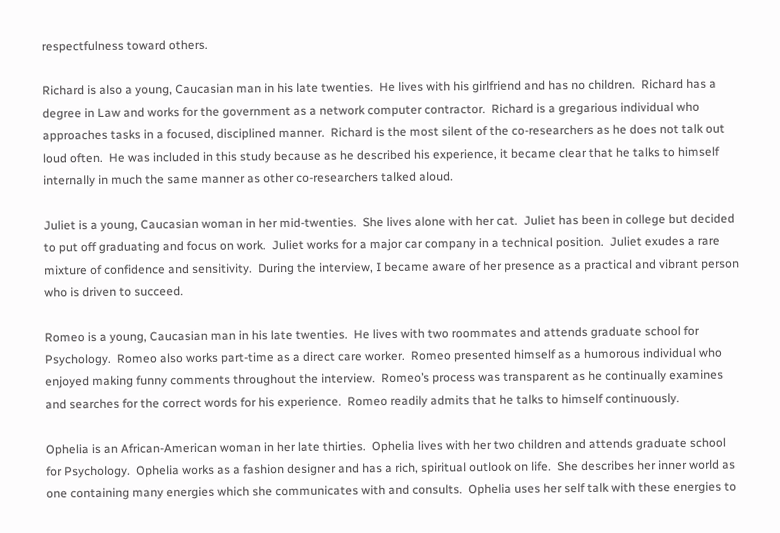respectfulness toward others.

Richard is also a young, Caucasian man in his late twenties.  He lives with his girlfriend and has no children.  Richard has a degree in Law and works for the government as a network computer contractor.  Richard is a gregarious individual who approaches tasks in a focused, disciplined manner.  Richard is the most silent of the co-researchers as he does not talk out loud often.  He was included in this study because as he described his experience, it became clear that he talks to himself internally in much the same manner as other co-researchers talked aloud.

Juliet is a young, Caucasian woman in her mid-twenties.  She lives alone with her cat.  Juliet has been in college but decided to put off graduating and focus on work.  Juliet works for a major car company in a technical position.  Juliet exudes a rare mixture of confidence and sensitivity.  During the interview, I became aware of her presence as a practical and vibrant person who is driven to succeed.

Romeo is a young, Caucasian man in his late twenties.  He lives with two roommates and attends graduate school for Psychology.  Romeo also works part-time as a direct care worker.  Romeo presented himself as a humorous individual who enjoyed making funny comments throughout the interview.  Romeo’s process was transparent as he continually examines and searches for the correct words for his experience.  Romeo readily admits that he talks to himself continuously.

Ophelia is an African-American woman in her late thirties.  Ophelia lives with her two children and attends graduate school for Psychology.  Ophelia works as a fashion designer and has a rich, spiritual outlook on life.  She describes her inner world as one containing many energies which she communicates with and consults.  Ophelia uses her self talk with these energies to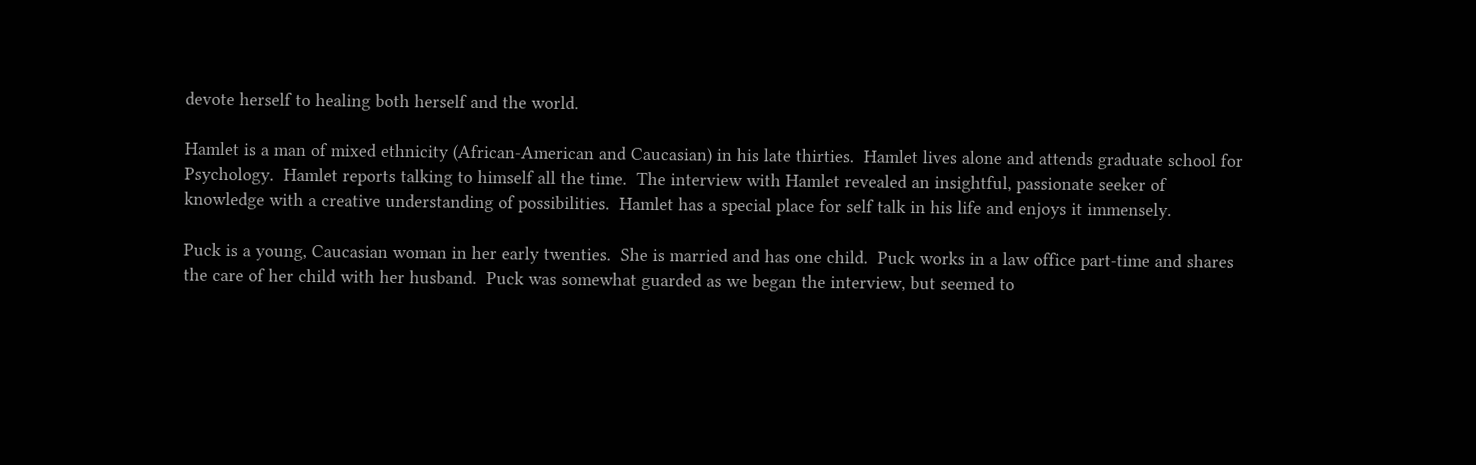devote herself to healing both herself and the world.

Hamlet is a man of mixed ethnicity (African-American and Caucasian) in his late thirties.  Hamlet lives alone and attends graduate school for Psychology.  Hamlet reports talking to himself all the time.  The interview with Hamlet revealed an insightful, passionate seeker of knowledge with a creative understanding of possibilities.  Hamlet has a special place for self talk in his life and enjoys it immensely.

Puck is a young, Caucasian woman in her early twenties.  She is married and has one child.  Puck works in a law office part-time and shares the care of her child with her husband.  Puck was somewhat guarded as we began the interview, but seemed to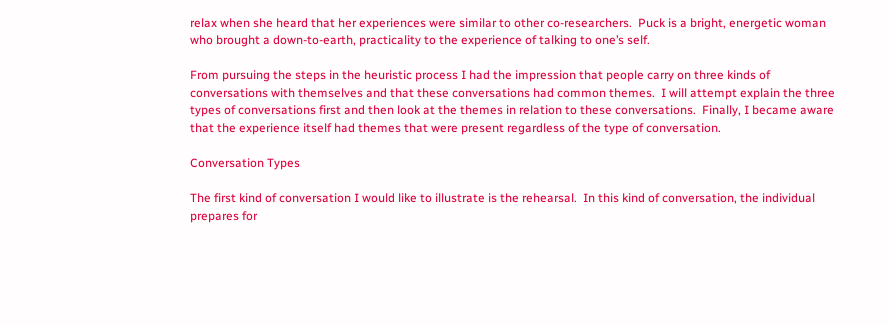relax when she heard that her experiences were similar to other co-researchers.  Puck is a bright, energetic woman who brought a down-to-earth, practicality to the experience of talking to one’s self.

From pursuing the steps in the heuristic process I had the impression that people carry on three kinds of conversations with themselves and that these conversations had common themes.  I will attempt explain the three types of conversations first and then look at the themes in relation to these conversations.  Finally, I became aware that the experience itself had themes that were present regardless of the type of conversation.

Conversation Types

The first kind of conversation I would like to illustrate is the rehearsal.  In this kind of conversation, the individual prepares for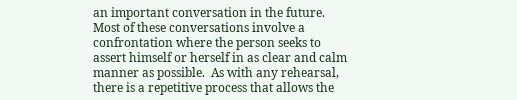an important conversation in the future.  Most of these conversations involve a confrontation where the person seeks to assert himself or herself in as clear and calm manner as possible.  As with any rehearsal, there is a repetitive process that allows the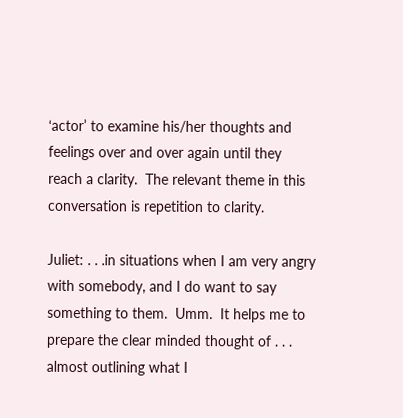‘actor’ to examine his/her thoughts and feelings over and over again until they reach a clarity.  The relevant theme in this conversation is repetition to clarity.

Juliet: . . .in situations when I am very angry with somebody, and I do want to say something to them.  Umm.  It helps me to prepare the clear minded thought of . . . almost outlining what I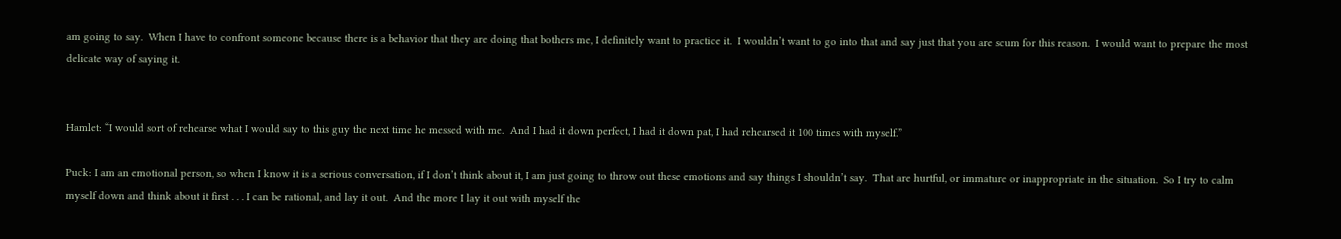am going to say.  When I have to confront someone because there is a behavior that they are doing that bothers me, I definitely want to practice it.  I wouldn’t want to go into that and say just that you are scum for this reason.  I would want to prepare the most delicate way of saying it.


Hamlet: “I would sort of rehearse what I would say to this guy the next time he messed with me.  And I had it down perfect, I had it down pat, I had rehearsed it 100 times with myself.”

Puck: I am an emotional person, so when I know it is a serious conversation, if I don’t think about it, I am just going to throw out these emotions and say things I shouldn’t say.  That are hurtful, or immature or inappropriate in the situation.  So I try to calm myself down and think about it first . . . I can be rational, and lay it out.  And the more I lay it out with myself the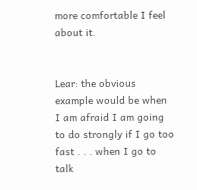more comfortable I feel about it.


Lear: the obvious example would be when I am afraid I am going to do strongly if I go too fast . . . when I go to talk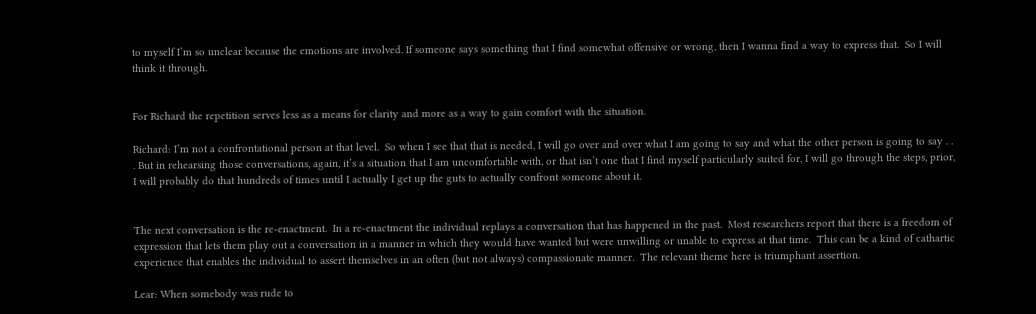to myself I’m so unclear because the emotions are involved. If someone says something that I find somewhat offensive or wrong, then I wanna find a way to express that.  So I will think it through.


For Richard the repetition serves less as a means for clarity and more as a way to gain comfort with the situation.

Richard: I’m not a confrontational person at that level.  So when I see that that is needed, I will go over and over what I am going to say and what the other person is going to say . . . But in rehearsing those conversations, again, it’s a situation that I am uncomfortable with, or that isn’t one that I find myself particularly suited for, I will go through the steps, prior, I will probably do that hundreds of times until I actually I get up the guts to actually confront someone about it.


The next conversation is the re-enactment.  In a re-enactment the individual replays a conversation that has happened in the past.  Most researchers report that there is a freedom of expression that lets them play out a conversation in a manner in which they would have wanted but were unwilling or unable to express at that time.  This can be a kind of cathartic experience that enables the individual to assert themselves in an often (but not always) compassionate manner.  The relevant theme here is triumphant assertion.

Lear: When somebody was rude to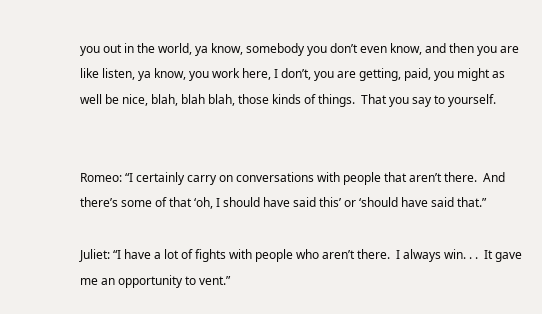you out in the world, ya know, somebody you don’t even know, and then you are like listen, ya know, you work here, I don’t, you are getting, paid, you might as well be nice, blah, blah blah, those kinds of things.  That you say to yourself.


Romeo: “I certainly carry on conversations with people that aren’t there.  And there’s some of that ‘oh, I should have said this’ or ‘should have said that.”

Juliet: “I have a lot of fights with people who aren’t there.  I always win. . .  It gave me an opportunity to vent.”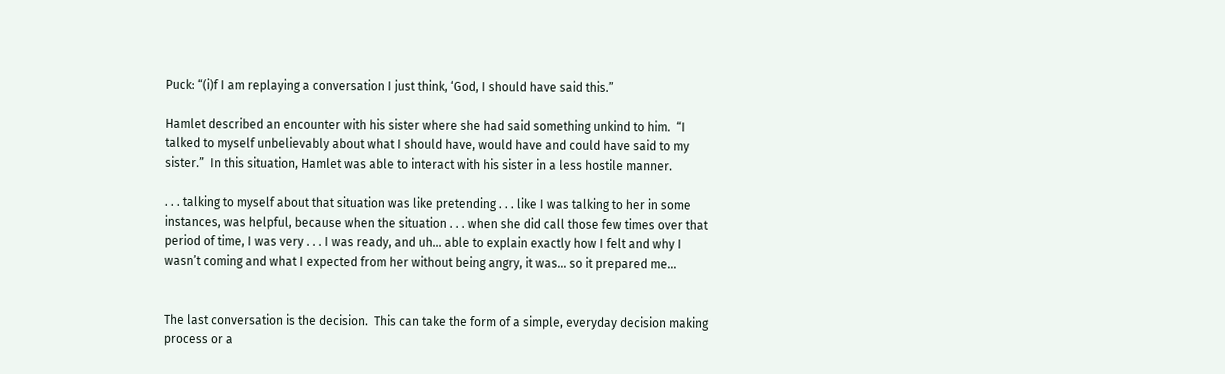Puck: “(i)f I am replaying a conversation I just think, ‘God, I should have said this.”

Hamlet described an encounter with his sister where she had said something unkind to him.  “I talked to myself unbelievably about what I should have, would have and could have said to my sister.”  In this situation, Hamlet was able to interact with his sister in a less hostile manner.

. . . talking to myself about that situation was like pretending . . . like I was talking to her in some instances, was helpful, because when the situation . . . when she did call those few times over that period of time, I was very . . . I was ready, and uh... able to explain exactly how I felt and why I wasn’t coming and what I expected from her without being angry, it was... so it prepared me...


The last conversation is the decision.  This can take the form of a simple, everyday decision making process or a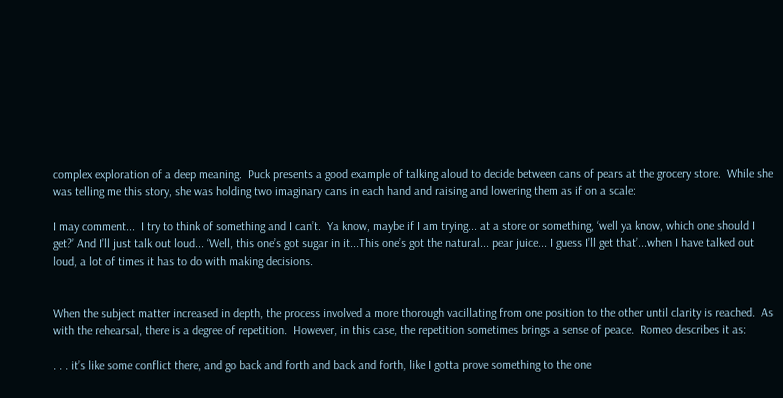complex exploration of a deep meaning.  Puck presents a good example of talking aloud to decide between cans of pears at the grocery store.  While she was telling me this story, she was holding two imaginary cans in each hand and raising and lowering them as if on a scale:

I may comment...  I try to think of something and I can’t.  Ya know, maybe if I am trying... at a store or something, ‘well ya know, which one should I get?’ And I’ll just talk out loud... ‘Well, this one’s got sugar in it...This one’s got the natural... pear juice... I guess I’ll get that’...when I have talked out loud, a lot of times it has to do with making decisions.


When the subject matter increased in depth, the process involved a more thorough vacillating from one position to the other until clarity is reached.  As with the rehearsal, there is a degree of repetition.  However, in this case, the repetition sometimes brings a sense of peace.  Romeo describes it as:

. . . it’s like some conflict there, and go back and forth and back and forth, like I gotta prove something to the one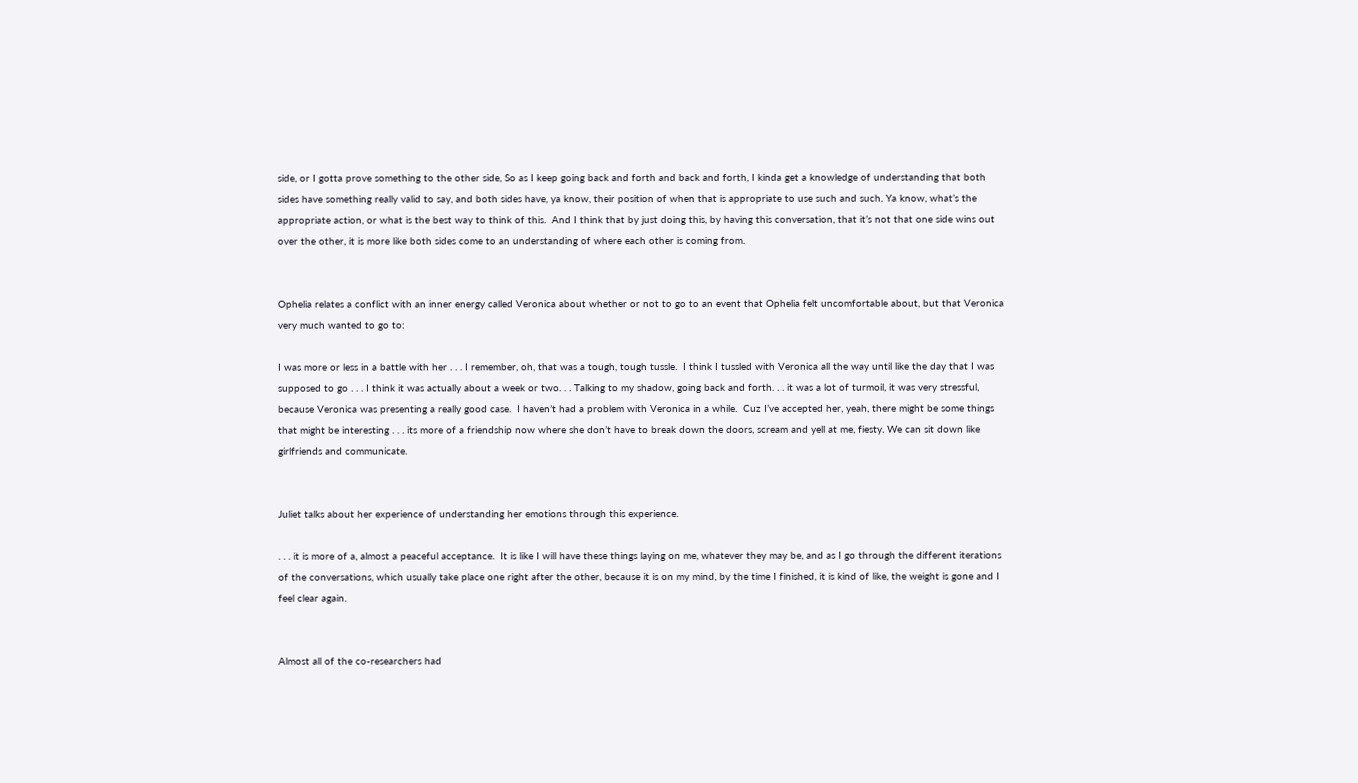side, or I gotta prove something to the other side, So as I keep going back and forth and back and forth, I kinda get a knowledge of understanding that both sides have something really valid to say, and both sides have, ya know, their position of when that is appropriate to use such and such. Ya know, what’s the appropriate action, or what is the best way to think of this.  And I think that by just doing this, by having this conversation, that it’s not that one side wins out over the other, it is more like both sides come to an understanding of where each other is coming from.


Ophelia relates a conflict with an inner energy called Veronica about whether or not to go to an event that Ophelia felt uncomfortable about, but that Veronica very much wanted to go to:

I was more or less in a battle with her . . . I remember, oh, that was a tough, tough tussle.  I think I tussled with Veronica all the way until like the day that I was supposed to go . . . I think it was actually about a week or two. . . Talking to my shadow, going back and forth. . . it was a lot of turmoil, it was very stressful, because Veronica was presenting a really good case.  I haven’t had a problem with Veronica in a while.  Cuz I’ve accepted her, yeah, there might be some things that might be interesting . . . its more of a friendship now where she don’t have to break down the doors, scream and yell at me, fiesty. We can sit down like girlfriends and communicate.


Juliet talks about her experience of understanding her emotions through this experience.

. . . it is more of a, almost a peaceful acceptance.  It is like I will have these things laying on me, whatever they may be, and as I go through the different iterations of the conversations, which usually take place one right after the other, because it is on my mind, by the time I finished, it is kind of like, the weight is gone and I feel clear again.


Almost all of the co-researchers had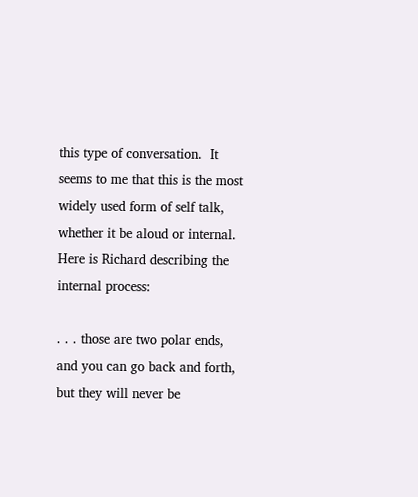this type of conversation.  It seems to me that this is the most widely used form of self talk, whether it be aloud or internal.  Here is Richard describing the internal process:

. . . those are two polar ends, and you can go back and forth, but they will never be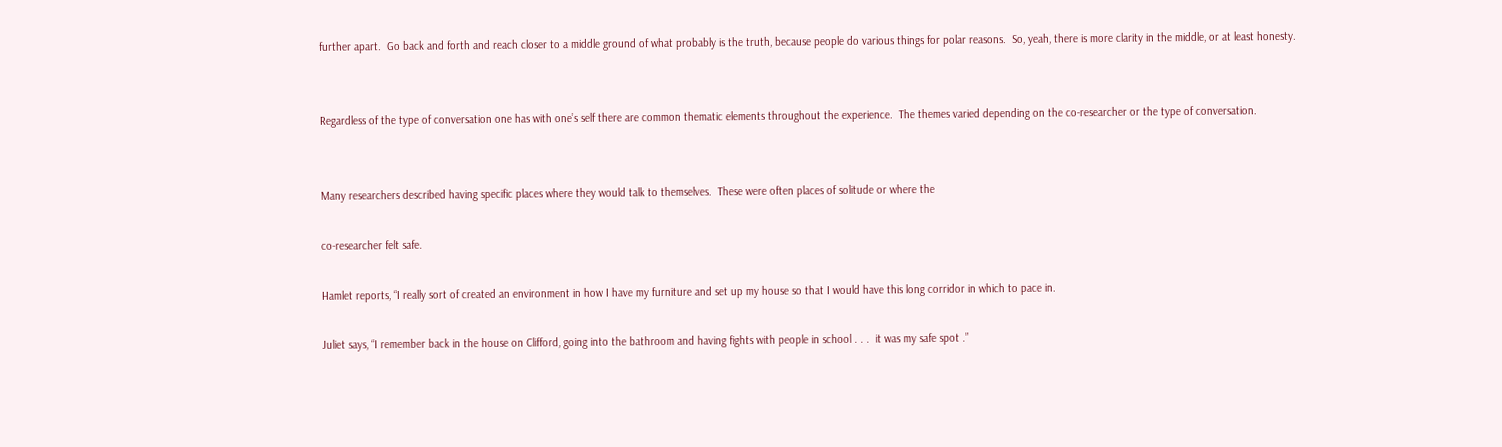further apart.  Go back and forth and reach closer to a middle ground of what probably is the truth, because people do various things for polar reasons.  So, yeah, there is more clarity in the middle, or at least honesty.


Regardless of the type of conversation one has with one’s self there are common thematic elements throughout the experience.  The themes varied depending on the co-researcher or the type of conversation.


Many researchers described having specific places where they would talk to themselves.  These were often places of solitude or where the

co-researcher felt safe.

Hamlet reports, “I really sort of created an environment in how I have my furniture and set up my house so that I would have this long corridor in which to pace in.

Juliet says, “I remember back in the house on Clifford, going into the bathroom and having fights with people in school . . .  it was my safe spot .”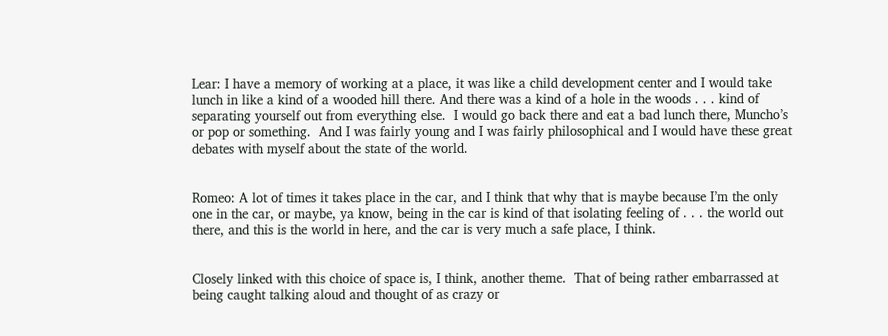Lear: I have a memory of working at a place, it was like a child development center and I would take lunch in like a kind of a wooded hill there. And there was a kind of a hole in the woods . . . kind of separating yourself out from everything else.  I would go back there and eat a bad lunch there, Muncho’s or pop or something.  And I was fairly young and I was fairly philosophical and I would have these great debates with myself about the state of the world.


Romeo: A lot of times it takes place in the car, and I think that why that is maybe because I’m the only one in the car, or maybe, ya know, being in the car is kind of that isolating feeling of . . . the world out there, and this is the world in here, and the car is very much a safe place, I think.


Closely linked with this choice of space is, I think, another theme.  That of being rather embarrassed at being caught talking aloud and thought of as crazy or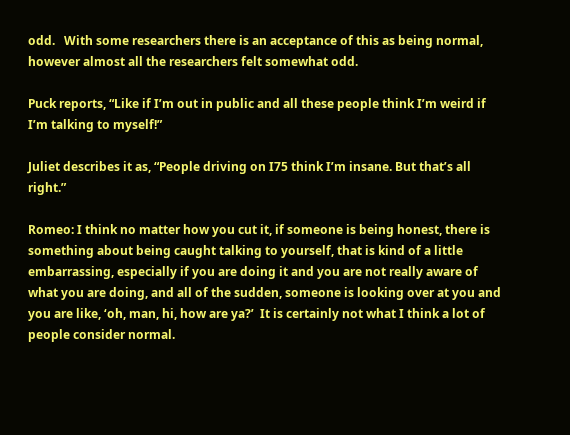odd.   With some researchers there is an acceptance of this as being normal, however almost all the researchers felt somewhat odd.

Puck reports, “Like if I’m out in public and all these people think I’m weird if I’m talking to myself!”

Juliet describes it as, “People driving on I75 think I’m insane. But that’s all right.”

Romeo: I think no matter how you cut it, if someone is being honest, there is something about being caught talking to yourself, that is kind of a little embarrassing, especially if you are doing it and you are not really aware of what you are doing, and all of the sudden, someone is looking over at you and you are like, ‘oh, man, hi, how are ya?’  It is certainly not what I think a lot of people consider normal.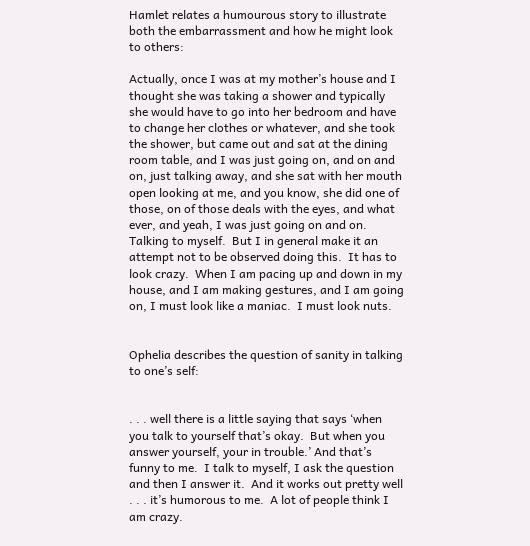Hamlet relates a humourous story to illustrate both the embarrassment and how he might look to others:

Actually, once I was at my mother’s house and I thought she was taking a shower and typically she would have to go into her bedroom and have to change her clothes or whatever, and she took the shower, but came out and sat at the dining room table, and I was just going on, and on and on, just talking away, and she sat with her mouth open looking at me, and you know, she did one of those, on of those deals with the eyes, and what ever, and yeah, I was just going on and on.  Talking to myself.  But I in general make it an attempt not to be observed doing this.  It has to look crazy.  When I am pacing up and down in my house, and I am making gestures, and I am going on, I must look like a maniac.  I must look nuts.


Ophelia describes the question of sanity in talking to one’s self:


. . . well there is a little saying that says ‘when you talk to yourself that’s okay.  But when you answer yourself, your in trouble.’ And that’s funny to me.  I talk to myself, I ask the question and then I answer it.  And it works out pretty well . . . it’s humorous to me.  A lot of people think I am crazy.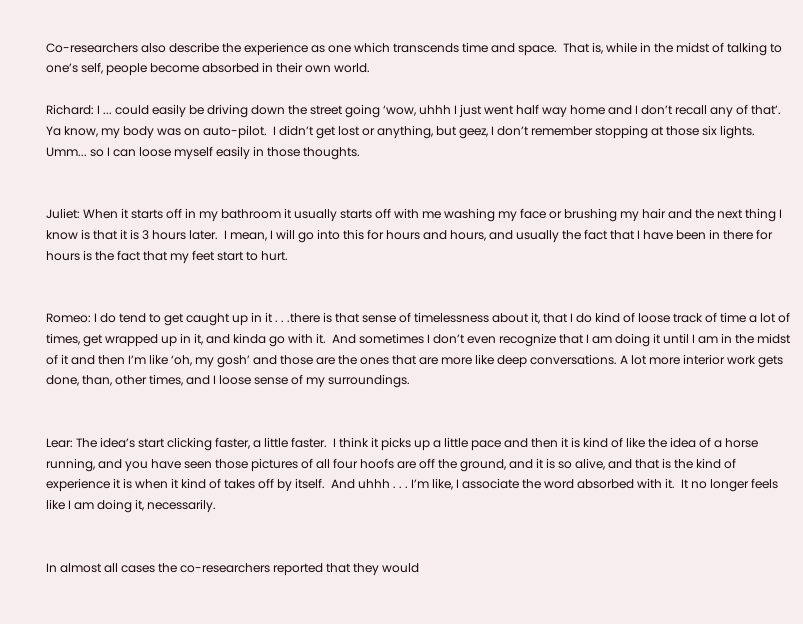Co-researchers also describe the experience as one which transcends time and space.  That is, while in the midst of talking to one’s self, people become absorbed in their own world.

Richard: I ... could easily be driving down the street going ‘wow, uhhh I just went half way home and I don’t recall any of that’.  Ya know, my body was on auto-pilot.  I didn’t get lost or anything, but geez, I don’t remember stopping at those six lights.  Umm... so I can loose myself easily in those thoughts.


Juliet: When it starts off in my bathroom it usually starts off with me washing my face or brushing my hair and the next thing I know is that it is 3 hours later.  I mean, I will go into this for hours and hours, and usually the fact that I have been in there for hours is the fact that my feet start to hurt.


Romeo: I do tend to get caught up in it . . .there is that sense of timelessness about it, that I do kind of loose track of time a lot of times, get wrapped up in it, and kinda go with it.  And sometimes I don’t even recognize that I am doing it until I am in the midst of it and then I’m like ‘oh, my gosh’ and those are the ones that are more like deep conversations. A lot more interior work gets done, than, other times, and I loose sense of my surroundings.


Lear: The idea’s start clicking faster, a little faster.  I think it picks up a little pace and then it is kind of like the idea of a horse running, and you have seen those pictures of all four hoofs are off the ground, and it is so alive, and that is the kind of experience it is when it kind of takes off by itself.  And uhhh . . . I’m like, I associate the word absorbed with it.  It no longer feels like I am doing it, necessarily.


In almost all cases the co-researchers reported that they would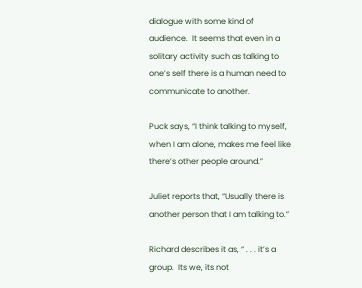dialogue with some kind of audience.  It seems that even in a solitary activity such as talking to one’s self there is a human need to communicate to another.

Puck says, “I think talking to myself, when I am alone, makes me feel like there’s other people around.”

Juliet reports that, “Usually there is another person that I am talking to.”

Richard describes it as, “ . . . it’s a group.  Its we, its not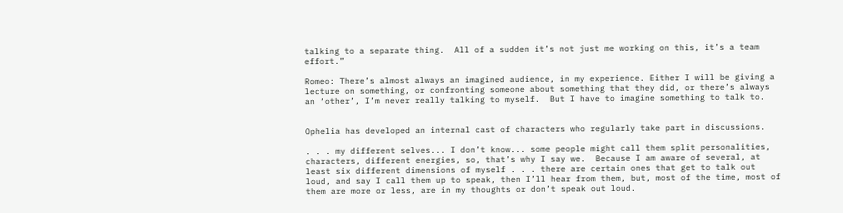talking to a separate thing.  All of a sudden it’s not just me working on this, it’s a team effort.”

Romeo: There’s almost always an imagined audience, in my experience. Either I will be giving a lecture on something, or confronting someone about something that they did, or there’s always an ‘other’, I’m never really talking to myself.  But I have to imagine something to talk to.


Ophelia has developed an internal cast of characters who regularly take part in discussions.

. . . my different selves... I don’t know... some people might call them split personalities, characters, different energies, so, that’s why I say we.  Because I am aware of several, at least six different dimensions of myself . . . there are certain ones that get to talk out loud, and say I call them up to speak, then I’ll hear from them, but, most of the time, most of them are more or less, are in my thoughts or don’t speak out loud.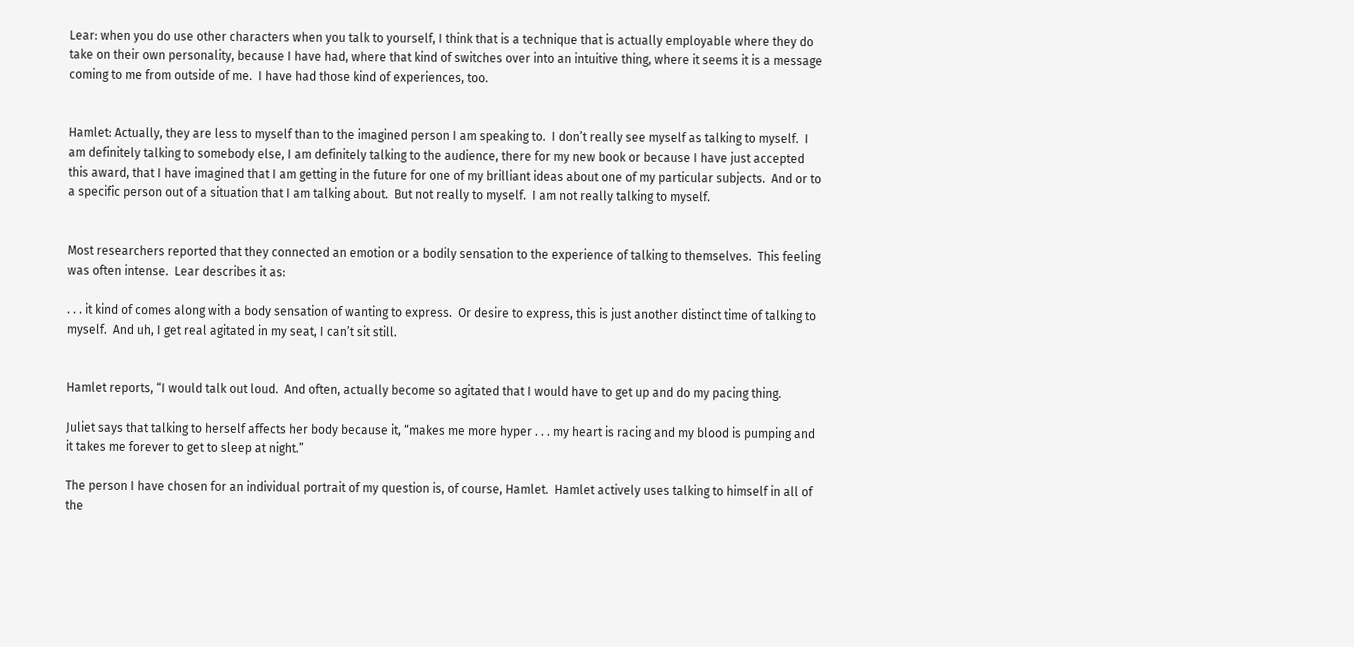Lear: when you do use other characters when you talk to yourself, I think that is a technique that is actually employable where they do take on their own personality, because I have had, where that kind of switches over into an intuitive thing, where it seems it is a message coming to me from outside of me.  I have had those kind of experiences, too.


Hamlet: Actually, they are less to myself than to the imagined person I am speaking to.  I don’t really see myself as talking to myself.  I am definitely talking to somebody else, I am definitely talking to the audience, there for my new book or because I have just accepted this award, that I have imagined that I am getting in the future for one of my brilliant ideas about one of my particular subjects.  And or to a specific person out of a situation that I am talking about.  But not really to myself.  I am not really talking to myself.


Most researchers reported that they connected an emotion or a bodily sensation to the experience of talking to themselves.  This feeling was often intense.  Lear describes it as:

. . . it kind of comes along with a body sensation of wanting to express.  Or desire to express, this is just another distinct time of talking to myself.  And uh, I get real agitated in my seat, I can’t sit still.


Hamlet reports, “I would talk out loud.  And often, actually become so agitated that I would have to get up and do my pacing thing.

Juliet says that talking to herself affects her body because it, “makes me more hyper . . . my heart is racing and my blood is pumping and it takes me forever to get to sleep at night.”

The person I have chosen for an individual portrait of my question is, of course, Hamlet.  Hamlet actively uses talking to himself in all of the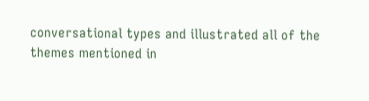conversational types and illustrated all of the themes mentioned in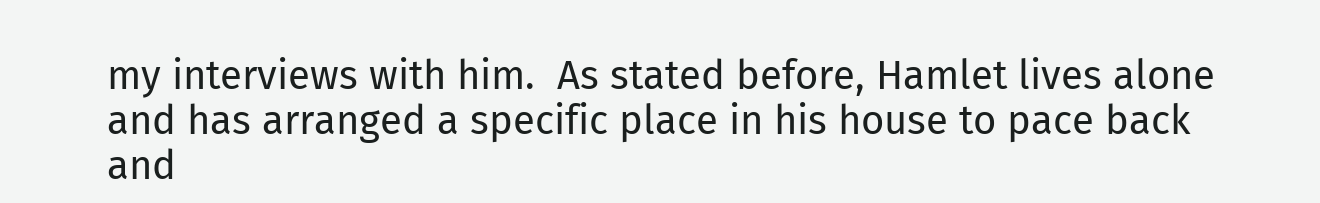my interviews with him.  As stated before, Hamlet lives alone and has arranged a specific place in his house to pace back and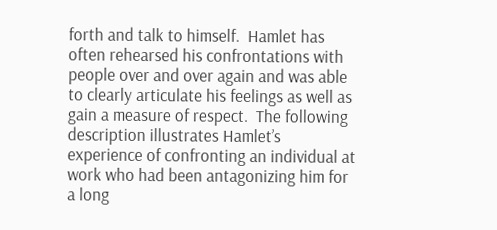forth and talk to himself.  Hamlet has often rehearsed his confrontations with people over and over again and was able to clearly articulate his feelings as well as gain a measure of respect.  The following description illustrates Hamlet’s experience of confronting an individual at work who had been antagonizing him for a long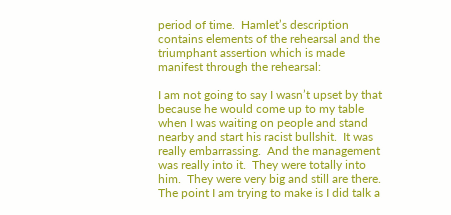period of time.  Hamlet’s description contains elements of the rehearsal and the triumphant assertion which is made manifest through the rehearsal:

I am not going to say I wasn’t upset by that because he would come up to my table when I was waiting on people and stand nearby and start his racist bullshit.  It was really embarrassing.  And the management was really into it.  They were totally into him.  They were very big and still are there. The point I am trying to make is I did talk a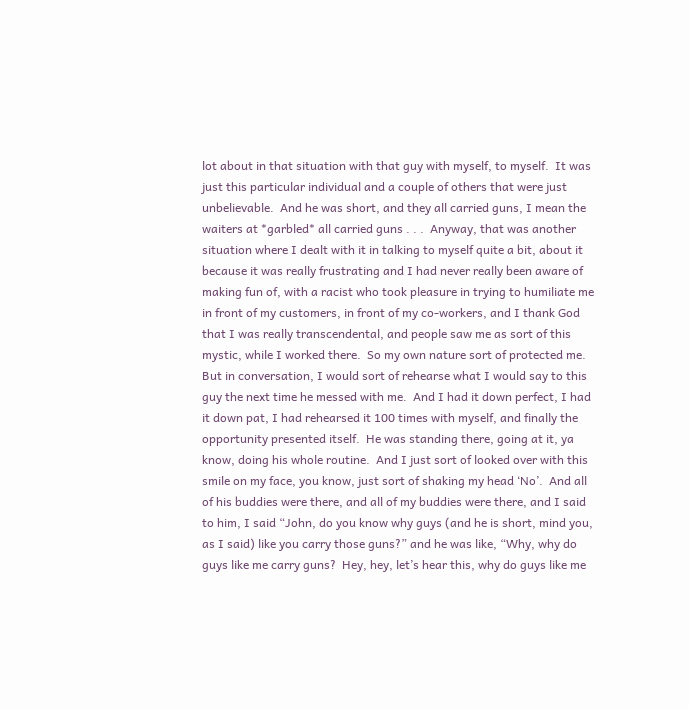lot about in that situation with that guy with myself, to myself.  It was just this particular individual and a couple of others that were just unbelievable.  And he was short, and they all carried guns, I mean the waiters at *garbled* all carried guns . . .  Anyway, that was another situation where I dealt with it in talking to myself quite a bit, about it because it was really frustrating and I had never really been aware of making fun of, with a racist who took pleasure in trying to humiliate me in front of my customers, in front of my co-workers, and I thank God that I was really transcendental, and people saw me as sort of this mystic, while I worked there.  So my own nature sort of protected me.  But in conversation, I would sort of rehearse what I would say to this guy the next time he messed with me.  And I had it down perfect, I had it down pat, I had rehearsed it 100 times with myself, and finally the opportunity presented itself.  He was standing there, going at it, ya know, doing his whole routine.  And I just sort of looked over with this smile on my face, you know, just sort of shaking my head ‘No’.  And all of his buddies were there, and all of my buddies were there, and I said to him, I said “John, do you know why guys (and he is short, mind you, as I said) like you carry those guns?” and he was like, “Why, why do guys like me carry guns?  Hey, hey, let’s hear this, why do guys like me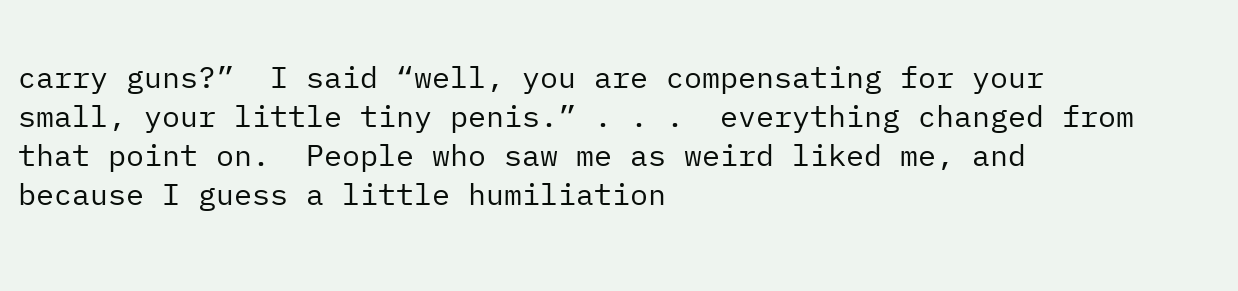carry guns?”  I said “well, you are compensating for your small, your little tiny penis.” . . .  everything changed from that point on.  People who saw me as weird liked me, and because I guess a little humiliation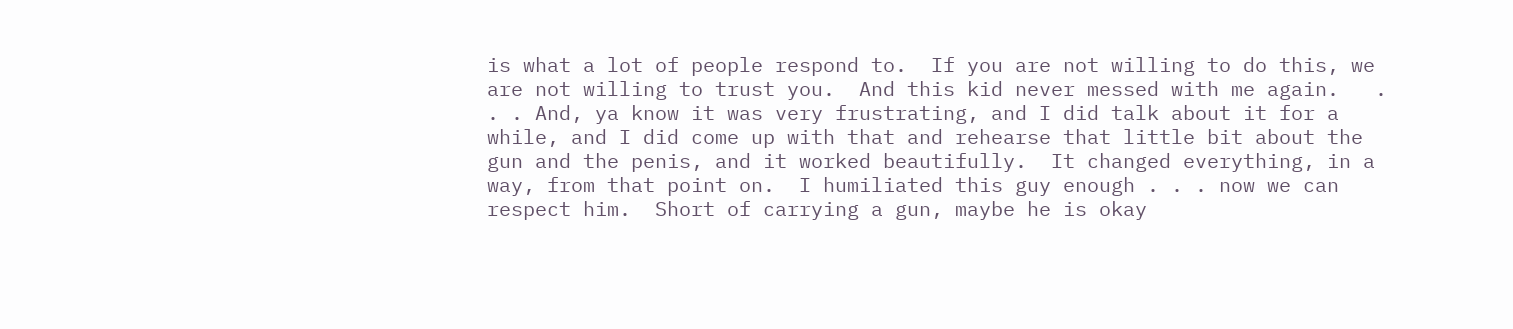is what a lot of people respond to.  If you are not willing to do this, we are not willing to trust you.  And this kid never messed with me again.   . . . And, ya know it was very frustrating, and I did talk about it for a while, and I did come up with that and rehearse that little bit about the gun and the penis, and it worked beautifully.  It changed everything, in a way, from that point on.  I humiliated this guy enough . . . now we can respect him.  Short of carrying a gun, maybe he is okay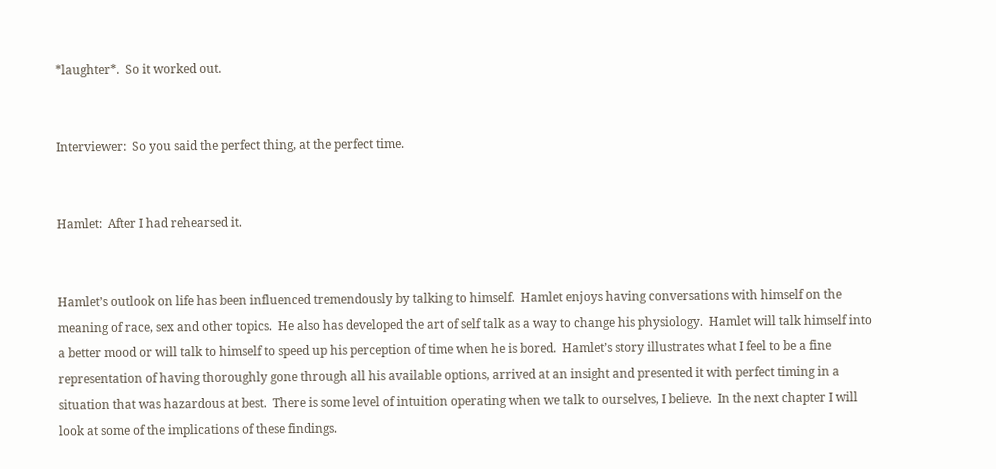*laughter*.  So it worked out.


Interviewer:  So you said the perfect thing, at the perfect time.


Hamlet:  After I had rehearsed it.


Hamlet’s outlook on life has been influenced tremendously by talking to himself.  Hamlet enjoys having conversations with himself on the meaning of race, sex and other topics.  He also has developed the art of self talk as a way to change his physiology.  Hamlet will talk himself into a better mood or will talk to himself to speed up his perception of time when he is bored.  Hamlet’s story illustrates what I feel to be a fine representation of having thoroughly gone through all his available options, arrived at an insight and presented it with perfect timing in a situation that was hazardous at best.  There is some level of intuition operating when we talk to ourselves, I believe.  In the next chapter I will look at some of the implications of these findings.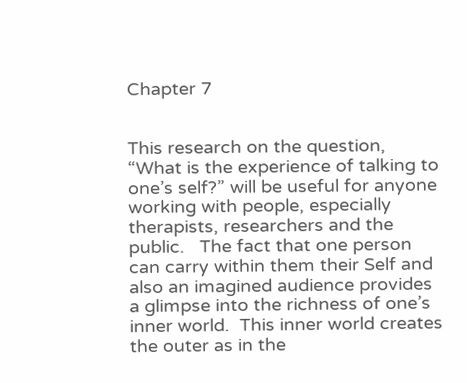Chapter 7


This research on the question, “What is the experience of talking to one’s self?” will be useful for anyone working with people, especially therapists, researchers and the public.   The fact that one person can carry within them their Self and also an imagined audience provides a glimpse into the richness of one’s inner world.  This inner world creates the outer as in the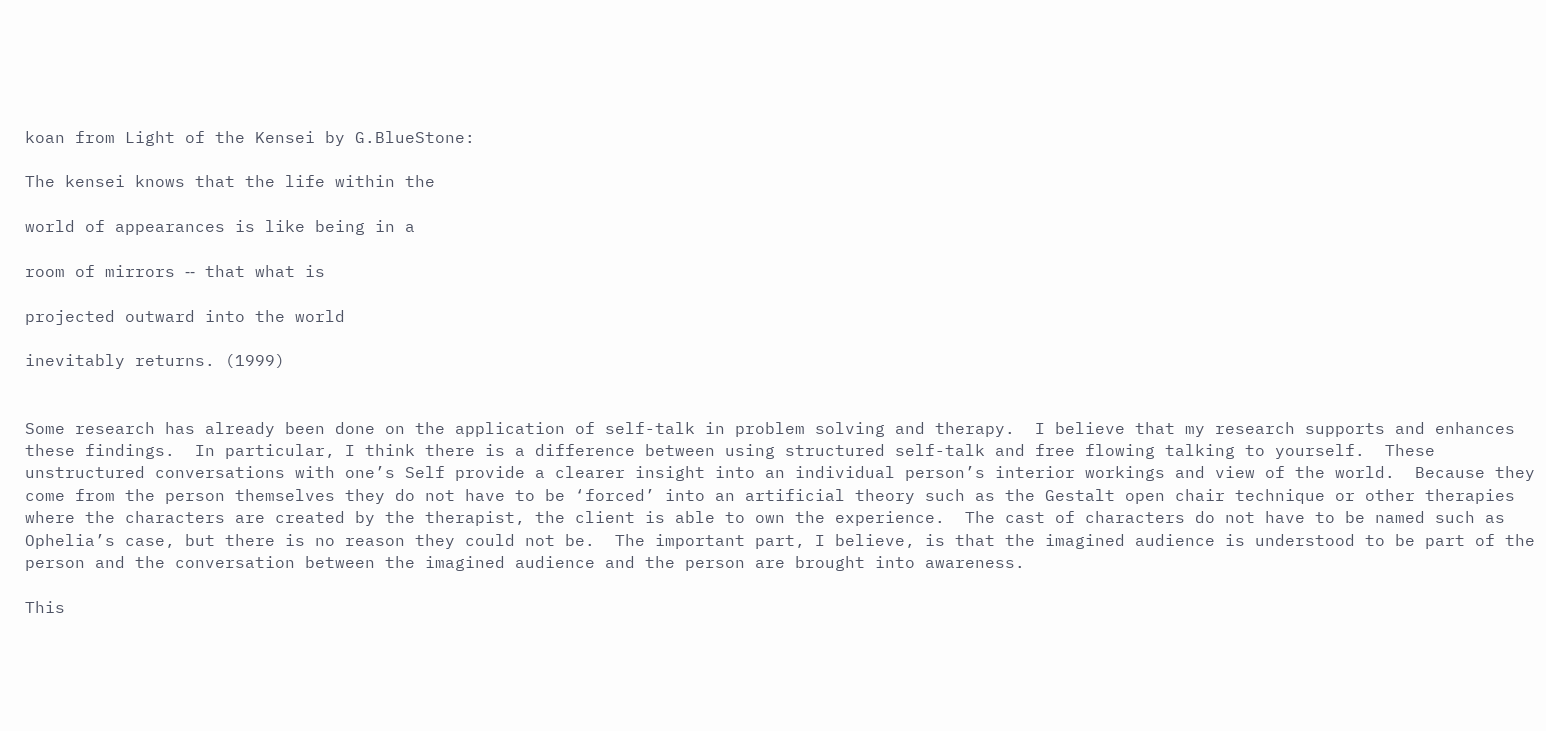koan from Light of the Kensei by G.BlueStone:

The kensei knows that the life within the

world of appearances is like being in a

room of mirrors ‑‑ that what is

projected outward into the world

inevitably returns. (1999)


Some research has already been done on the application of self-talk in problem solving and therapy.  I believe that my research supports and enhances these findings.  In particular, I think there is a difference between using structured self-talk and free flowing talking to yourself.  These unstructured conversations with one’s Self provide a clearer insight into an individual person’s interior workings and view of the world.  Because they come from the person themselves they do not have to be ‘forced’ into an artificial theory such as the Gestalt open chair technique or other therapies where the characters are created by the therapist, the client is able to own the experience.  The cast of characters do not have to be named such as Ophelia’s case, but there is no reason they could not be.  The important part, I believe, is that the imagined audience is understood to be part of the person and the conversation between the imagined audience and the person are brought into awareness.

This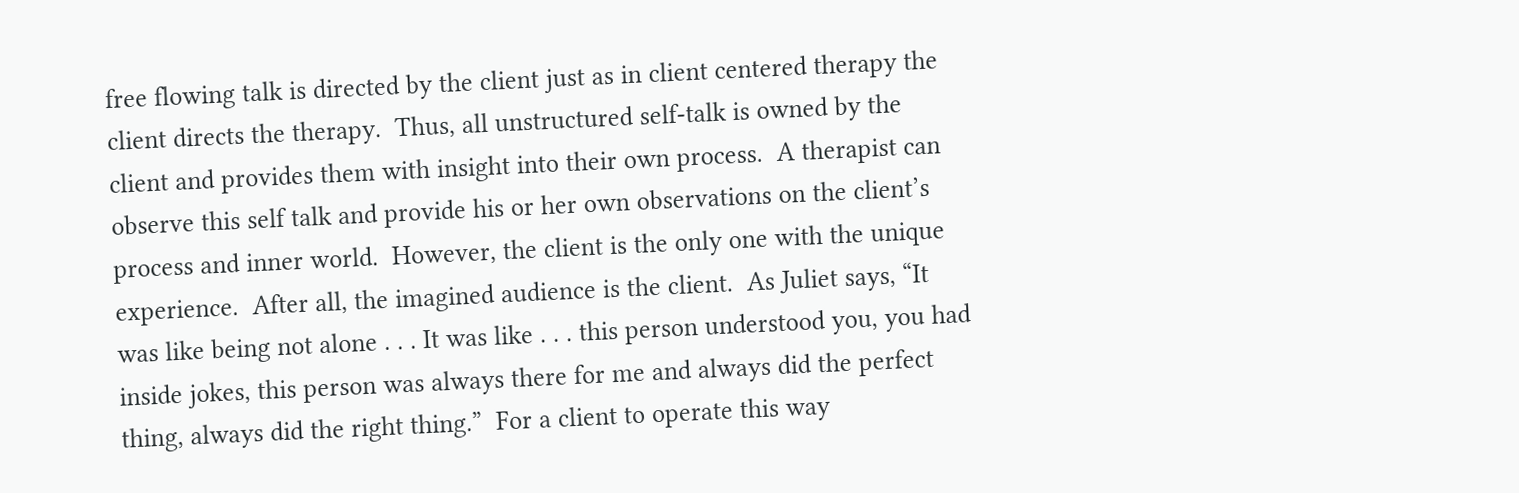free flowing talk is directed by the client just as in client centered therapy the client directs the therapy.  Thus, all unstructured self-talk is owned by the client and provides them with insight into their own process.  A therapist can observe this self talk and provide his or her own observations on the client’s process and inner world.  However, the client is the only one with the unique experience.  After all, the imagined audience is the client.  As Juliet says, “It was like being not alone . . . It was like . . . this person understood you, you had inside jokes, this person was always there for me and always did the perfect thing, always did the right thing.”  For a client to operate this way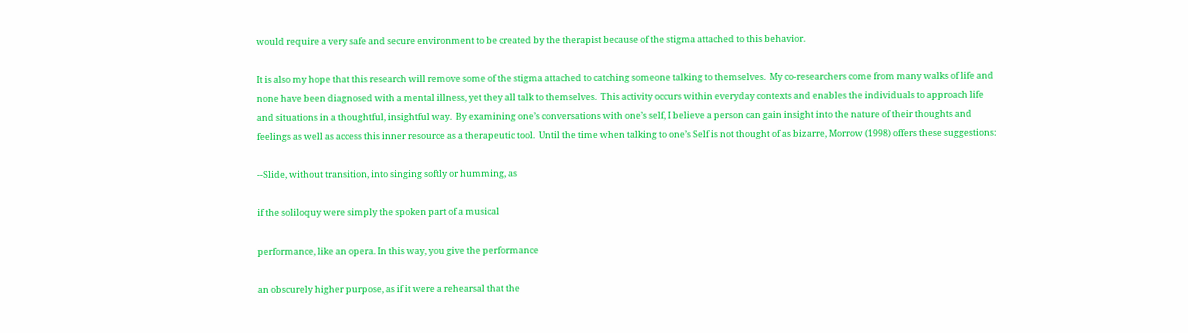would require a very safe and secure environment to be created by the therapist because of the stigma attached to this behavior.

It is also my hope that this research will remove some of the stigma attached to catching someone talking to themselves.  My co-researchers come from many walks of life and none have been diagnosed with a mental illness, yet they all talk to themselves.  This activity occurs within everyday contexts and enables the individuals to approach life and situations in a thoughtful, insightful way.  By examining one’s conversations with one’s self, I believe a person can gain insight into the nature of their thoughts and feelings as well as access this inner resource as a therapeutic tool.  Until the time when talking to one’s Self is not thought of as bizarre, Morrow (1998) offers these suggestions:

‑‑Slide, without transition, into singing softly or humming, as

if the soliloquy were simply the spoken part of a musical

performance, like an opera. In this way, you give the performance

an obscurely higher purpose, as if it were a rehearsal that the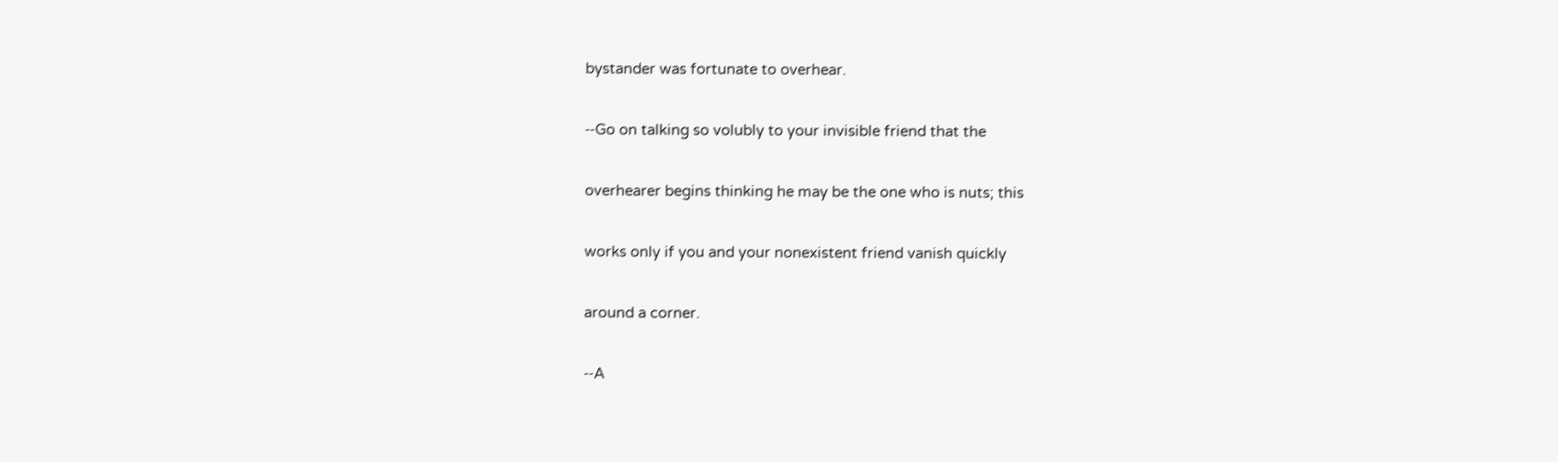bystander was fortunate to overhear.

‑‑Go on talking so volubly to your invisible friend that the

overhearer begins thinking he may be the one who is nuts; this

works only if you and your nonexistent friend vanish quickly

around a corner.

‑‑A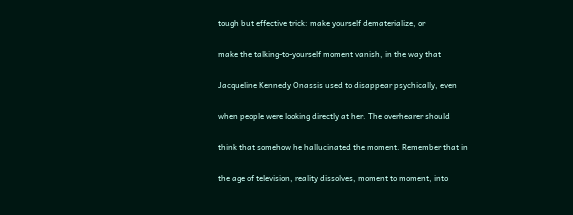tough but effective trick: make yourself dematerialize, or

make the talking‑to‑yourself moment vanish, in the way that

Jacqueline Kennedy Onassis used to disappear psychically, even

when people were looking directly at her. The overhearer should

think that somehow he hallucinated the moment. Remember that in

the age of television, reality dissolves, moment to moment, into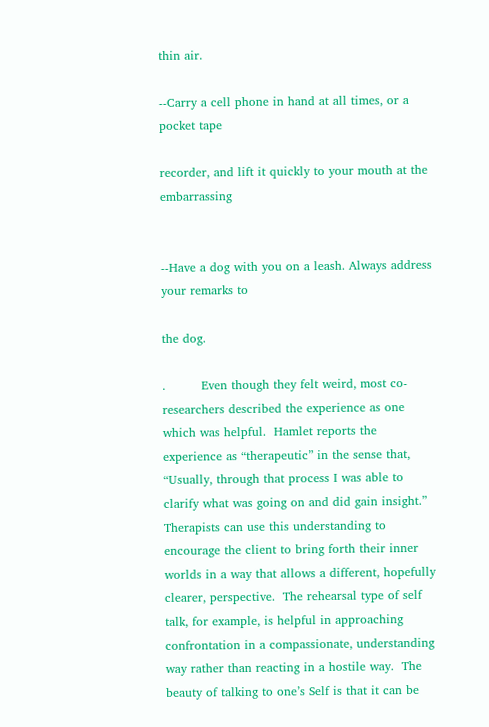thin air.

‑‑Carry a cell phone in hand at all times, or a pocket tape

recorder, and lift it quickly to your mouth at the embarrassing


‑‑Have a dog with you on a leash. Always address your remarks to

the dog.

.         Even though they felt weird, most co-researchers described the experience as one which was helpful.  Hamlet reports the experience as “therapeutic” in the sense that, “Usually, through that process I was able to clarify what was going on and did gain insight.”  Therapists can use this understanding to encourage the client to bring forth their inner worlds in a way that allows a different, hopefully clearer, perspective.  The rehearsal type of self talk, for example, is helpful in approaching confrontation in a compassionate, understanding way rather than reacting in a hostile way.  The beauty of talking to one’s Self is that it can be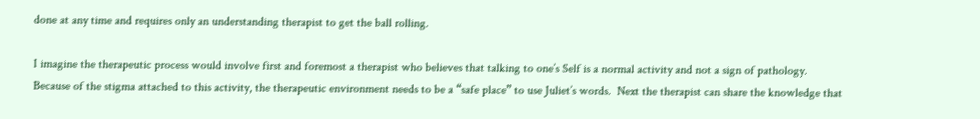done at any time and requires only an understanding therapist to get the ball rolling.

I imagine the therapeutic process would involve first and foremost a therapist who believes that talking to one’s Self is a normal activity and not a sign of pathology.  Because of the stigma attached to this activity, the therapeutic environment needs to be a “safe place” to use Juliet’s words.  Next the therapist can share the knowledge that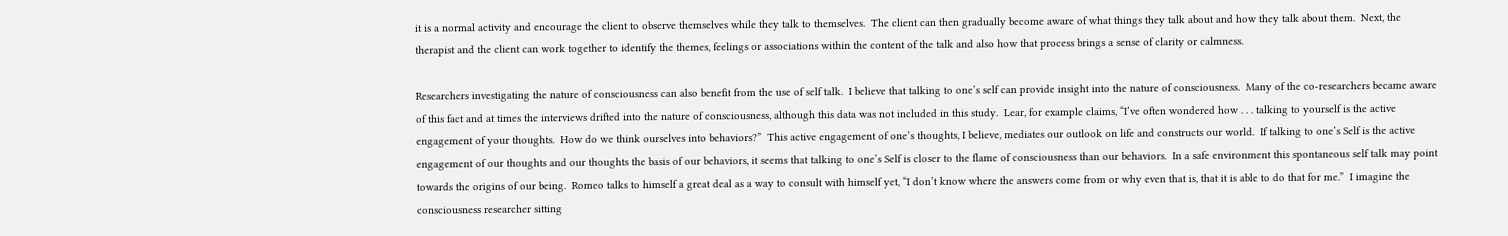it is a normal activity and encourage the client to observe themselves while they talk to themselves.  The client can then gradually become aware of what things they talk about and how they talk about them.  Next, the therapist and the client can work together to identify the themes, feelings or associations within the content of the talk and also how that process brings a sense of clarity or calmness.

Researchers investigating the nature of consciousness can also benefit from the use of self talk.  I believe that talking to one’s self can provide insight into the nature of consciousness.  Many of the co-researchers became aware of this fact and at times the interviews drifted into the nature of consciousness, although this data was not included in this study.  Lear, for example claims, “I’ve often wondered how . . . talking to yourself is the active engagement of your thoughts.  How do we think ourselves into behaviors?”  This active engagement of one’s thoughts, I believe, mediates our outlook on life and constructs our world.  If talking to one’s Self is the active engagement of our thoughts and our thoughts the basis of our behaviors, it seems that talking to one’s Self is closer to the flame of consciousness than our behaviors.  In a safe environment this spontaneous self talk may point towards the origins of our being.  Romeo talks to himself a great deal as a way to consult with himself yet, “I don’t know where the answers come from or why even that is, that it is able to do that for me.”  I imagine the consciousness researcher sitting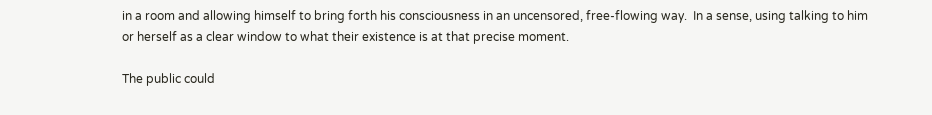in a room and allowing himself to bring forth his consciousness in an uncensored, free-flowing way.  In a sense, using talking to him or herself as a clear window to what their existence is at that precise moment.

The public could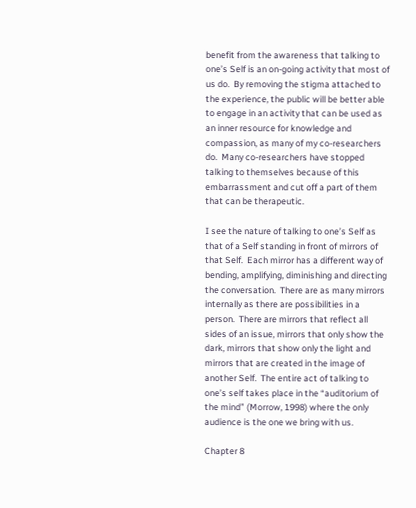benefit from the awareness that talking to one’s Self is an on-going activity that most of us do.  By removing the stigma attached to the experience, the public will be better able to engage in an activity that can be used as an inner resource for knowledge and compassion, as many of my co-researchers do.  Many co-researchers have stopped talking to themselves because of this embarrassment and cut off a part of them that can be therapeutic.

I see the nature of talking to one’s Self as that of a Self standing in front of mirrors of that Self.  Each mirror has a different way of bending, amplifying, diminishing and directing the conversation.  There are as many mirrors internally as there are possibilities in a person.  There are mirrors that reflect all sides of an issue, mirrors that only show the dark, mirrors that show only the light and mirrors that are created in the image of another Self.  The entire act of talking to one’s self takes place in the “auditorium of the mind” (Morrow, 1998) where the only audience is the one we bring with us.

Chapter 8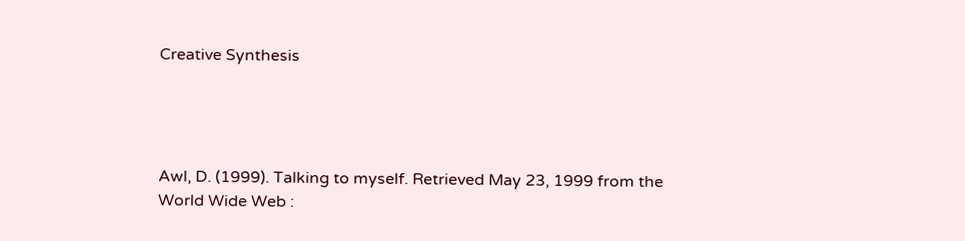Creative Synthesis




Awl, D. (1999). Talking to myself. Retrieved May 23, 1999 from the World Wide Web :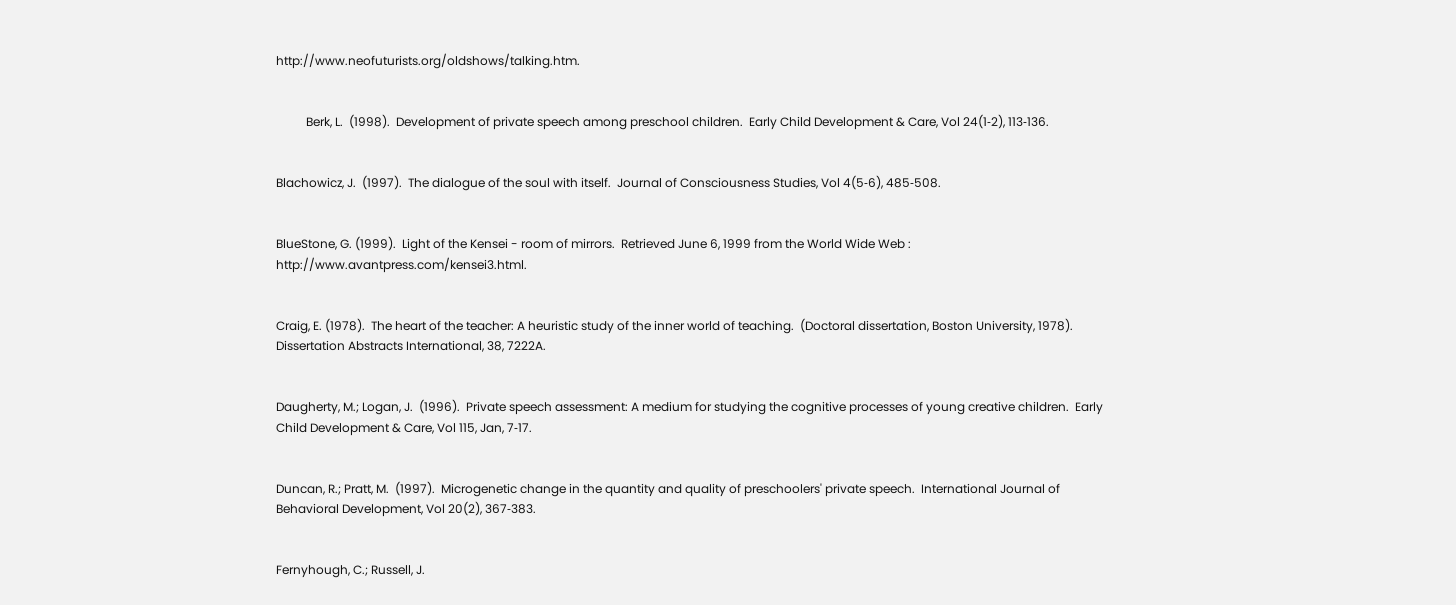http://www.neofuturists.org/oldshows/talking.htm.


          Berk, L.  (1998).  Development of private speech among preschool children.  Early Child Development & Care, Vol 24(1‑2), 113‑136.


Blachowicz, J.  (1997).  The dialogue of the soul with itself.  Journal of Consciousness Studies, Vol 4(5‑6), 485‑508.


BlueStone, G. (1999).  Light of the Kensei - room of mirrors.  Retrieved June 6, 1999 from the World Wide Web : http://www.avantpress.com/kensei3.html.


Craig, E. (1978).  The heart of the teacher: A heuristic study of the inner world of teaching.  (Doctoral dissertation, Boston University, 1978).  Dissertation Abstracts International, 38, 7222A.


Daugherty, M.; Logan, J.  (1996).  Private speech assessment: A medium for studying the cognitive processes of young creative children.  Early Child Development & Care, Vol 115, Jan, 7‑17.


Duncan, R.; Pratt, M.  (1997).  Microgenetic change in the quantity and quality of preschoolers' private speech.  International Journal of Behavioral Development, Vol 20(2), 367‑383.


Fernyhough, C.; Russell, J.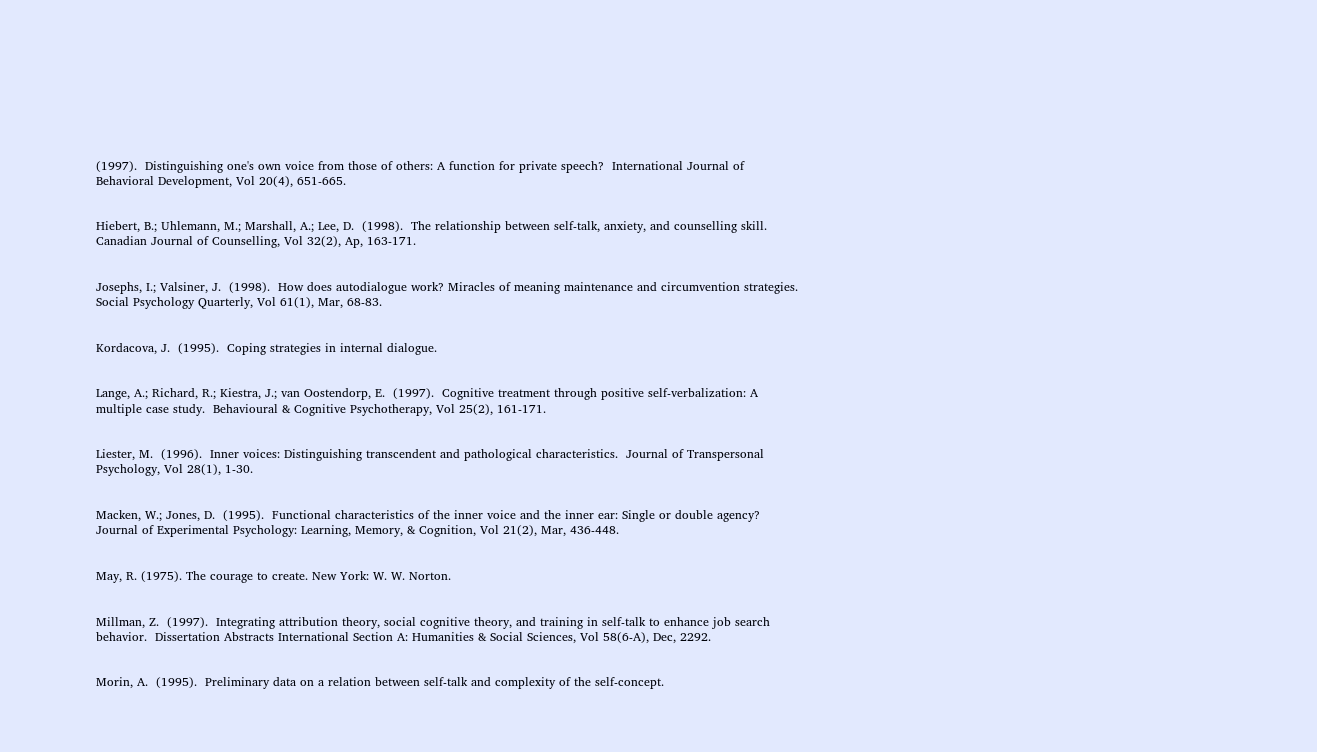(1997).  Distinguishing one's own voice from those of others: A function for private speech?  International Journal of Behavioral Development, Vol 20(4), 651‑665.


Hiebert, B.; Uhlemann, M.; Marshall, A.; Lee, D.  (1998).  The relationship between self‑talk, anxiety, and counselling skill.  Canadian Journal of Counselling, Vol 32(2), Ap, 163‑171.


Josephs, I.; Valsiner, J.  (1998).  How does autodialogue work? Miracles of meaning maintenance and circumvention strategies.  Social Psychology Quarterly, Vol 61(1), Mar, 68‑83.


Kordacova, J.  (1995).  Coping strategies in internal dialogue.


Lange, A.; Richard, R.; Kiestra, J.; van Oostendorp, E.  (1997).  Cognitive treatment through positive self‑verbalization: A multiple case study.  Behavioural & Cognitive Psychotherapy, Vol 25(2), 161‑171.


Liester, M.  (1996).  Inner voices: Distinguishing transcendent and pathological characteristics.  Journal of Transpersonal Psychology, Vol 28(1), 1‑30.


Macken, W.; Jones, D.  (1995).  Functional characteristics of the inner voice and the inner ear: Single or double agency?  Journal of Experimental Psychology: Learning, Memory, & Cognition, Vol 21(2), Mar, 436‑448.


May, R. (1975). The courage to create. New York: W. W. Norton.


Millman, Z.  (1997).  Integrating attribution theory, social cognitive theory, and training in self‑talk to enhance job search behavior.  Dissertation Abstracts International Section A: Humanities & Social Sciences, Vol 58(6‑A), Dec, 2292.


Morin, A.  (1995).  Preliminary data on a relation between self‑talk and complexity of the self‑concept.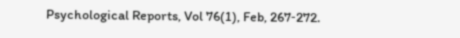Psychological Reports, Vol 76(1), Feb, 267‑272.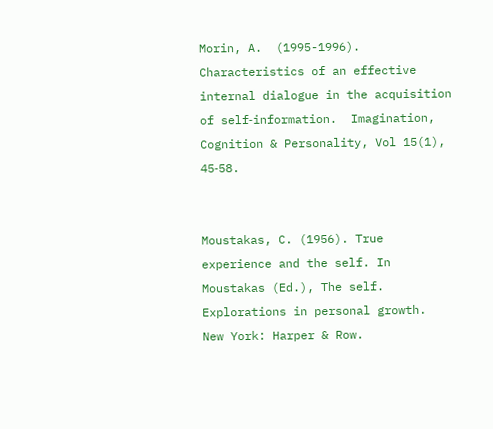Morin, A.  (1995-1996).  Characteristics of an effective internal dialogue in the acquisition of self‑information.  Imagination, Cognition & Personality, Vol 15(1), 45‑58.


Moustakas, C. (1956). True experience and the self. In Moustakas (Ed.), The self.  Explorations in personal growth.  New York: Harper & Row.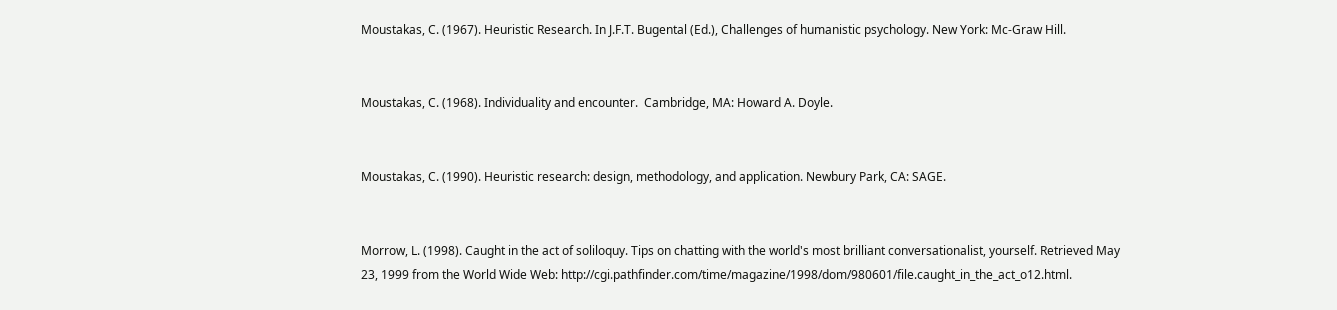Moustakas, C. (1967). Heuristic Research. In J.F.T. Bugental (Ed.), Challenges of humanistic psychology. New York: Mc-Graw Hill.


Moustakas, C. (1968). Individuality and encounter.  Cambridge, MA: Howard A. Doyle.


Moustakas, C. (1990). Heuristic research: design, methodology, and application. Newbury Park, CA: SAGE.


Morrow, L. (1998). Caught in the act of soliloquy. Tips on chatting with the world's most brilliant conversationalist, yourself. Retrieved May 23, 1999 from the World Wide Web: http://cgi.pathfinder.com/time/magazine/1998/dom/980601/file.caught_in_the_act_o12.html.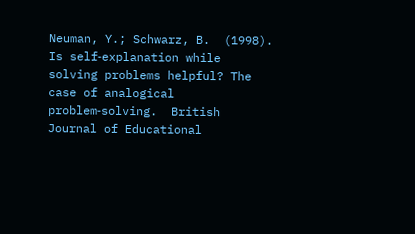Neuman, Y.; Schwarz, B.  (1998).  Is self‑explanation while solving problems helpful? The case of analogical problem‑solving.  British Journal of Educational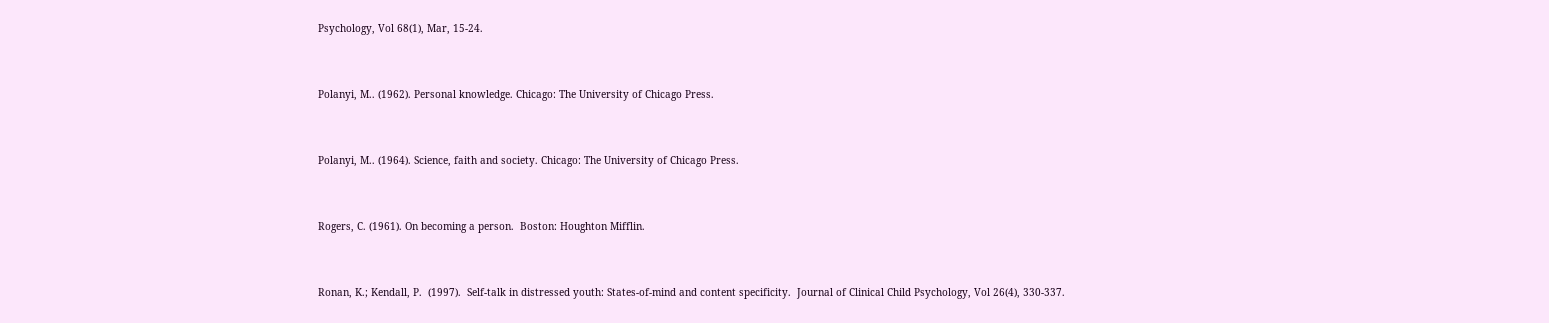Psychology, Vol 68(1), Mar, 15‑24.


Polanyi, M.. (1962). Personal knowledge. Chicago: The University of Chicago Press.


Polanyi, M.. (1964). Science, faith and society. Chicago: The University of Chicago Press.


Rogers, C. (1961). On becoming a person.  Boston: Houghton Mifflin.


Ronan, K.; Kendall, P.  (1997).  Self‑talk in distressed youth: States‑of‑mind and content specificity.  Journal of Clinical Child Psychology, Vol 26(4), 330‑337.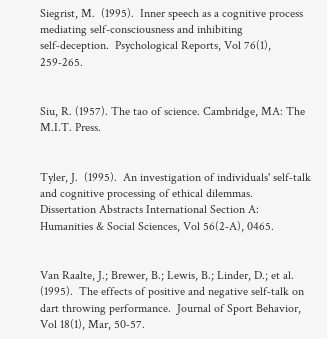Siegrist, M.  (1995).  Inner speech as a cognitive process mediating self‑consciousness and inhibiting self‑deception.  Psychological Reports, Vol 76(1), 259‑265.


Siu, R. (1957). The tao of science. Cambridge, MA: The M.I.T. Press.


Tyler, J.  (1995).  An investigation of individuals' self‑talk and cognitive processing of ethical dilemmas.  Dissertation Abstracts International Section A: Humanities & Social Sciences, Vol 56(2‑A), 0465.


Van Raalte, J.; Brewer, B.; Lewis, B.; Linder, D.; et al.  (1995).  The effects of positive and negative self‑talk on dart throwing performance.  Journal of Sport Behavior, Vol 18(1), Mar, 50‑57.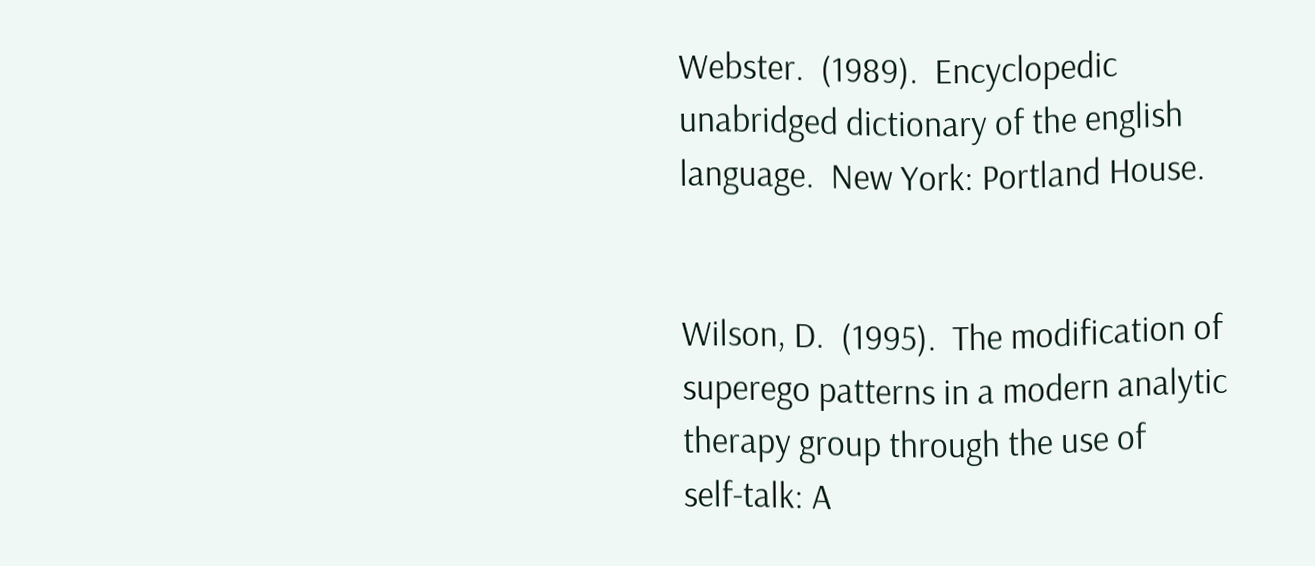Webster.  (1989).  Encyclopedic unabridged dictionary of the english language.  New York: Portland House.


Wilson, D.  (1995).  The modification of superego patterns in a modern analytic therapy group through the use of self‑talk: A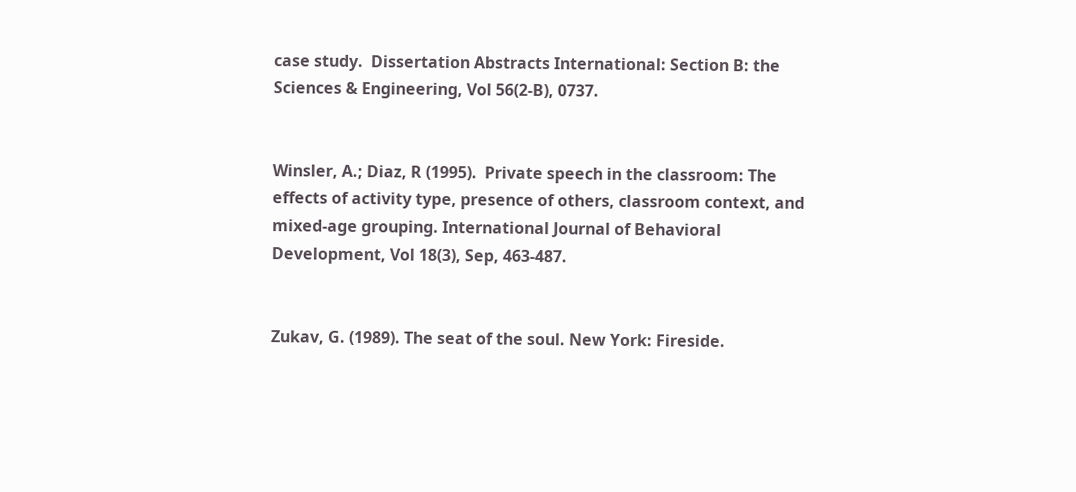case study.  Dissertation Abstracts International: Section B: the Sciences & Engineering, Vol 56(2‑B), 0737.


Winsler, A.; Diaz, R (1995).  Private speech in the classroom: The effects of activity type, presence of others, classroom context, and mixed‑age grouping. International Journal of Behavioral Development, Vol 18(3), Sep, 463‑487.


Zukav, G. (1989). The seat of the soul. New York: Fireside.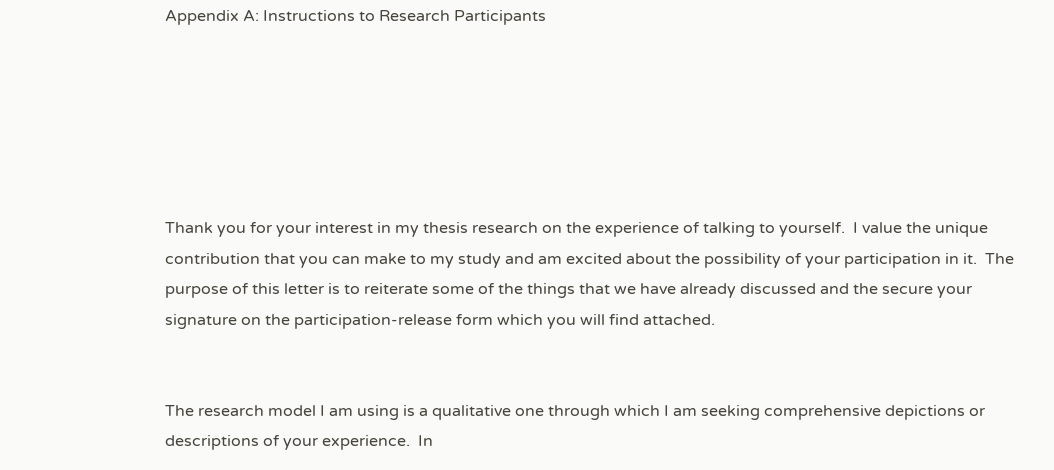Appendix A: Instructions to Research Participants






Thank you for your interest in my thesis research on the experience of talking to yourself.  I value the unique contribution that you can make to my study and am excited about the possibility of your participation in it.  The purpose of this letter is to reiterate some of the things that we have already discussed and the secure your signature on the participation-release form which you will find attached.


The research model I am using is a qualitative one through which I am seeking comprehensive depictions or descriptions of your experience.  In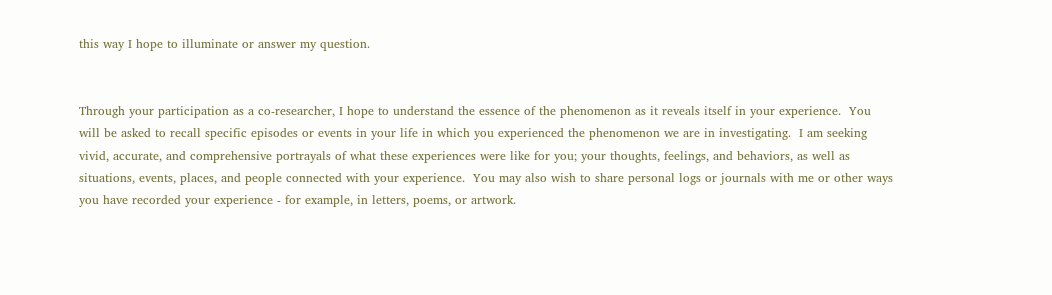this way I hope to illuminate or answer my question.


Through your participation as a co-researcher, I hope to understand the essence of the phenomenon as it reveals itself in your experience.  You will be asked to recall specific episodes or events in your life in which you experienced the phenomenon we are in investigating.  I am seeking vivid, accurate, and comprehensive portrayals of what these experiences were like for you; your thoughts, feelings, and behaviors, as well as situations, events, places, and people connected with your experience.  You may also wish to share personal logs or journals with me or other ways you have recorded your experience - for example, in letters, poems, or artwork.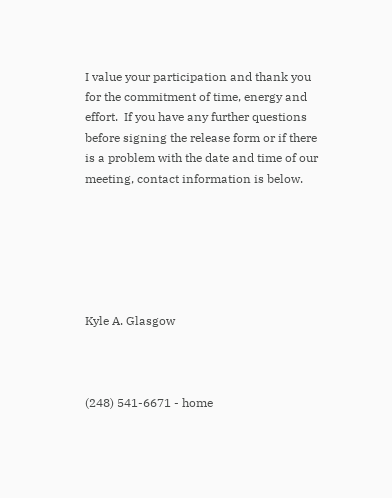I value your participation and thank you for the commitment of time, energy and effort.  If you have any further questions before signing the release form or if there is a problem with the date and time of our meeting, contact information is below.






Kyle A. Glasgow



(248) 541-6671 - home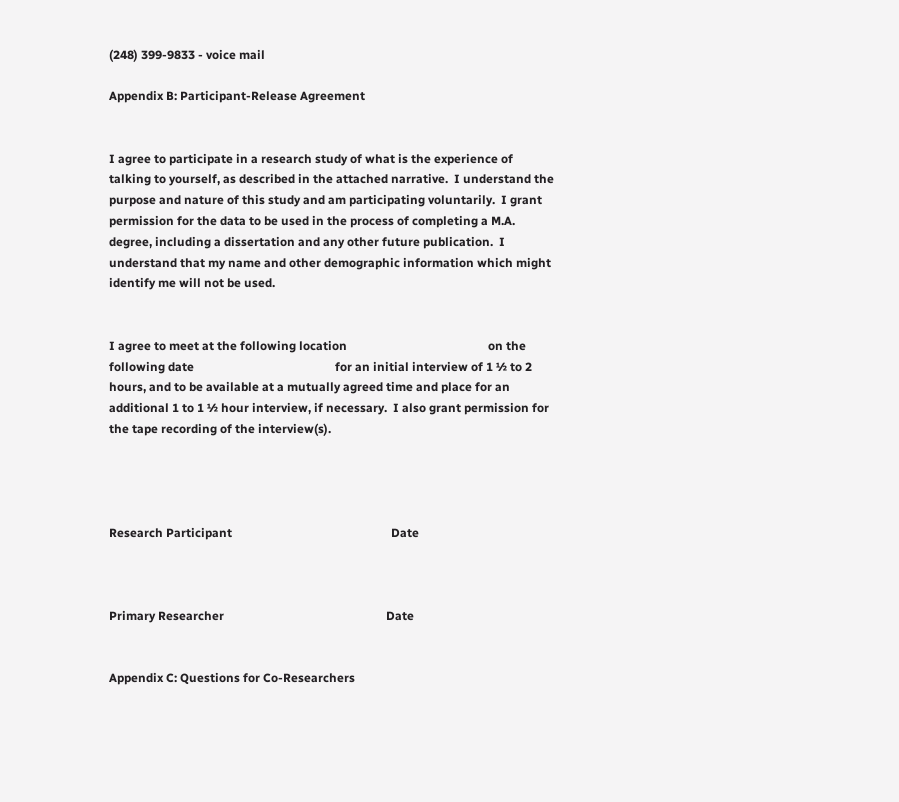(248) 399-9833 - voice mail

Appendix B: Participant-Release Agreement


I agree to participate in a research study of what is the experience of talking to yourself, as described in the attached narrative.  I understand the purpose and nature of this study and am participating voluntarily.  I grant permission for the data to be used in the process of completing a M.A. degree, including a dissertation and any other future publication.  I understand that my name and other demographic information which might identify me will not be used.


I agree to meet at the following location                                               on the following date                                               for an initial interview of 1 ½ to 2 hours, and to be available at a mutually agreed time and place for an additional 1 to 1 ½ hour interview, if necessary.  I also grant permission for the tape recording of the interview(s).




Research Participant                                                     Date



Primary Researcher                                                      Date


Appendix C: Questions for Co-Researchers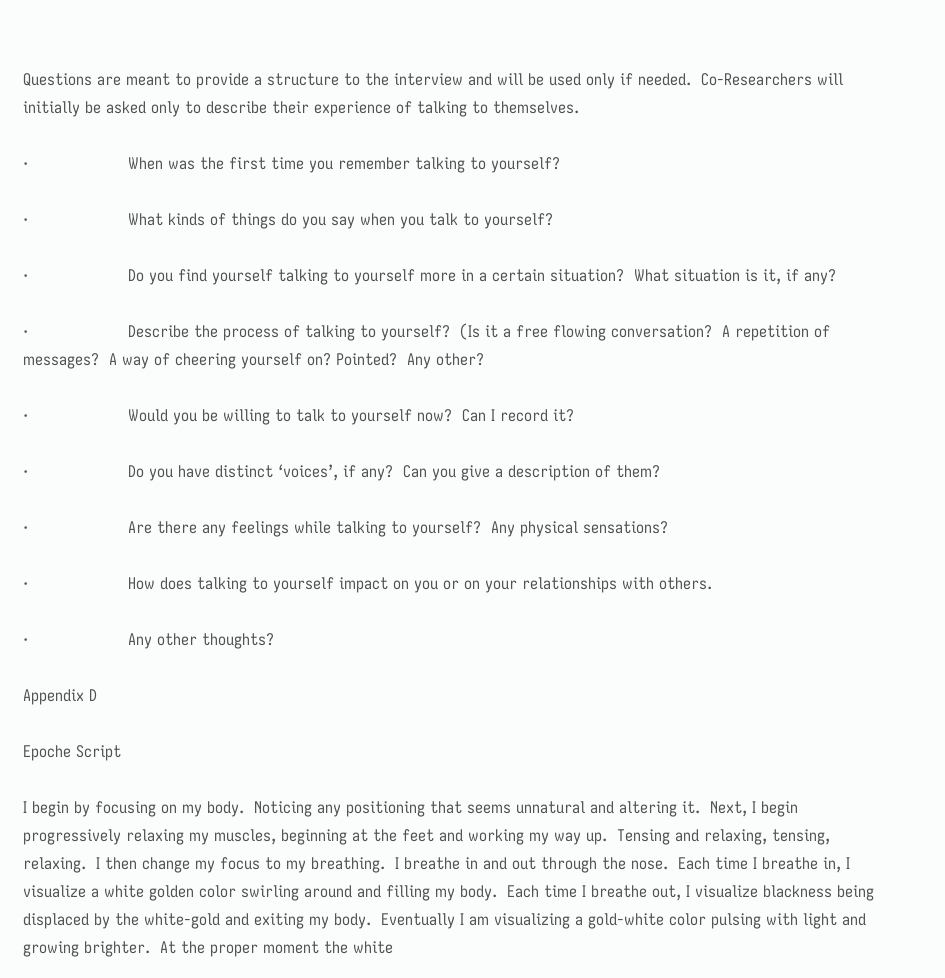Questions are meant to provide a structure to the interview and will be used only if needed.  Co-Researchers will initially be asked only to describe their experience of talking to themselves.

·                    When was the first time you remember talking to yourself?

·                    What kinds of things do you say when you talk to yourself?

·                    Do you find yourself talking to yourself more in a certain situation?  What situation is it, if any?

·                    Describe the process of talking to yourself?  (Is it a free flowing conversation?  A repetition of messages?  A way of cheering yourself on? Pointed?  Any other?

·                    Would you be willing to talk to yourself now?  Can I record it?

·                    Do you have distinct ‘voices’, if any?  Can you give a description of them?

·                    Are there any feelings while talking to yourself?  Any physical sensations?

·                    How does talking to yourself impact on you or on your relationships with others.

·                    Any other thoughts?

Appendix D

Epoche Script

I begin by focusing on my body.  Noticing any positioning that seems unnatural and altering it.  Next, I begin progressively relaxing my muscles, beginning at the feet and working my way up.  Tensing and relaxing, tensing, relaxing.  I then change my focus to my breathing.  I breathe in and out through the nose.  Each time I breathe in, I visualize a white golden color swirling around and filling my body.  Each time I breathe out, I visualize blackness being displaced by the white-gold and exiting my body.  Eventually I am visualizing a gold-white color pulsing with light and growing brighter.  At the proper moment the white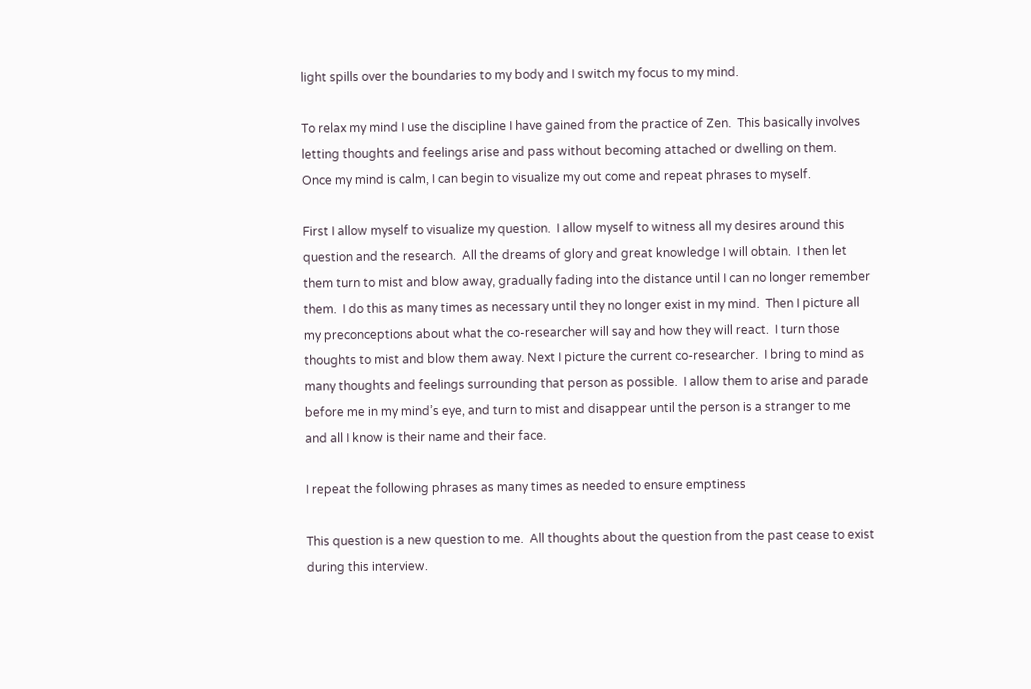light spills over the boundaries to my body and I switch my focus to my mind.

To relax my mind I use the discipline I have gained from the practice of Zen.  This basically involves letting thoughts and feelings arise and pass without becoming attached or dwelling on them.  Once my mind is calm, I can begin to visualize my out come and repeat phrases to myself.

First I allow myself to visualize my question.  I allow myself to witness all my desires around this question and the research.  All the dreams of glory and great knowledge I will obtain.  I then let them turn to mist and blow away, gradually fading into the distance until I can no longer remember them.  I do this as many times as necessary until they no longer exist in my mind.  Then I picture all my preconceptions about what the co-researcher will say and how they will react.  I turn those thoughts to mist and blow them away. Next I picture the current co-researcher.  I bring to mind as many thoughts and feelings surrounding that person as possible.  I allow them to arise and parade before me in my mind’s eye, and turn to mist and disappear until the person is a stranger to me and all I know is their name and their face.

I repeat the following phrases as many times as needed to ensure emptiness

This question is a new question to me.  All thoughts about the question from the past cease to exist during this interview.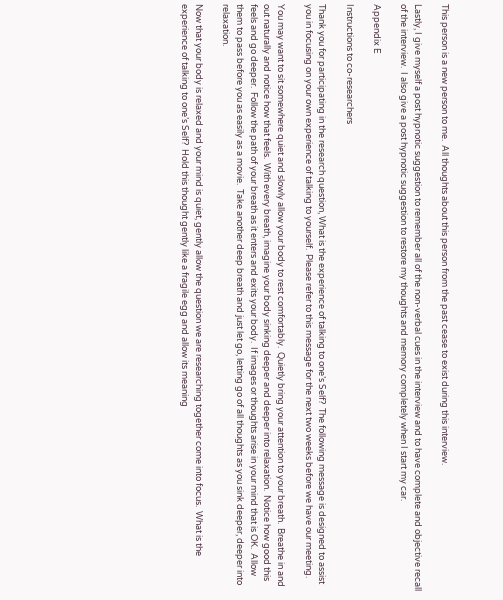This person is a new person to me.  All thoughts about this person from the past cease to exist during this interview.

Lastly, I give myself a post hypnotic suggestion to remember all of the non-verbal cues in the interview and to have complete and objective recall of the interview.  I also give a post hypnotic suggestion to restore my thoughts and memory completely when I start my car.

Appendix E

Instructions to co-researchers

Thank you for participating in the research question, What is the experience of talking to one’s Self?  The following message is designed to assist you in focusing on your own experience of talking to yourself.  Please refer to this message for the next two weeks before we have our meeting.

You may want to sit somewhere quiet and slowly allow your body to rest comfortably.  Quietly bring your attention to your breath.  Breathe in and out naturally and notice how that feels.  With every breath, imagine your body sinking deeper and deeper into relaxation.  Notice how good this feels and go deeper.  Follow the path of your breath as it enters and exits your body.  If images or thoughts arise in your mind that is OK.  Allow them to pass before you as easily as a movie.  Take another deep breath and just let go, letting go of all thoughts as you sink deeper, deeper into relaxation.

Now that your body is relaxed and your mind is quiet, gently allow the question we are researching together come into focus.  What is the experience of talking to one’s Self?  Hold this thought gently like a fragile egg and allow its meaning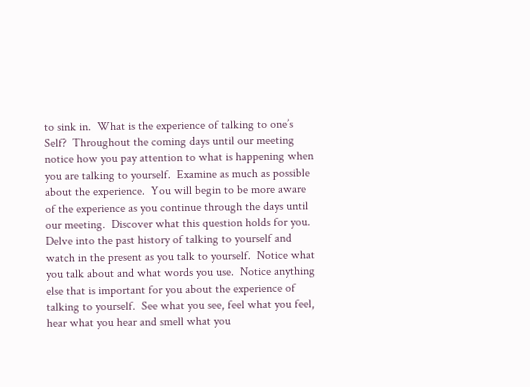to sink in.  What is the experience of talking to one’s Self?  Throughout the coming days until our meeting notice how you pay attention to what is happening when you are talking to yourself.  Examine as much as possible about the experience.  You will begin to be more aware of the experience as you continue through the days until our meeting.  Discover what this question holds for you.  Delve into the past history of talking to yourself and watch in the present as you talk to yourself.  Notice what you talk about and what words you use.  Notice anything else that is important for you about the experience of talking to yourself.  See what you see, feel what you feel, hear what you hear and smell what you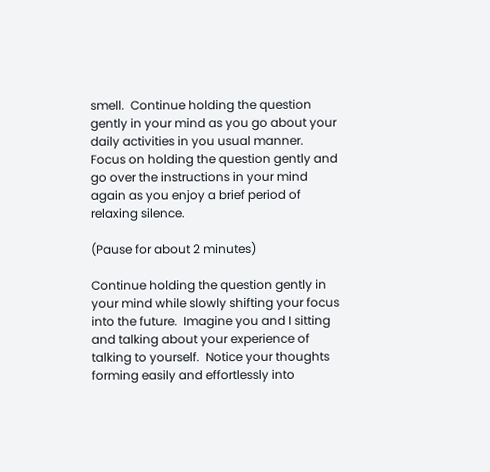smell.  Continue holding the question gently in your mind as you go about your daily activities in you usual manner.  Focus on holding the question gently and go over the instructions in your mind again as you enjoy a brief period of relaxing silence.

(Pause for about 2 minutes)

Continue holding the question gently in your mind while slowly shifting your focus into the future.  Imagine you and I sitting and talking about your experience of talking to yourself.  Notice your thoughts forming easily and effortlessly into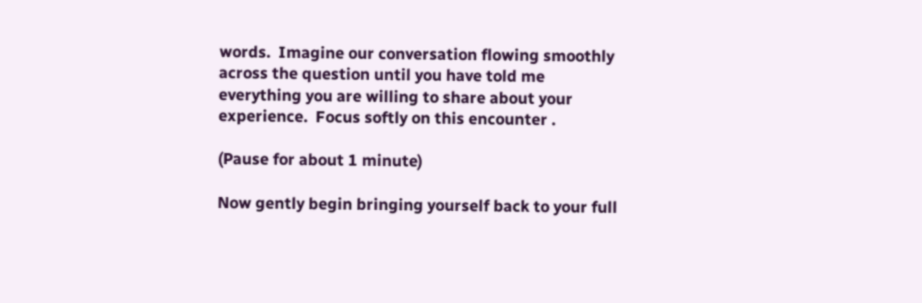words.  Imagine our conversation flowing smoothly across the question until you have told me everything you are willing to share about your experience.  Focus softly on this encounter .

(Pause for about 1 minute)

Now gently begin bringing yourself back to your full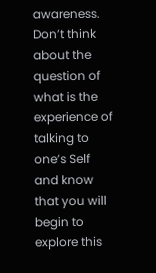awareness.  Don’t think about the question of what is the experience of talking to one’s Self and know that you will begin to explore this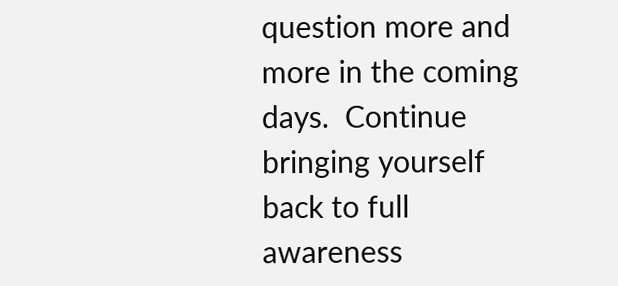question more and more in the coming days.  Continue bringing yourself back to full awareness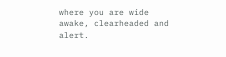where you are wide awake, clearheaded and alert.